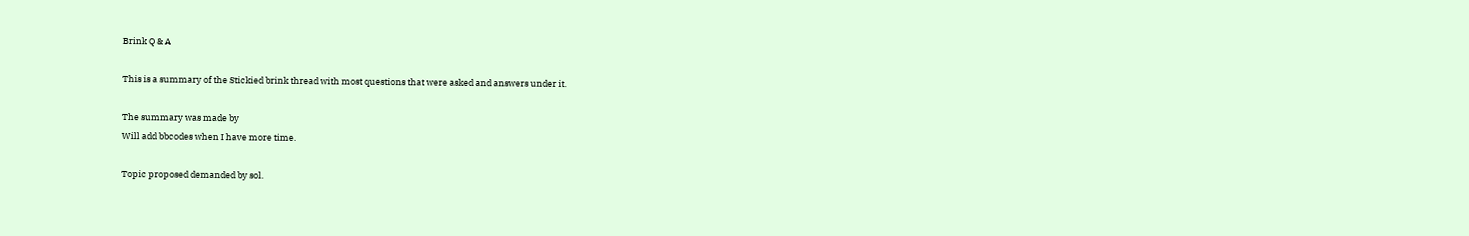Brink Q & A

This is a summary of the Stickied brink thread with most questions that were asked and answers under it.

The summary was made by
Will add bbcodes when I have more time.

Topic proposed demanded by sol.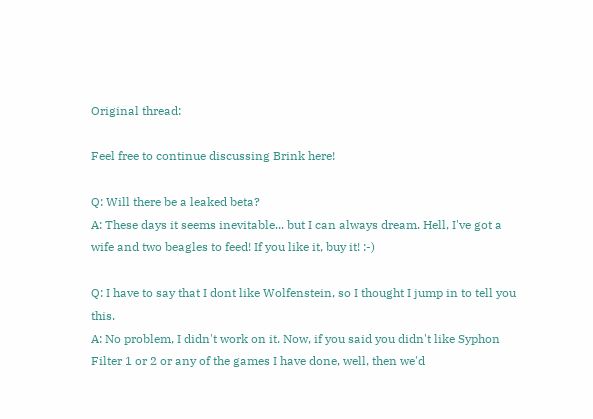Original thread:

Feel free to continue discussing Brink here!

Q: Will there be a leaked beta?
A: These days it seems inevitable... but I can always dream. Hell, I've got a wife and two beagles to feed! If you like it, buy it! :-)

Q: I have to say that I dont like Wolfenstein, so I thought I jump in to tell you this.
A: No problem, I didn't work on it. Now, if you said you didn't like Syphon Filter 1 or 2 or any of the games I have done, well, then we'd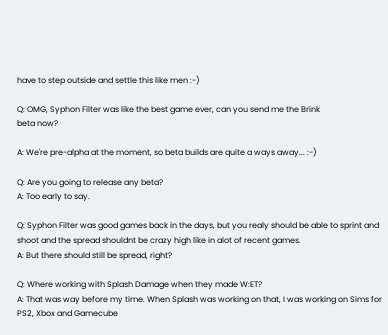have to step outside and settle this like men :-)

Q: OMG, Syphon Filter was like the best game ever, can you send me the Brink
beta now?

A: We're pre-alpha at the moment, so beta builds are quite a ways away... :-)

Q: Are you going to release any beta?
A: Too early to say.

Q: Syphon Filter was good games back in the days, but you realy should be able to sprint and shoot and the spread shouldnt be crazy high like in alot of recent games.
A: But there should still be spread, right?

Q: Where working with Splash Damage when they made W:ET?
A: That was way before my time. When Splash was working on that, I was working on Sims for PS2, Xbox and Gamecube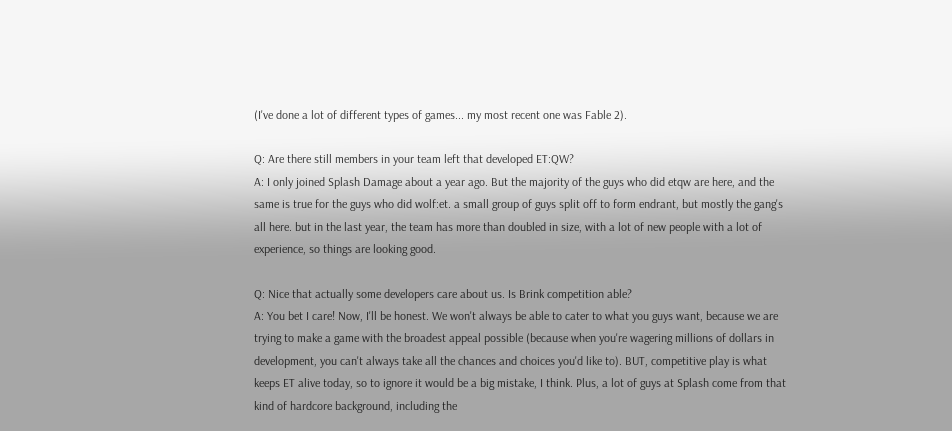(I've done a lot of different types of games... my most recent one was Fable 2).

Q: Are there still members in your team left that developed ET:QW?
A: I only joined Splash Damage about a year ago. But the majority of the guys who did etqw are here, and the same is true for the guys who did wolf:et. a small group of guys split off to form endrant, but mostly the gang's all here. but in the last year, the team has more than doubled in size, with a lot of new people with a lot of experience, so things are looking good.

Q: Nice that actually some developers care about us. Is Brink competition able?
A: You bet I care! Now, I'll be honest. We won't always be able to cater to what you guys want, because we are trying to make a game with the broadest appeal possible (because when you're wagering millions of dollars in development, you can't always take all the chances and choices you'd like to). BUT, competitive play is what keeps ET alive today, so to ignore it would be a big mistake, I think. Plus, a lot of guys at Splash come from that kind of hardcore background, including the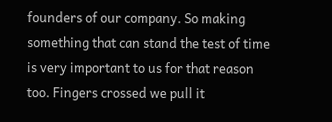founders of our company. So making something that can stand the test of time is very important to us for that reason too. Fingers crossed we pull it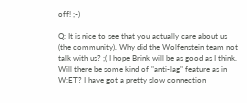off! ;-)

Q: It is nice to see that you actually care about us (the community). Why did the Wolfenstein team not talk with us? ;( I hope Brink will be as good as I think. Will there be some kind of "anti-lag" feature as in W:ET? I have got a pretty slow connection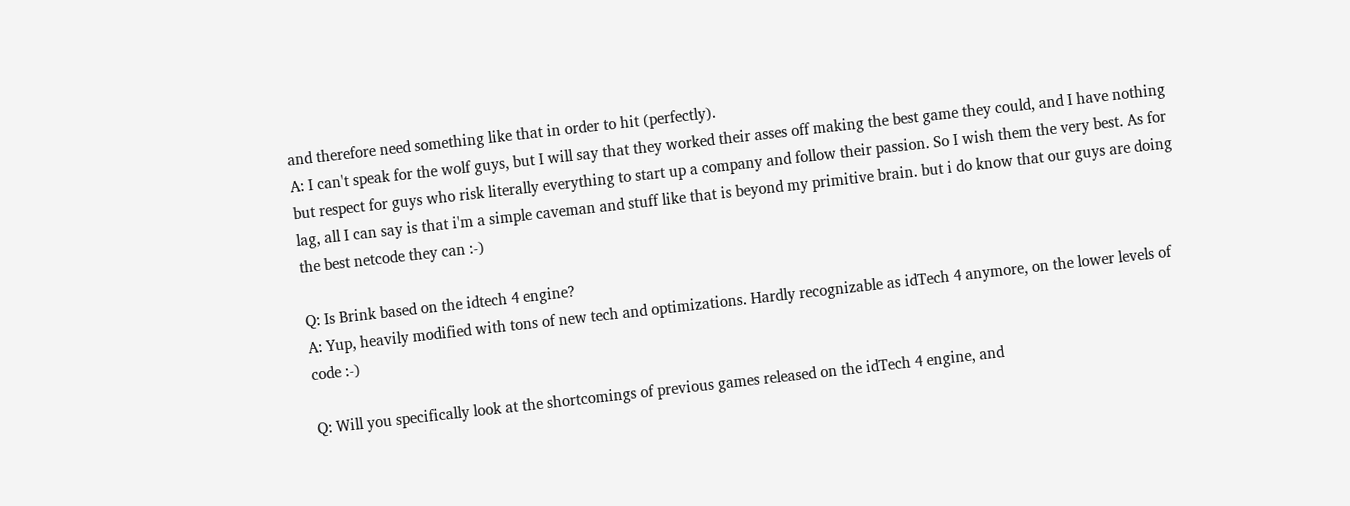and therefore need something like that in order to hit (perfectly).
A: I can't speak for the wolf guys, but I will say that they worked their asses off making the best game they could, and I have nothing but respect for guys who risk literally everything to start up a company and follow their passion. So I wish them the very best. As for lag, all I can say is that i'm a simple caveman and stuff like that is beyond my primitive brain. but i do know that our guys are doing the best netcode they can :-)

Q: Is Brink based on the idtech 4 engine?
A: Yup, heavily modified with tons of new tech and optimizations. Hardly recognizable as idTech 4 anymore, on the lower levels of code :-)

Q: Will you specifically look at the shortcomings of previous games released on the idTech 4 engine, and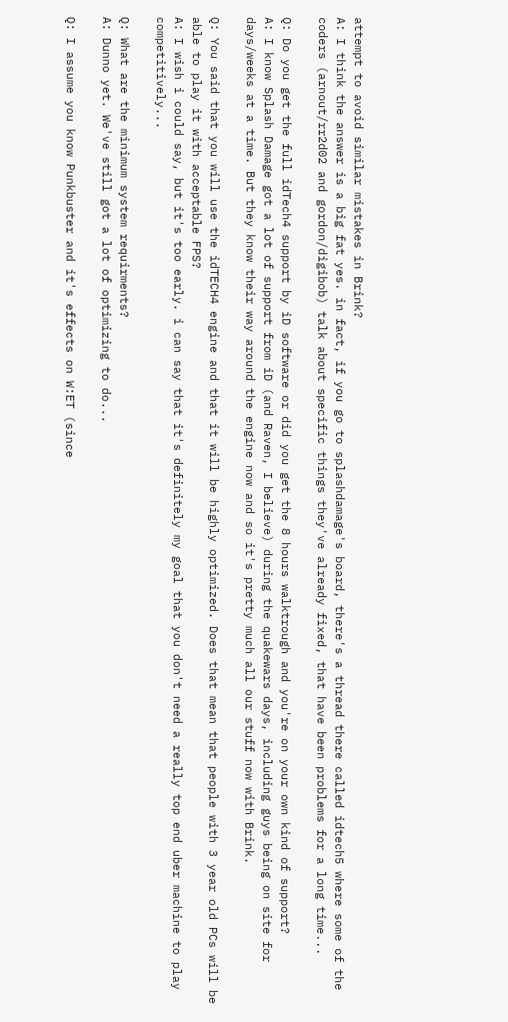attempt to avoid similar mistakes in Brink?
A: I think the answer is a big fat yes. in fact, if you go to splashdamage's board, there's a thread there called idtech5 where some of the coders (arnout/rr2d02 and gordon/digibob) talk about specific things they've already fixed, that have been problems for a long time...

Q: Do you get the full idTech4 support by iD software or did you get the 8 hours walktrough and you're on your own kind of support?
A: I know Splash Damage got a lot of support from iD (and Raven, I believe) during the quakewars days, including guys being on site for days/weeks at a time. But they know their way around the engine now and so it's pretty much all our stuff now with Brink.

Q: You said that you will use the idTECH4 engine and that it will be highly optimized. Does that mean that people with 3 year old PCs will be able to play it with acceptable FPS?
A: I wish i could say, but it's too early. i can say that it's definitely my goal that you don't need a really top end uber machine to play competitively...

Q: What are the minimum system requirments?
A: Dunno yet. We've still got a lot of optimizing to do...

Q: I assume you know Punkbuster and it's effects on W:ET (since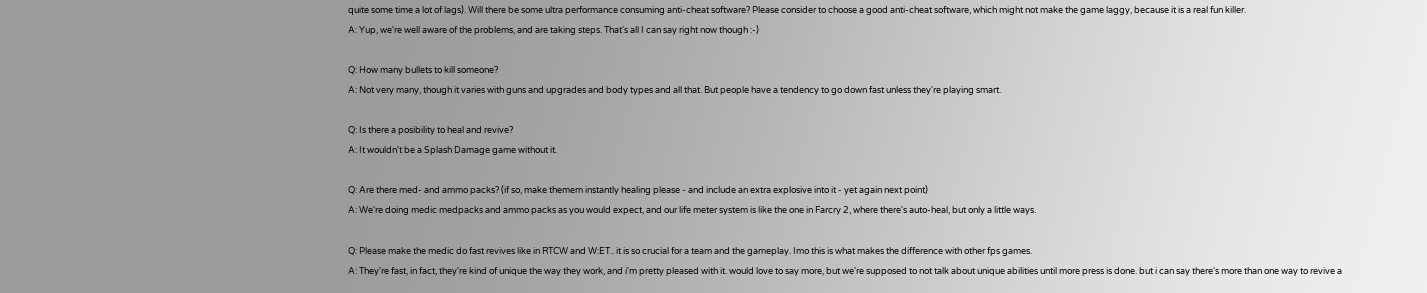quite some time a lot of lags). Will there be some ultra performance consuming anti-cheat software? Please consider to choose a good anti-cheat software, which might not make the game laggy, because it is a real fun killer.
A: Yup, we're well aware of the problems, and are taking steps. That's all I can say right now though :-)

Q: How many bullets to kill someone?
A: Not very many, though it varies with guns and upgrades and body types and all that. But people have a tendency to go down fast unless they're playing smart.

Q: Is there a posibility to heal and revive?
A: It wouldn't be a Splash Damage game without it.

Q: Are there med- and ammo packs? (if so, make themem instantly healing please - and include an extra explosive into it - yet again next point)
A: We're doing medic medpacks and ammo packs as you would expect, and our life meter system is like the one in Farcry 2, where there's auto-heal, but only a little ways.

Q: Please make the medic do fast revives like in RTCW and W:ET.. it is so crucial for a team and the gameplay. Imo this is what makes the difference with other fps games.
A: They're fast, in fact, they're kind of unique the way they work, and i'm pretty pleased with it. would love to say more, but we're supposed to not talk about unique abilities until more press is done. but i can say there's more than one way to revive a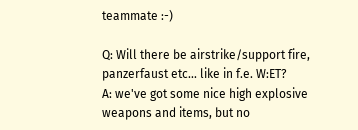teammate :-)

Q: Will there be airstrike/support fire, panzerfaust etc... like in f.e. W:ET?
A: we've got some nice high explosive weapons and items, but no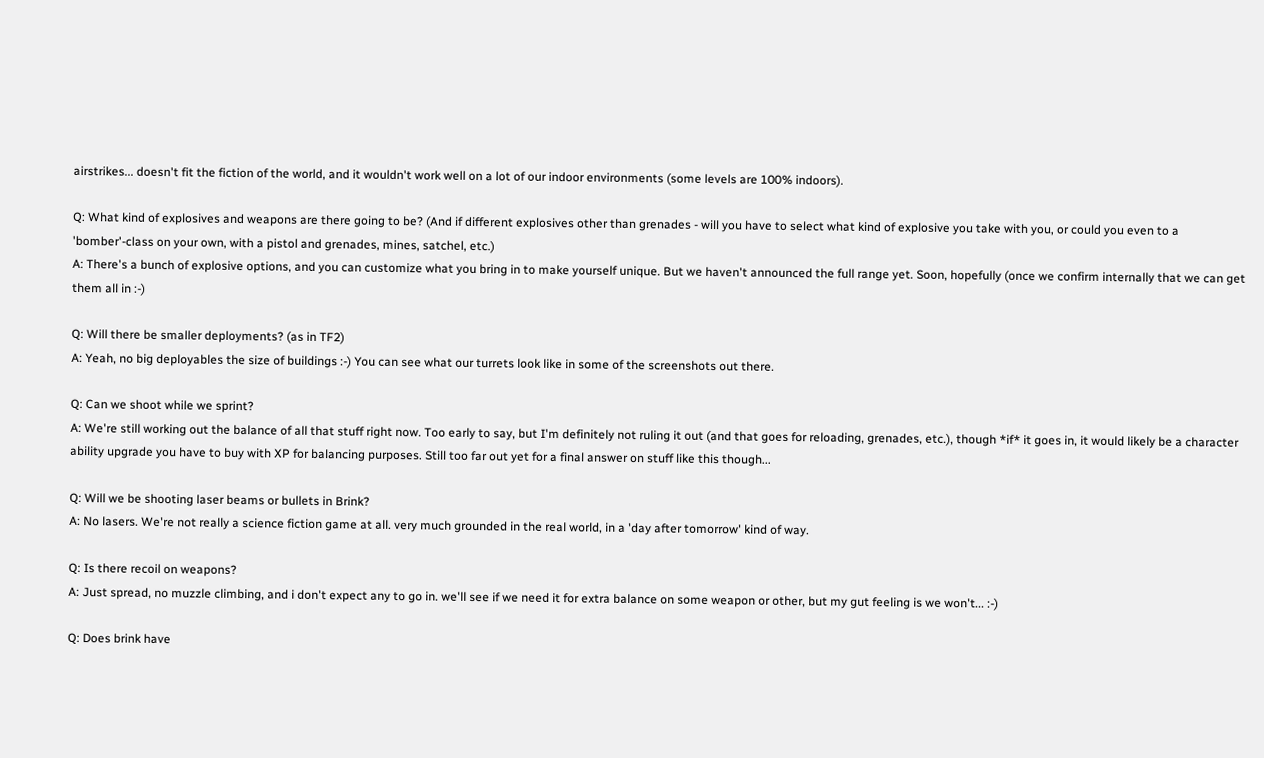airstrikes... doesn't fit the fiction of the world, and it wouldn't work well on a lot of our indoor environments (some levels are 100% indoors).

Q: What kind of explosives and weapons are there going to be? (And if different explosives other than grenades - will you have to select what kind of explosive you take with you, or could you even to a 'bomber'-class on your own, with a pistol and grenades, mines, satchel, etc.)
A: There's a bunch of explosive options, and you can customize what you bring in to make yourself unique. But we haven't announced the full range yet. Soon, hopefully (once we confirm internally that we can get them all in :-)

Q: Will there be smaller deployments? (as in TF2)
A: Yeah, no big deployables the size of buildings :-) You can see what our turrets look like in some of the screenshots out there.

Q: Can we shoot while we sprint?
A: We're still working out the balance of all that stuff right now. Too early to say, but I'm definitely not ruling it out (and that goes for reloading, grenades, etc.), though *if* it goes in, it would likely be a character ability upgrade you have to buy with XP for balancing purposes. Still too far out yet for a final answer on stuff like this though...

Q: Will we be shooting laser beams or bullets in Brink?
A: No lasers. We're not really a science fiction game at all. very much grounded in the real world, in a 'day after tomorrow' kind of way.

Q: Is there recoil on weapons?
A: Just spread, no muzzle climbing, and i don't expect any to go in. we'll see if we need it for extra balance on some weapon or other, but my gut feeling is we won't... :-)

Q: Does brink have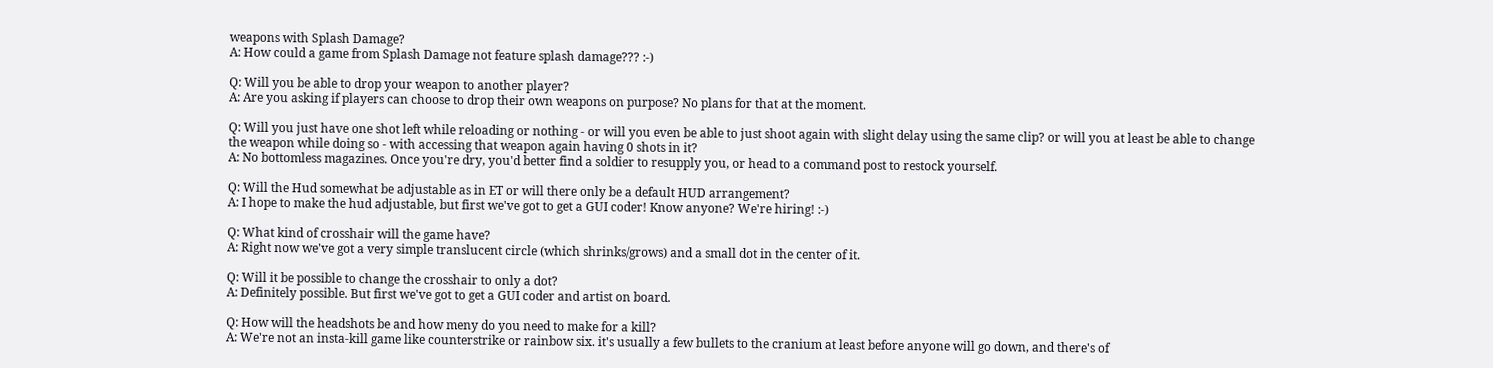weapons with Splash Damage?
A: How could a game from Splash Damage not feature splash damage??? :-)

Q: Will you be able to drop your weapon to another player?
A: Are you asking if players can choose to drop their own weapons on purpose? No plans for that at the moment.

Q: Will you just have one shot left while reloading or nothing - or will you even be able to just shoot again with slight delay using the same clip? or will you at least be able to change the weapon while doing so - with accessing that weapon again having 0 shots in it?
A: No bottomless magazines. Once you're dry, you'd better find a soldier to resupply you, or head to a command post to restock yourself.

Q: Will the Hud somewhat be adjustable as in ET or will there only be a default HUD arrangement?
A: I hope to make the hud adjustable, but first we've got to get a GUI coder! Know anyone? We're hiring! :-)

Q: What kind of crosshair will the game have?
A: Right now we've got a very simple translucent circle (which shrinks/grows) and a small dot in the center of it.

Q: Will it be possible to change the crosshair to only a dot?
A: Definitely possible. But first we've got to get a GUI coder and artist on board.

Q: How will the headshots be and how meny do you need to make for a kill?
A: We're not an insta-kill game like counterstrike or rainbow six. it's usually a few bullets to the cranium at least before anyone will go down, and there's of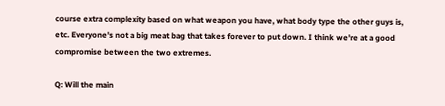course extra complexity based on what weapon you have, what body type the other guys is, etc. Everyone's not a big meat bag that takes forever to put down. I think we're at a good compromise between the two extremes.

Q: Will the main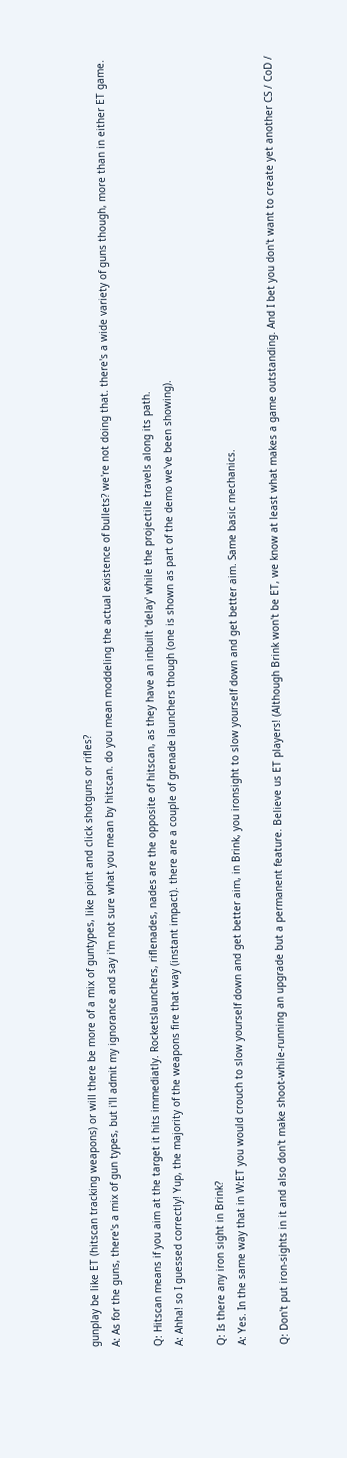gunplay be like ET (hitscan tracking weapons) or will there be more of a mix of guntypes, like point and click shotguns or rifles?
A: As for the guns, there's a mix of gun types, but i'll admit my ignorance and say i'm not sure what you mean by hitscan. do you mean moddeling the actual existence of bullets? we're not doing that. there's a wide variety of guns though, more than in either ET game.

Q: Hitscan means if you aim at the target it hits immediatly. Rocketslaunchers, riflenades, nades are the opposite of hitscan, as they have an inbuilt 'delay' while the projectile travels along its path.
A: Ahha! so I guessed correctly! Yup, the majority of the weapons fire that way (instant impact). there are a couple of grenade launchers though (one is shown as part of the demo we've been showing).

Q: Is there any iron sight in Brink?
A: Yes. In the same way that in W:ET you would crouch to slow yourself down and get better aim, in Brink, you ironsight to slow yourself down and get better aim. Same basic mechanics.

Q: Don't put iron-sights in it and also don't make shoot-while-running an upgrade but a permanent feature. Believe us ET players! (Although Brink won't be ET, we know at least what makes a game outstanding. And I bet you don't want to create yet another CS / CoD /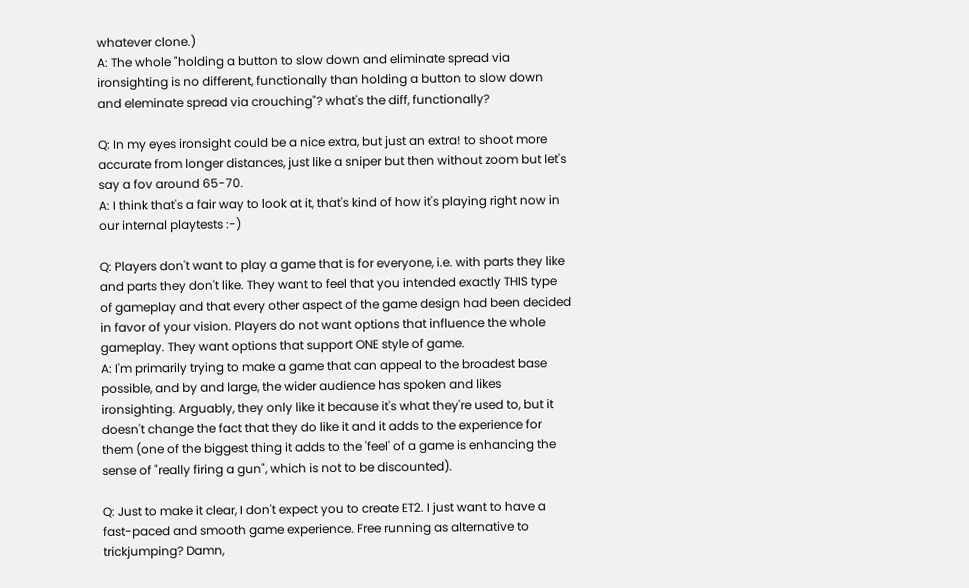whatever clone.)
A: The whole "holding a button to slow down and eliminate spread via ironsighting is no different, functionally than holding a button to slow down and eleminate spread via crouching"? what's the diff, functionally?

Q: In my eyes ironsight could be a nice extra, but just an extra! to shoot more accurate from longer distances, just like a sniper but then without zoom but let's say a fov around 65-70.
A: I think that's a fair way to look at it, that's kind of how it's playing right now in our internal playtests :-)

Q: Players don't want to play a game that is for everyone, i.e. with parts they like and parts they don't like. They want to feel that you intended exactly THIS type of gameplay and that every other aspect of the game design had been decided in favor of your vision. Players do not want options that influence the whole gameplay. They want options that support ONE style of game.
A: I'm primarily trying to make a game that can appeal to the broadest base possible, and by and large, the wider audience has spoken and likes ironsighting. Arguably, they only like it because it's what they're used to, but it doesn't change the fact that they do like it and it adds to the experience for them (one of the biggest thing it adds to the 'feel' of a game is enhancing the sense of "really firing a gun", which is not to be discounted).

Q: Just to make it clear, I don't expect you to create ET2. I just want to have a fast-paced and smooth game experience. Free running as alternative to trickjumping? Damn,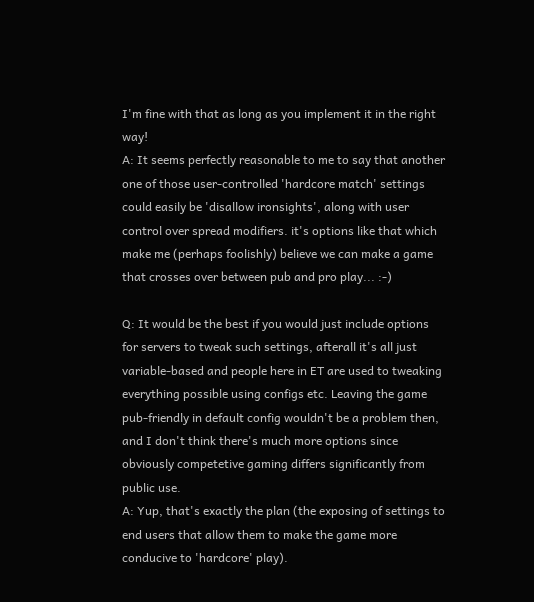I'm fine with that as long as you implement it in the right way!
A: It seems perfectly reasonable to me to say that another one of those user-controlled 'hardcore match' settings could easily be 'disallow ironsights', along with user control over spread modifiers. it's options like that which make me (perhaps foolishly) believe we can make a game that crosses over between pub and pro play... :-)

Q: It would be the best if you would just include options for servers to tweak such settings, afterall it's all just variable-based and people here in ET are used to tweaking everything possible using configs etc. Leaving the game pub-friendly in default config wouldn't be a problem then, and I don't think there's much more options since obviously competetive gaming differs significantly from public use.
A: Yup, that's exactly the plan (the exposing of settings to end users that allow them to make the game more conducive to 'hardcore' play).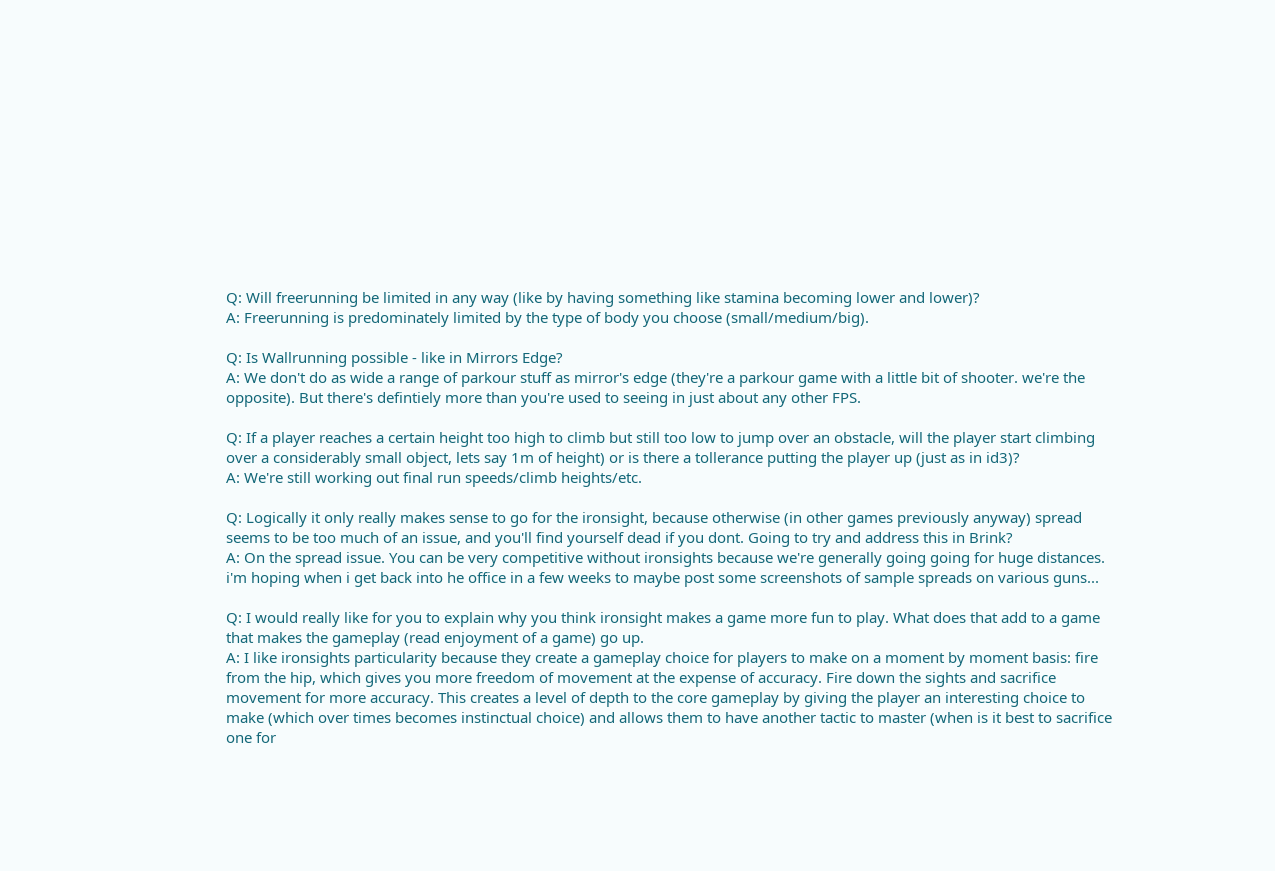Q: Will freerunning be limited in any way (like by having something like stamina becoming lower and lower)?
A: Freerunning is predominately limited by the type of body you choose (small/medium/big).

Q: Is Wallrunning possible - like in Mirrors Edge?
A: We don't do as wide a range of parkour stuff as mirror's edge (they're a parkour game with a little bit of shooter. we're the opposite). But there's defintiely more than you're used to seeing in just about any other FPS.

Q: If a player reaches a certain height too high to climb but still too low to jump over an obstacle, will the player start climbing over a considerably small object, lets say 1m of height) or is there a tollerance putting the player up (just as in id3)?
A: We're still working out final run speeds/climb heights/etc.

Q: Logically it only really makes sense to go for the ironsight, because otherwise (in other games previously anyway) spread seems to be too much of an issue, and you'll find yourself dead if you dont. Going to try and address this in Brink?
A: On the spread issue. You can be very competitive without ironsights because we're generally going going for huge distances. i'm hoping when i get back into he office in a few weeks to maybe post some screenshots of sample spreads on various guns...

Q: I would really like for you to explain why you think ironsight makes a game more fun to play. What does that add to a game that makes the gameplay (read enjoyment of a game) go up.
A: I like ironsights particularity because they create a gameplay choice for players to make on a moment by moment basis: fire from the hip, which gives you more freedom of movement at the expense of accuracy. Fire down the sights and sacrifice movement for more accuracy. This creates a level of depth to the core gameplay by giving the player an interesting choice to make (which over times becomes instinctual choice) and allows them to have another tactic to master (when is it best to sacrifice one for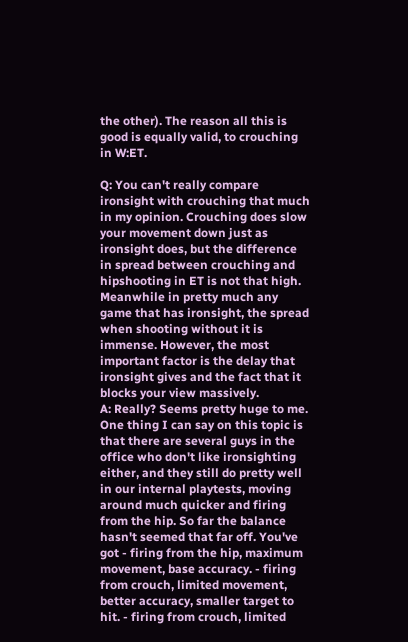the other). The reason all this is good is equally valid, to crouching in W:ET.

Q: You can't really compare ironsight with crouching that much in my opinion. Crouching does slow your movement down just as ironsight does, but the difference in spread between crouching and hipshooting in ET is not that high. Meanwhile in pretty much any game that has ironsight, the spread when shooting without it is immense. However, the most important factor is the delay that ironsight gives and the fact that it blocks your view massively.
A: Really? Seems pretty huge to me. One thing I can say on this topic is that there are several guys in the office who don't like ironsighting either, and they still do pretty well in our internal playtests, moving around much quicker and firing from the hip. So far the balance hasn't seemed that far off. You've got - firing from the hip, maximum movement, base accuracy. - firing from crouch, limited movement, better accuracy, smaller target to hit. - firing from crouch, limited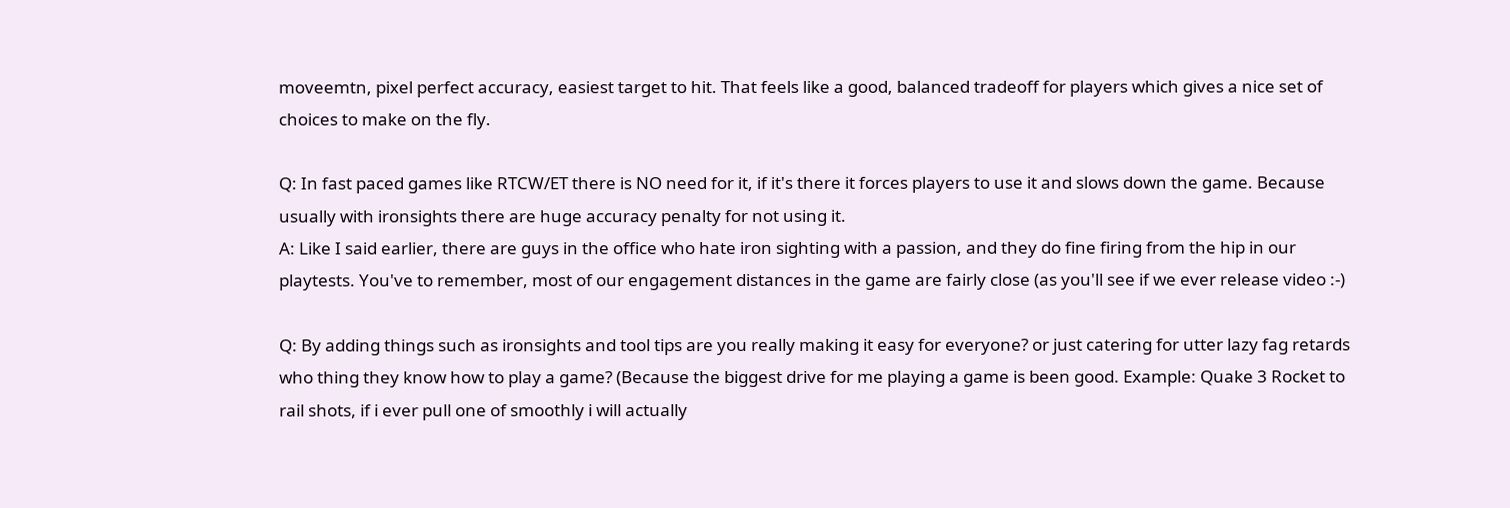moveemtn, pixel perfect accuracy, easiest target to hit. That feels like a good, balanced tradeoff for players which gives a nice set of choices to make on the fly.

Q: In fast paced games like RTCW/ET there is NO need for it, if it's there it forces players to use it and slows down the game. Because usually with ironsights there are huge accuracy penalty for not using it.
A: Like I said earlier, there are guys in the office who hate iron sighting with a passion, and they do fine firing from the hip in our playtests. You've to remember, most of our engagement distances in the game are fairly close (as you'll see if we ever release video :-)

Q: By adding things such as ironsights and tool tips are you really making it easy for everyone? or just catering for utter lazy fag retards who thing they know how to play a game? (Because the biggest drive for me playing a game is been good. Example: Quake 3 Rocket to rail shots, if i ever pull one of smoothly i will actually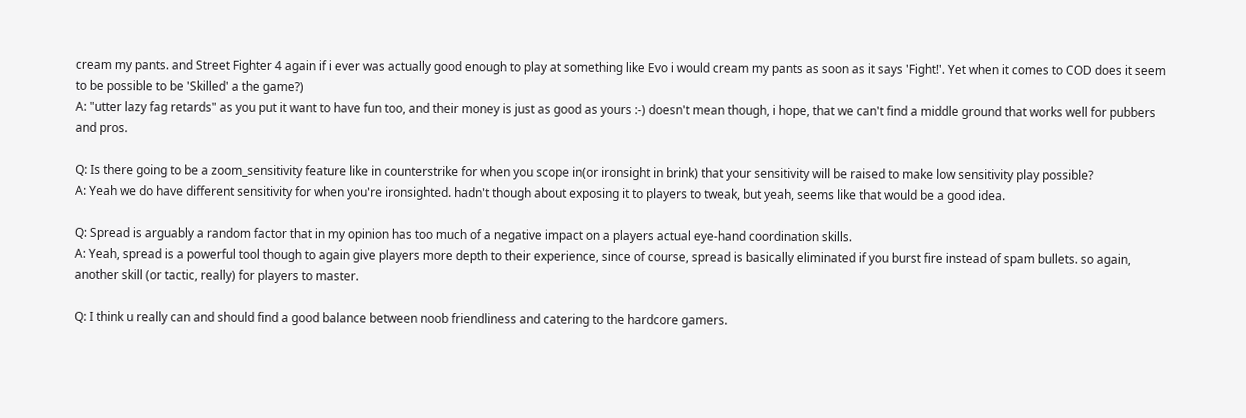cream my pants. and Street Fighter 4 again if i ever was actually good enough to play at something like Evo i would cream my pants as soon as it says 'Fight!'. Yet when it comes to COD does it seem to be possible to be 'Skilled' a the game?)
A: "utter lazy fag retards" as you put it want to have fun too, and their money is just as good as yours :-) doesn't mean though, i hope, that we can't find a middle ground that works well for pubbers and pros.

Q: Is there going to be a zoom_sensitivity feature like in counterstrike for when you scope in(or ironsight in brink) that your sensitivity will be raised to make low sensitivity play possible?
A: Yeah we do have different sensitivity for when you're ironsighted. hadn't though about exposing it to players to tweak, but yeah, seems like that would be a good idea.

Q: Spread is arguably a random factor that in my opinion has too much of a negative impact on a players actual eye-hand coordination skills.
A: Yeah, spread is a powerful tool though to again give players more depth to their experience, since of course, spread is basically eliminated if you burst fire instead of spam bullets. so again, another skill (or tactic, really) for players to master.

Q: I think u really can and should find a good balance between noob friendliness and catering to the hardcore gamers.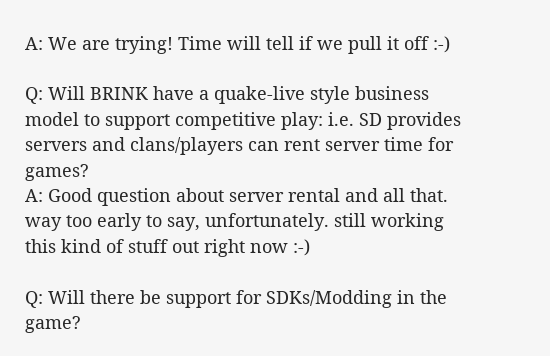A: We are trying! Time will tell if we pull it off :-)

Q: Will BRINK have a quake-live style business model to support competitive play: i.e. SD provides servers and clans/players can rent server time for games?
A: Good question about server rental and all that. way too early to say, unfortunately. still working this kind of stuff out right now :-)

Q: Will there be support for SDKs/Modding in the game?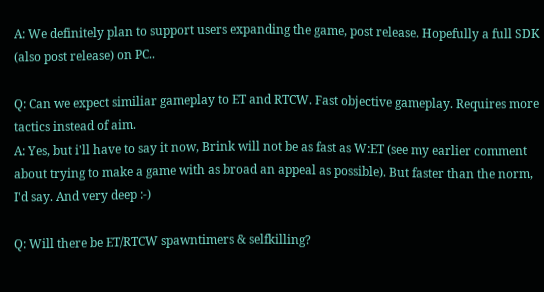A: We definitely plan to support users expanding the game, post release. Hopefully a full SDK (also post release) on PC..

Q: Can we expect similiar gameplay to ET and RTCW. Fast objective gameplay. Requires more tactics instead of aim.
A: Yes, but i'll have to say it now, Brink will not be as fast as W:ET (see my earlier comment about trying to make a game with as broad an appeal as possible). But faster than the norm, I'd say. And very deep :-)

Q: Will there be ET/RTCW spawntimers & selfkilling?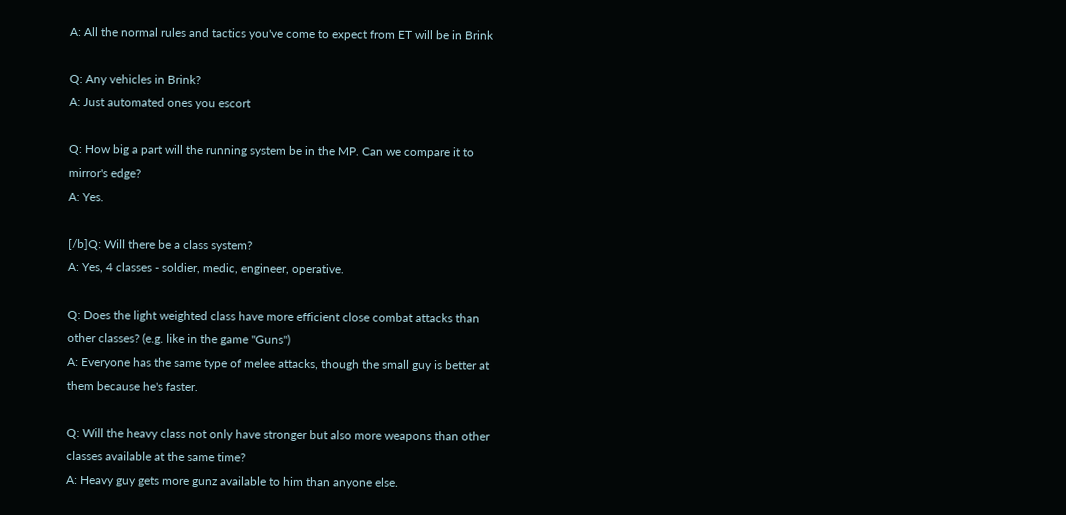A: All the normal rules and tactics you've come to expect from ET will be in Brink

Q: Any vehicles in Brink?
A: Just automated ones you escort

Q: How big a part will the running system be in the MP. Can we compare it to mirror's edge?
A: Yes.

[/b]Q: Will there be a class system?
A: Yes, 4 classes - soldier, medic, engineer, operative.

Q: Does the light weighted class have more efficient close combat attacks than other classes? (e.g. like in the game "Guns")
A: Everyone has the same type of melee attacks, though the small guy is better at them because he's faster.

Q: Will the heavy class not only have stronger but also more weapons than other classes available at the same time?
A: Heavy guy gets more gunz available to him than anyone else.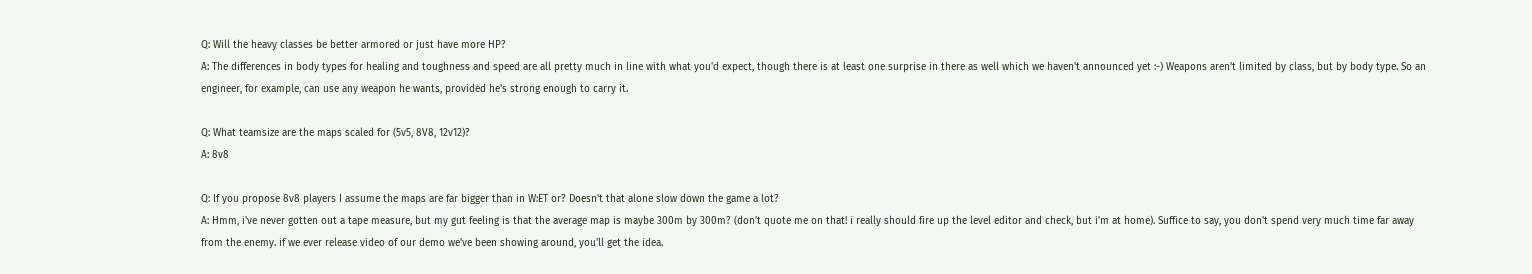Q: Will the heavy classes be better armored or just have more HP?
A: The differences in body types for healing and toughness and speed are all pretty much in line with what you'd expect, though there is at least one surprise in there as well which we haven't announced yet :-) Weapons aren't limited by class, but by body type. So an engineer, for example, can use any weapon he wants, provided he's strong enough to carry it.

Q: What teamsize are the maps scaled for (5v5, 8V8, 12v12)?
A: 8v8

Q: If you propose 8v8 players I assume the maps are far bigger than in W:ET or? Doesn't that alone slow down the game a lot?
A: Hmm, i've never gotten out a tape measure, but my gut feeling is that the average map is maybe 300m by 300m? (don't quote me on that! i really should fire up the level editor and check, but i'm at home). Suffice to say, you don't spend very much time far away from the enemy. if we ever release video of our demo we've been showing around, you'll get the idea.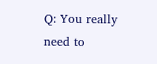Q: You really need to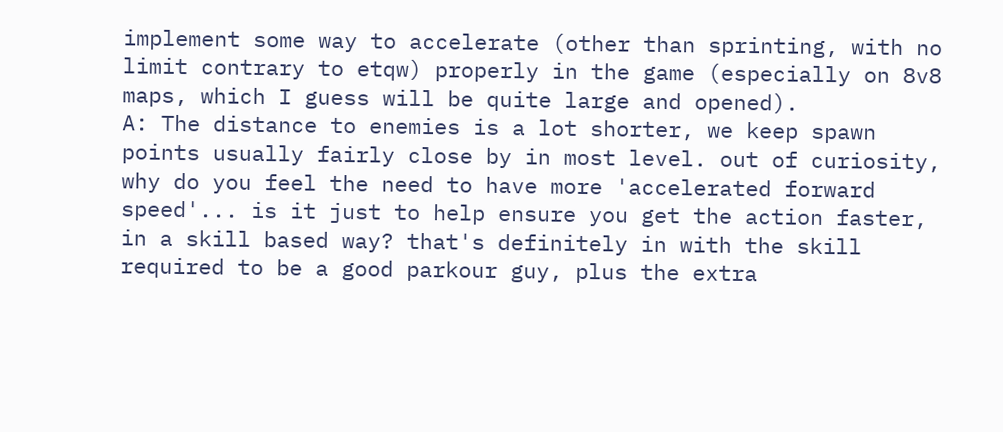implement some way to accelerate (other than sprinting, with no limit contrary to etqw) properly in the game (especially on 8v8 maps, which I guess will be quite large and opened).
A: The distance to enemies is a lot shorter, we keep spawn points usually fairly close by in most level. out of curiosity, why do you feel the need to have more 'accelerated forward speed'... is it just to help ensure you get the action faster, in a skill based way? that's definitely in with the skill required to be a good parkour guy, plus the extra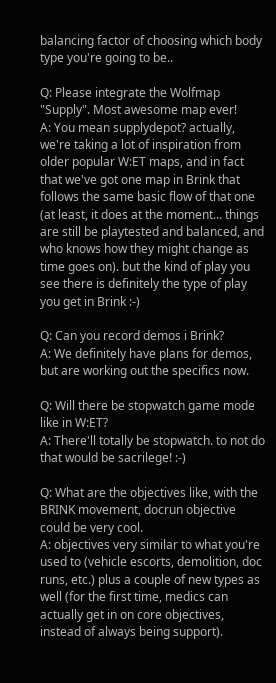balancing factor of choosing which body type you're going to be..

Q: Please integrate the Wolfmap "Supply". Most awesome map ever!
A: You mean supplydepot? actually, we're taking a lot of inspiration from older popular W:ET maps, and in fact that we've got one map in Brink that follows the same basic flow of that one (at least, it does at the moment... things are still be playtested and balanced, and who knows how they might change as time goes on). but the kind of play you see there is definitely the type of play you get in Brink :-)

Q: Can you record demos i Brink?
A: We definitely have plans for demos, but are working out the specifics now.

Q: Will there be stopwatch game mode like in W:ET?
A: There'll totally be stopwatch. to not do that would be sacrilege! :-)

Q: What are the objectives like, with the BRINK movement, docrun objective could be very cool.
A: objectives very similar to what you're used to (vehicle escorts, demolition, doc runs, etc.) plus a couple of new types as well (for the first time, medics can actually get in on core objectives, instead of always being support).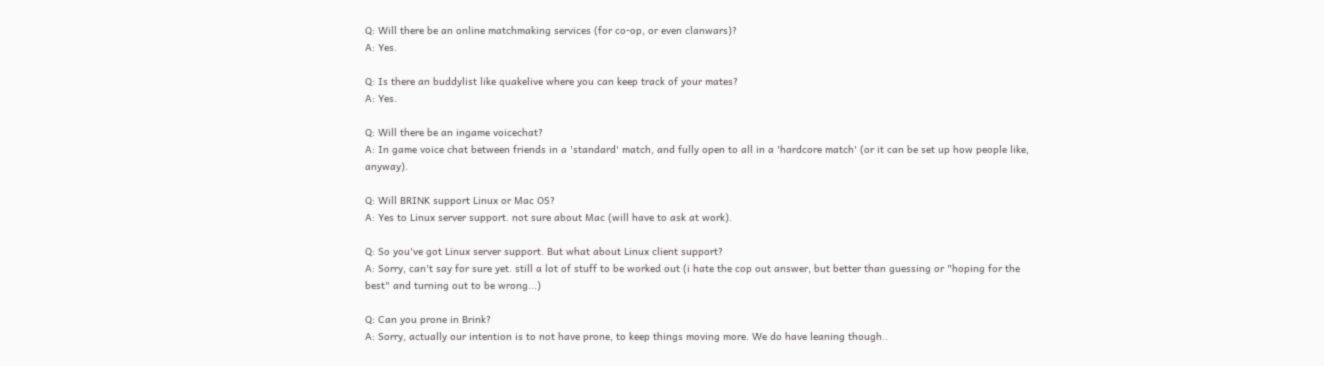Q: Will there be an online matchmaking services (for co-op, or even clanwars)?
A: Yes.

Q: Is there an buddylist like quakelive where you can keep track of your mates?
A: Yes.

Q: Will there be an ingame voicechat?
A: In game voice chat between friends in a 'standard' match, and fully open to all in a 'hardcore match' (or it can be set up how people like, anyway).

Q: Will BRINK support Linux or Mac OS?
A: Yes to Linux server support. not sure about Mac (will have to ask at work).

Q: So you've got Linux server support. But what about Linux client support?
A: Sorry, can't say for sure yet. still a lot of stuff to be worked out (i hate the cop out answer, but better than guessing or "hoping for the best" and turning out to be wrong...)

Q: Can you prone in Brink?
A: Sorry, actually our intention is to not have prone, to keep things moving more. We do have leaning though..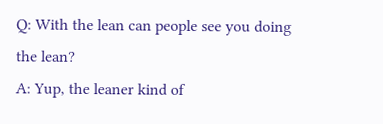Q: With the lean can people see you doing the lean?
A: Yup, the leaner kind of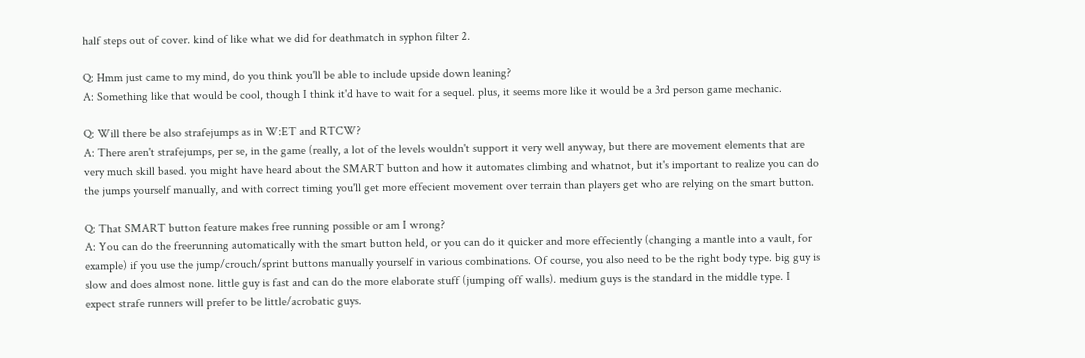half steps out of cover. kind of like what we did for deathmatch in syphon filter 2.

Q: Hmm just came to my mind, do you think you'll be able to include upside down leaning?
A: Something like that would be cool, though I think it'd have to wait for a sequel. plus, it seems more like it would be a 3rd person game mechanic.

Q: Will there be also strafejumps as in W:ET and RTCW?
A: There aren't strafejumps, per se, in the game (really, a lot of the levels wouldn't support it very well anyway, but there are movement elements that are very much skill based. you might have heard about the SMART button and how it automates climbing and whatnot, but it's important to realize you can do the jumps yourself manually, and with correct timing you'll get more effecient movement over terrain than players get who are relying on the smart button.

Q: That SMART button feature makes free running possible or am I wrong?
A: You can do the freerunning automatically with the smart button held, or you can do it quicker and more effeciently (changing a mantle into a vault, for example) if you use the jump/crouch/sprint buttons manually yourself in various combinations. Of course, you also need to be the right body type. big guy is slow and does almost none. little guy is fast and can do the more elaborate stuff (jumping off walls). medium guys is the standard in the middle type. I expect strafe runners will prefer to be little/acrobatic guys.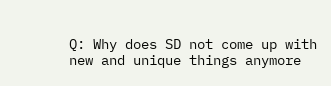Q: Why does SD not come up with new and unique things anymore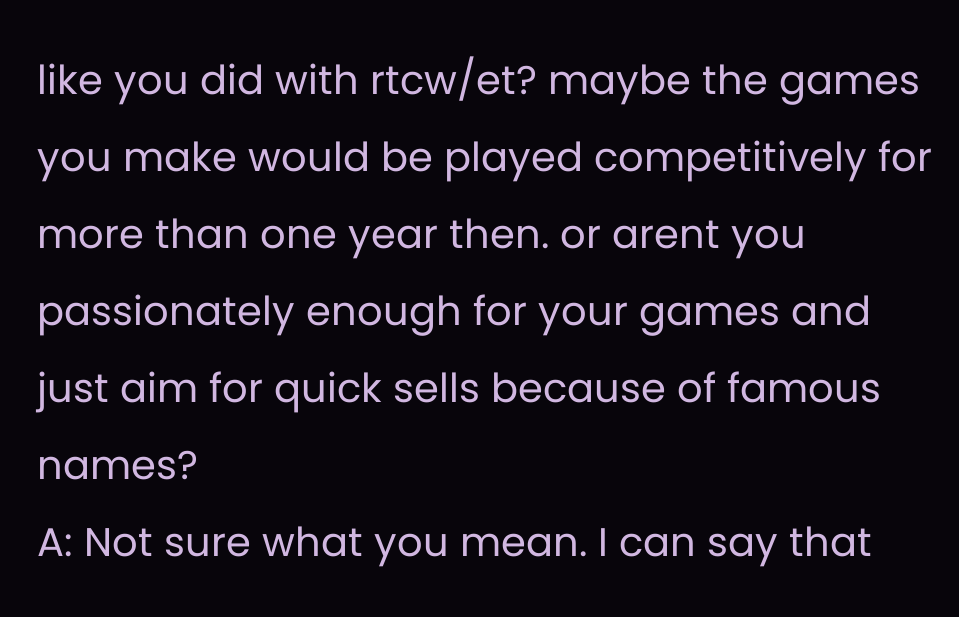like you did with rtcw/et? maybe the games you make would be played competitively for more than one year then. or arent you passionately enough for your games and just aim for quick sells because of famous names?
A: Not sure what you mean. I can say that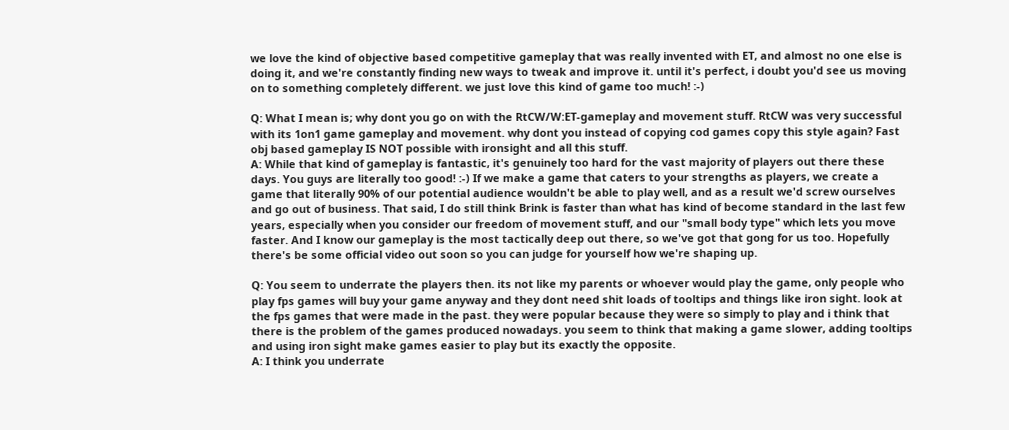we love the kind of objective based competitive gameplay that was really invented with ET, and almost no one else is doing it, and we're constantly finding new ways to tweak and improve it. until it's perfect, i doubt you'd see us moving on to something completely different. we just love this kind of game too much! :-)

Q: What I mean is; why dont you go on with the RtCW/W:ET-gameplay and movement stuff. RtCW was very successful with its 1on1 game gameplay and movement. why dont you instead of copying cod games copy this style again? Fast obj based gameplay IS NOT possible with ironsight and all this stuff.
A: While that kind of gameplay is fantastic, it's genuinely too hard for the vast majority of players out there these days. You guys are literally too good! :-) If we make a game that caters to your strengths as players, we create a game that literally 90% of our potential audience wouldn't be able to play well, and as a result we'd screw ourselves and go out of business. That said, I do still think Brink is faster than what has kind of become standard in the last few years, especially when you consider our freedom of movement stuff, and our "small body type" which lets you move faster. And I know our gameplay is the most tactically deep out there, so we've got that gong for us too. Hopefully there's be some official video out soon so you can judge for yourself how we're shaping up.

Q: You seem to underrate the players then. its not like my parents or whoever would play the game, only people who play fps games will buy your game anyway and they dont need shit loads of tooltips and things like iron sight. look at the fps games that were made in the past. they were popular because they were so simply to play and i think that there is the problem of the games produced nowadays. you seem to think that making a game slower, adding tooltips and using iron sight make games easier to play but its exactly the opposite.
A: I think you underrate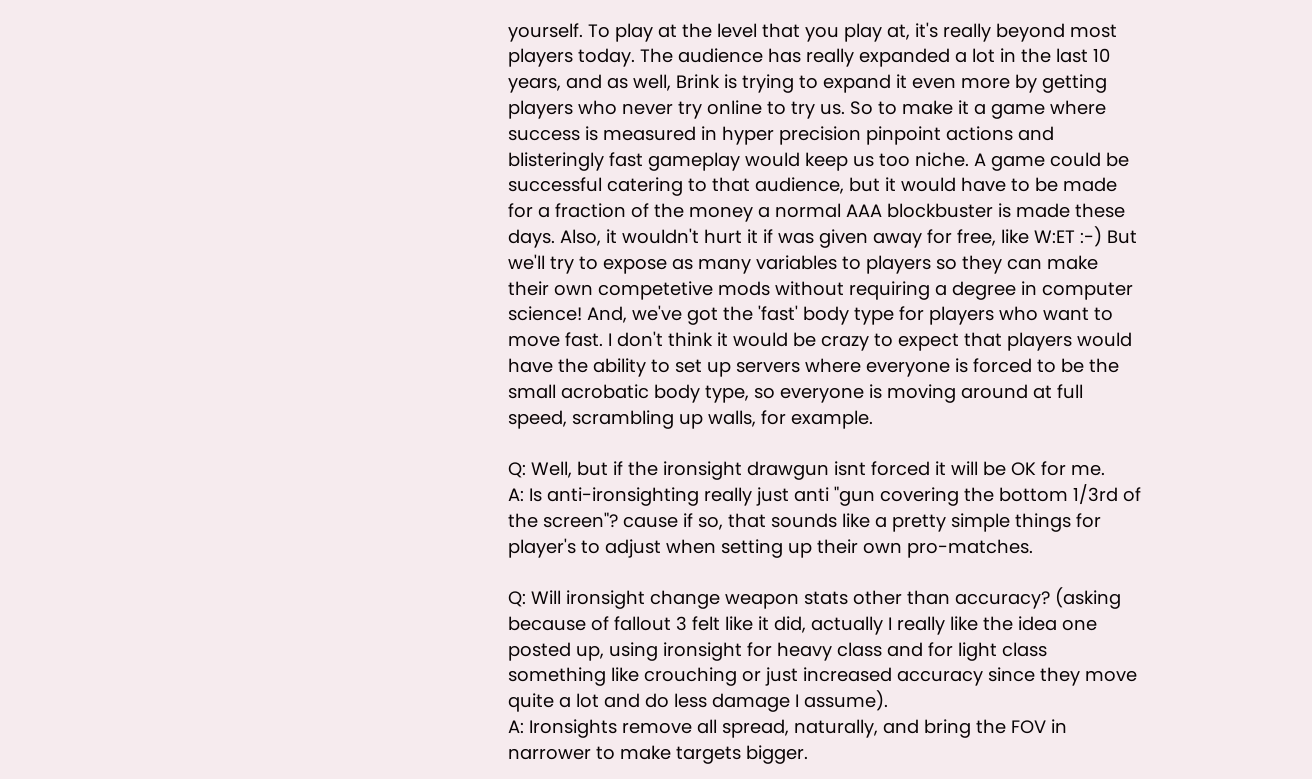yourself. To play at the level that you play at, it's really beyond most players today. The audience has really expanded a lot in the last 10 years, and as well, Brink is trying to expand it even more by getting players who never try online to try us. So to make it a game where success is measured in hyper precision pinpoint actions and blisteringly fast gameplay would keep us too niche. A game could be successful catering to that audience, but it would have to be made for a fraction of the money a normal AAA blockbuster is made these days. Also, it wouldn't hurt it if was given away for free, like W:ET :-) But we'll try to expose as many variables to players so they can make their own competetive mods without requiring a degree in computer science! And, we've got the 'fast' body type for players who want to move fast. I don't think it would be crazy to expect that players would have the ability to set up servers where everyone is forced to be the small acrobatic body type, so everyone is moving around at full speed, scrambling up walls, for example.

Q: Well, but if the ironsight drawgun isnt forced it will be OK for me.
A: Is anti-ironsighting really just anti "gun covering the bottom 1/3rd of the screen"? cause if so, that sounds like a pretty simple things for player's to adjust when setting up their own pro-matches.

Q: Will ironsight change weapon stats other than accuracy? (asking because of fallout 3 felt like it did, actually I really like the idea one posted up, using ironsight for heavy class and for light class something like crouching or just increased accuracy since they move quite a lot and do less damage I assume).
A: Ironsights remove all spread, naturally, and bring the FOV in narrower to make targets bigger.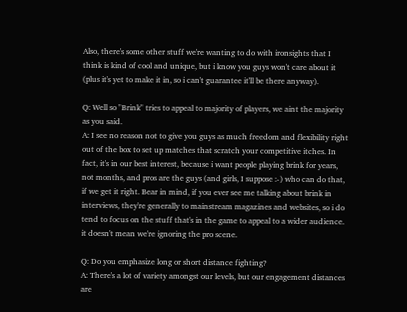Also, there's some other stuff we're wanting to do with ironsights that I think is kind of cool and unique, but i know you guys won't care about it (plus it's yet to make it in, so i can't guarantee it'll be there anyway).

Q: Well so "Brink" tries to appeal to majority of players, we aint the majority as you said.
A: I see no reason not to give you guys as much freedom and flexibility right out of the box to set up matches that scratch your competitive itches. In fact, it's in our best interest, because i want people playing brink for years, not months, and pros are the guys (and girls, I suppose :-) who can do that, if we get it right. Bear in mind, if you ever see me talking about brink in interviews, they're generally to mainstream magazines and websites, so i do tend to focus on the stuff that's in the game to appeal to a wider audience. it doesn't mean we're ignoring the pro scene.

Q: Do you emphasize long or short distance fighting?
A: There's a lot of variety amongst our levels, but our engagement distances are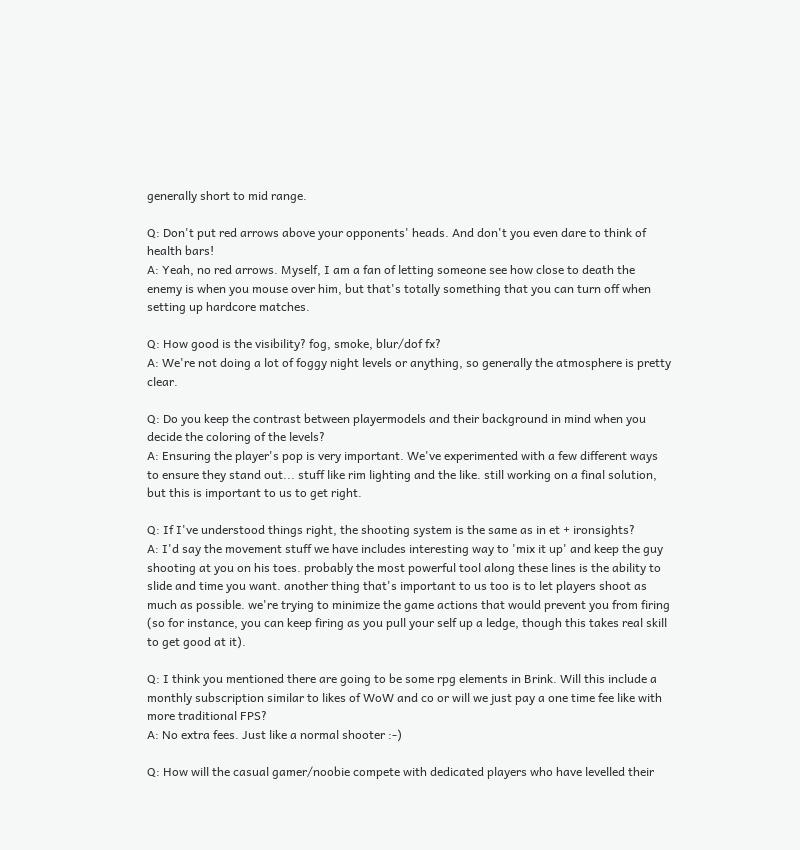generally short to mid range.

Q: Don't put red arrows above your opponents' heads. And don't you even dare to think of health bars!
A: Yeah, no red arrows. Myself, I am a fan of letting someone see how close to death the enemy is when you mouse over him, but that's totally something that you can turn off when setting up hardcore matches.

Q: How good is the visibility? fog, smoke, blur/dof fx?
A: We're not doing a lot of foggy night levels or anything, so generally the atmosphere is pretty clear.

Q: Do you keep the contrast between playermodels and their background in mind when you decide the coloring of the levels?
A: Ensuring the player's pop is very important. We've experimented with a few different ways to ensure they stand out... stuff like rim lighting and the like. still working on a final solution, but this is important to us to get right.

Q: If I've understood things right, the shooting system is the same as in et + ironsights?
A: I'd say the movement stuff we have includes interesting way to 'mix it up' and keep the guy shooting at you on his toes. probably the most powerful tool along these lines is the ability to slide and time you want. another thing that's important to us too is to let players shoot as much as possible. we're trying to minimize the game actions that would prevent you from firing (so for instance, you can keep firing as you pull your self up a ledge, though this takes real skill to get good at it).

Q: I think you mentioned there are going to be some rpg elements in Brink. Will this include a monthly subscription similar to likes of WoW and co or will we just pay a one time fee like with more traditional FPS?
A: No extra fees. Just like a normal shooter :-)

Q: How will the casual gamer/noobie compete with dedicated players who have levelled their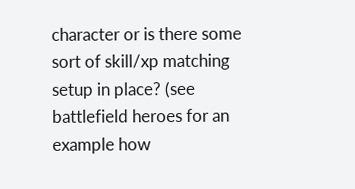character or is there some sort of skill/xp matching setup in place? (see battlefield heroes for an example how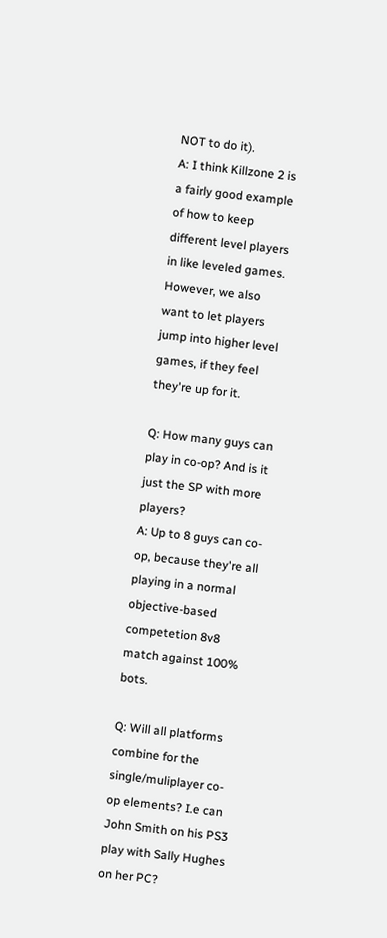NOT to do it).
A: I think Killzone 2 is a fairly good example of how to keep different level players in like leveled games. However, we also want to let players jump into higher level games, if they feel they're up for it.

Q: How many guys can play in co-op? And is it just the SP with more players?
A: Up to 8 guys can co-op, because they're all playing in a normal objective-based competetion 8v8 match against 100% bots.

Q: Will all platforms combine for the single/muliplayer co-op elements? I.e can John Smith on his PS3 play with Sally Hughes on her PC?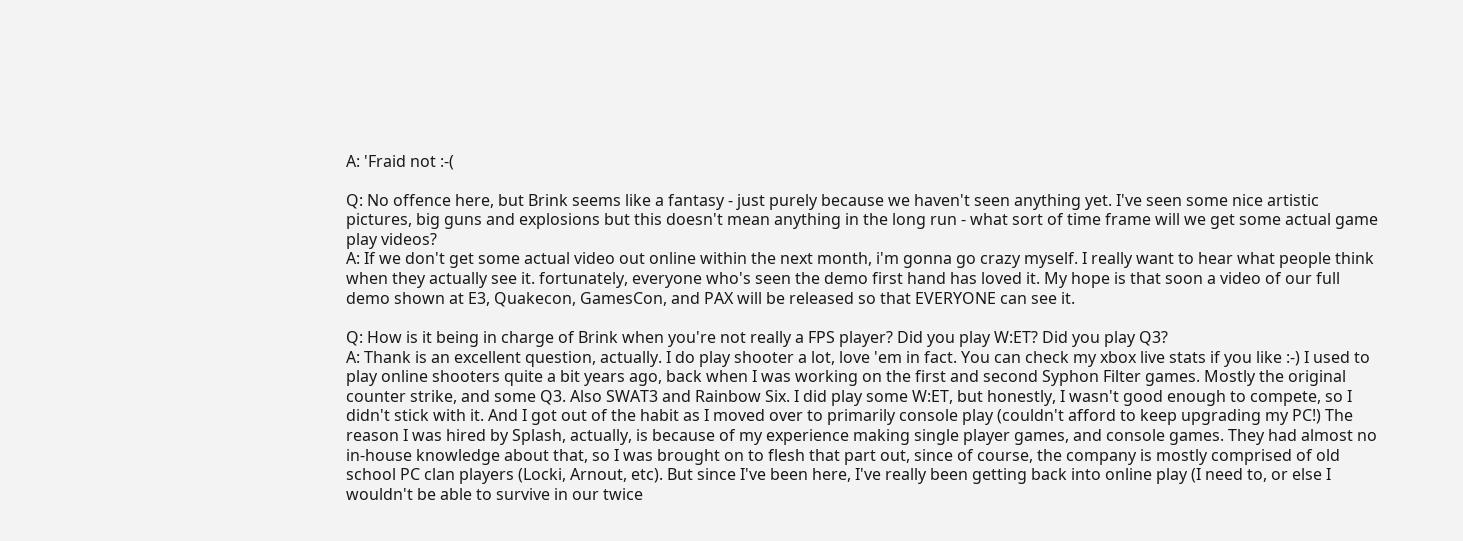A: 'Fraid not :-(

Q: No offence here, but Brink seems like a fantasy - just purely because we haven't seen anything yet. I've seen some nice artistic pictures, big guns and explosions but this doesn't mean anything in the long run - what sort of time frame will we get some actual game play videos?
A: If we don't get some actual video out online within the next month, i'm gonna go crazy myself. I really want to hear what people think when they actually see it. fortunately, everyone who's seen the demo first hand has loved it. My hope is that soon a video of our full demo shown at E3, Quakecon, GamesCon, and PAX will be released so that EVERYONE can see it.

Q: How is it being in charge of Brink when you're not really a FPS player? Did you play W:ET? Did you play Q3?
A: Thank is an excellent question, actually. I do play shooter a lot, love 'em in fact. You can check my xbox live stats if you like :-) I used to play online shooters quite a bit years ago, back when I was working on the first and second Syphon Filter games. Mostly the original counter strike, and some Q3. Also SWAT3 and Rainbow Six. I did play some W:ET, but honestly, I wasn't good enough to compete, so I didn't stick with it. And I got out of the habit as I moved over to primarily console play (couldn't afford to keep upgrading my PC!) The reason I was hired by Splash, actually, is because of my experience making single player games, and console games. They had almost no in-house knowledge about that, so I was brought on to flesh that part out, since of course, the company is mostly comprised of old school PC clan players (Locki, Arnout, etc). But since I've been here, I've really been getting back into online play (I need to, or else I wouldn't be able to survive in our twice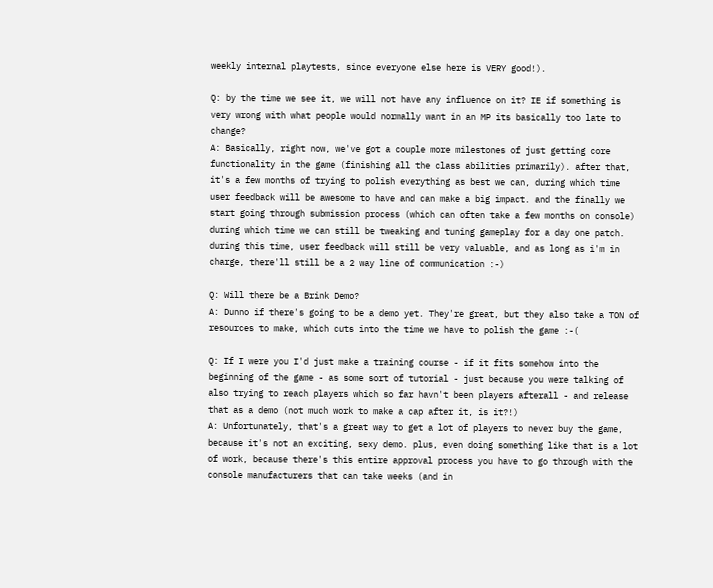weekly internal playtests, since everyone else here is VERY good!).

Q: by the time we see it, we will not have any influence on it? IE if something is very wrong with what people would normally want in an MP its basically too late to change?
A: Basically, right now, we've got a couple more milestones of just getting core functionality in the game (finishing all the class abilities primarily). after that, it's a few months of trying to polish everything as best we can, during which time user feedback will be awesome to have and can make a big impact. and the finally we start going through submission process (which can often take a few months on console) during which time we can still be tweaking and tuning gameplay for a day one patch. during this time, user feedback will still be very valuable, and as long as i'm in charge, there'll still be a 2 way line of communication :-)

Q: Will there be a Brink Demo?
A: Dunno if there's going to be a demo yet. They're great, but they also take a TON of resources to make, which cuts into the time we have to polish the game :-(

Q: If I were you I'd just make a training course - if it fits somehow into the beginning of the game - as some sort of tutorial - just because you were talking of also trying to reach players which so far havn't been players afterall - and release that as a demo (not much work to make a cap after it, is it?!)
A: Unfortunately, that's a great way to get a lot of players to never buy the game, because it's not an exciting, sexy demo. plus, even doing something like that is a lot of work, because there's this entire approval process you have to go through with the console manufacturers that can take weeks (and in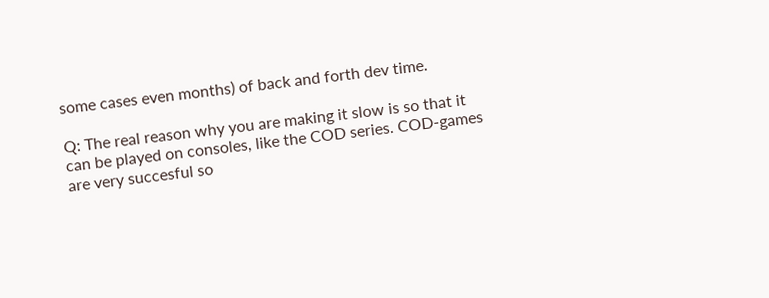some cases even months) of back and forth dev time.

Q: The real reason why you are making it slow is so that it can be played on consoles, like the COD series. COD-games are very succesful so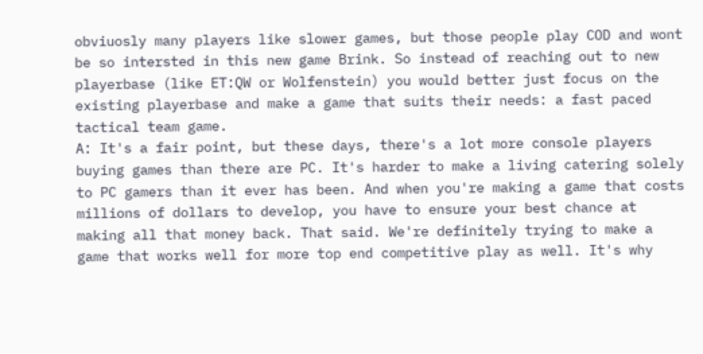obviuosly many players like slower games, but those people play COD and wont be so intersted in this new game Brink. So instead of reaching out to new playerbase (like ET:QW or Wolfenstein) you would better just focus on the existing playerbase and make a game that suits their needs: a fast paced tactical team game.
A: It's a fair point, but these days, there's a lot more console players buying games than there are PC. It's harder to make a living catering solely to PC gamers than it ever has been. And when you're making a game that costs millions of dollars to develop, you have to ensure your best chance at making all that money back. That said. We're definitely trying to make a game that works well for more top end competitive play as well. It's why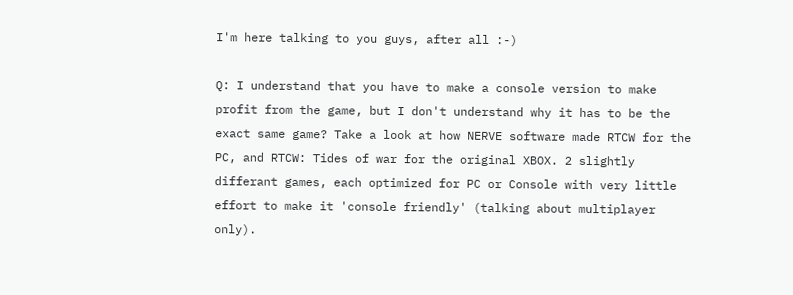I'm here talking to you guys, after all :-)

Q: I understand that you have to make a console version to make profit from the game, but I don't understand why it has to be the exact same game? Take a look at how NERVE software made RTCW for the PC, and RTCW: Tides of war for the original XBOX. 2 slightly differant games, each optimized for PC or Console with very little effort to make it 'console friendly' (talking about multiplayer only).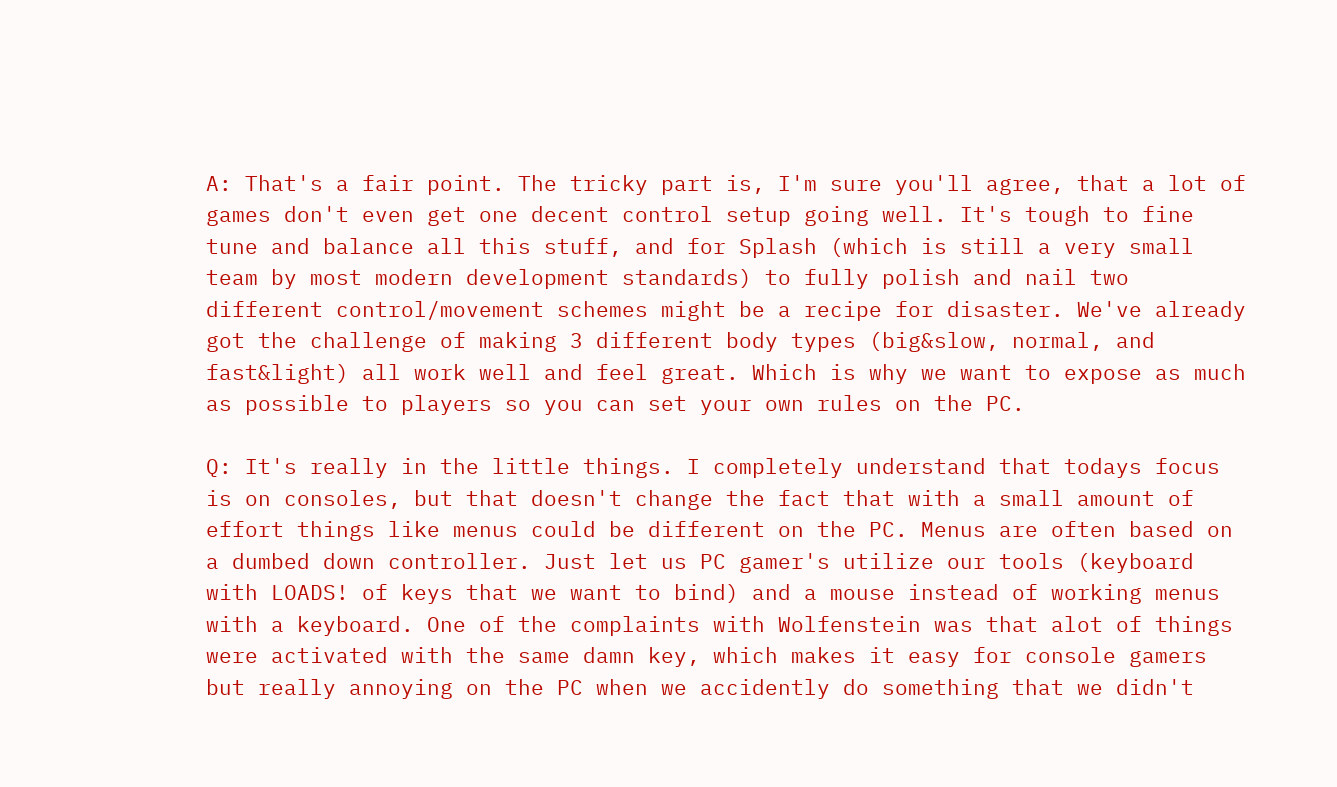A: That's a fair point. The tricky part is, I'm sure you'll agree, that a lot of games don't even get one decent control setup going well. It's tough to fine tune and balance all this stuff, and for Splash (which is still a very small team by most modern development standards) to fully polish and nail two different control/movement schemes might be a recipe for disaster. We've already got the challenge of making 3 different body types (big&slow, normal, and fast&light) all work well and feel great. Which is why we want to expose as much as possible to players so you can set your own rules on the PC.

Q: It's really in the little things. I completely understand that todays focus is on consoles, but that doesn't change the fact that with a small amount of effort things like menus could be different on the PC. Menus are often based on a dumbed down controller. Just let us PC gamer's utilize our tools (keyboard with LOADS! of keys that we want to bind) and a mouse instead of working menus with a keyboard. One of the complaints with Wolfenstein was that alot of things were activated with the same damn key, which makes it easy for console gamers but really annoying on the PC when we accidently do something that we didn't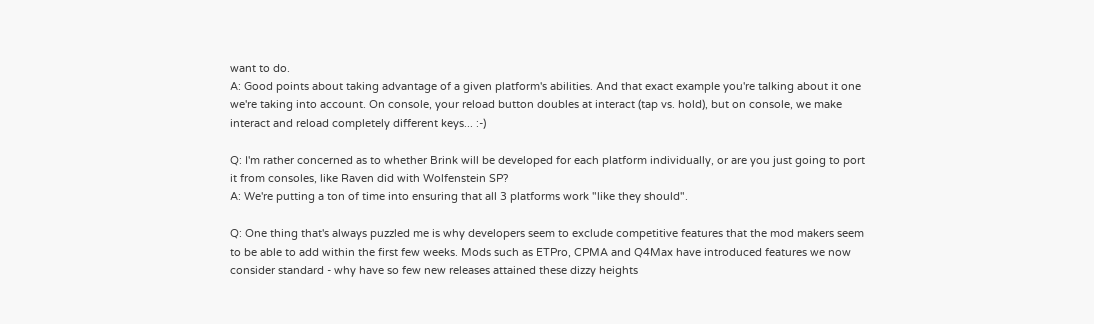want to do.
A: Good points about taking advantage of a given platform's abilities. And that exact example you're talking about it one we're taking into account. On console, your reload button doubles at interact (tap vs. hold), but on console, we make interact and reload completely different keys... :-)

Q: I'm rather concerned as to whether Brink will be developed for each platform individually, or are you just going to port it from consoles, like Raven did with Wolfenstein SP?
A: We're putting a ton of time into ensuring that all 3 platforms work "like they should".

Q: One thing that's always puzzled me is why developers seem to exclude competitive features that the mod makers seem to be able to add within the first few weeks. Mods such as ETPro, CPMA and Q4Max have introduced features we now consider standard - why have so few new releases attained these dizzy heights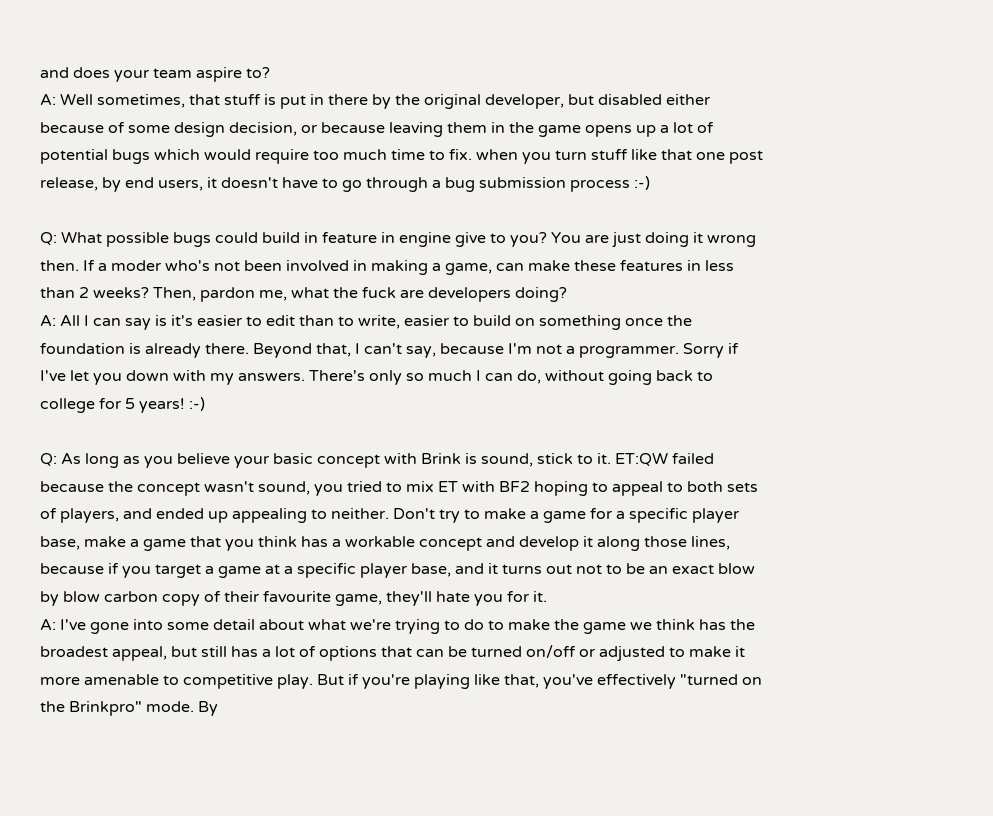and does your team aspire to?
A: Well sometimes, that stuff is put in there by the original developer, but disabled either because of some design decision, or because leaving them in the game opens up a lot of potential bugs which would require too much time to fix. when you turn stuff like that one post release, by end users, it doesn't have to go through a bug submission process :-)

Q: What possible bugs could build in feature in engine give to you? You are just doing it wrong then. If a moder who's not been involved in making a game, can make these features in less than 2 weeks? Then, pardon me, what the fuck are developers doing?
A: All I can say is it's easier to edit than to write, easier to build on something once the foundation is already there. Beyond that, I can't say, because I'm not a programmer. Sorry if I've let you down with my answers. There's only so much I can do, without going back to college for 5 years! :-)

Q: As long as you believe your basic concept with Brink is sound, stick to it. ET:QW failed because the concept wasn't sound, you tried to mix ET with BF2 hoping to appeal to both sets of players, and ended up appealing to neither. Don't try to make a game for a specific player base, make a game that you think has a workable concept and develop it along those lines, because if you target a game at a specific player base, and it turns out not to be an exact blow by blow carbon copy of their favourite game, they'll hate you for it.
A: I've gone into some detail about what we're trying to do to make the game we think has the broadest appeal, but still has a lot of options that can be turned on/off or adjusted to make it more amenable to competitive play. But if you're playing like that, you've effectively "turned on the Brinkpro" mode. By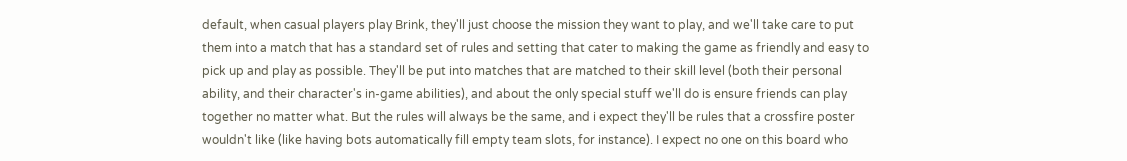default, when casual players play Brink, they'll just choose the mission they want to play, and we'll take care to put them into a match that has a standard set of rules and setting that cater to making the game as friendly and easy to pick up and play as possible. They'll be put into matches that are matched to their skill level (both their personal ability, and their character's in-game abilities), and about the only special stuff we'll do is ensure friends can play together no matter what. But the rules will always be the same, and i expect they'll be rules that a crossfire poster wouldn't like (like having bots automatically fill empty team slots, for instance). I expect no one on this board who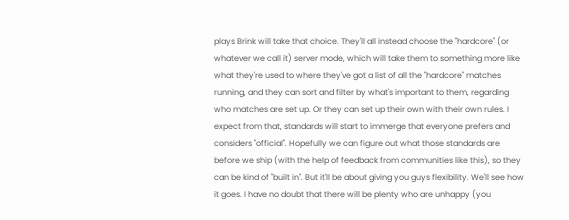plays Brink will take that choice. They'll all instead choose the "hardcore" (or whatever we call it) server mode, which will take them to something more like what they're used to where they've got a list of all the "hardcore" matches running, and they can sort and filter by what's important to them, regarding who matches are set up. Or they can set up their own with their own rules. I expect from that, standards will start to immerge that everyone prefers and considers "official". Hopefully we can figure out what those standards are before we ship (with the help of feedback from communities like this), so they can be kind of "built in". But it'll be about giving you guys flexibility. We'll see how it goes. I have no doubt that there will be plenty who are unhappy (you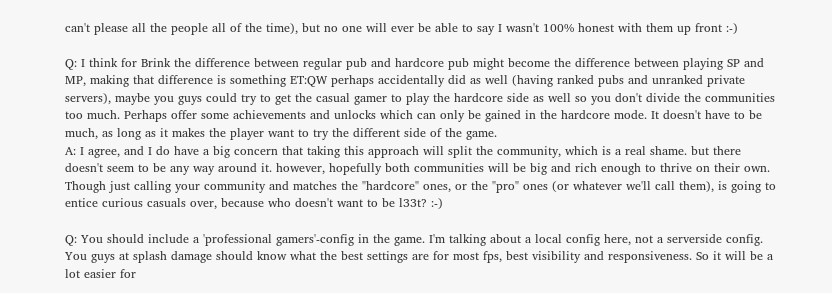can't please all the people all of the time), but no one will ever be able to say I wasn't 100% honest with them up front :-)

Q: I think for Brink the difference between regular pub and hardcore pub might become the difference between playing SP and MP, making that difference is something ET:QW perhaps accidentally did as well (having ranked pubs and unranked private servers), maybe you guys could try to get the casual gamer to play the hardcore side as well so you don't divide the communities too much. Perhaps offer some achievements and unlocks which can only be gained in the hardcore mode. It doesn't have to be much, as long as it makes the player want to try the different side of the game.
A: I agree, and I do have a big concern that taking this approach will split the community, which is a real shame. but there doesn't seem to be any way around it. however, hopefully both communities will be big and rich enough to thrive on their own. Though just calling your community and matches the "hardcore" ones, or the "pro" ones (or whatever we'll call them), is going to entice curious casuals over, because who doesn't want to be l33t? :-)

Q: You should include a 'professional gamers'-config in the game. I'm talking about a local config here, not a serverside config. You guys at splash damage should know what the best settings are for most fps, best visibility and responsiveness. So it will be a lot easier for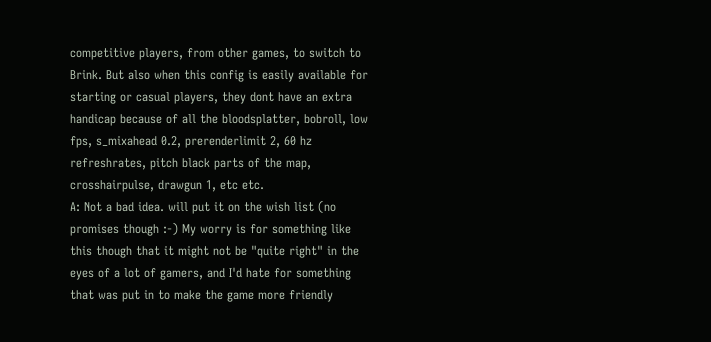competitive players, from other games, to switch to Brink. But also when this config is easily available for starting or casual players, they dont have an extra handicap because of all the bloodsplatter, bobroll, low fps, s_mixahead 0.2, prerenderlimit 2, 60 hz refreshrates, pitch black parts of the map, crosshairpulse, drawgun 1, etc etc.
A: Not a bad idea. will put it on the wish list (no promises though :-) My worry is for something like this though that it might not be "quite right" in the eyes of a lot of gamers, and I'd hate for something that was put in to make the game more friendly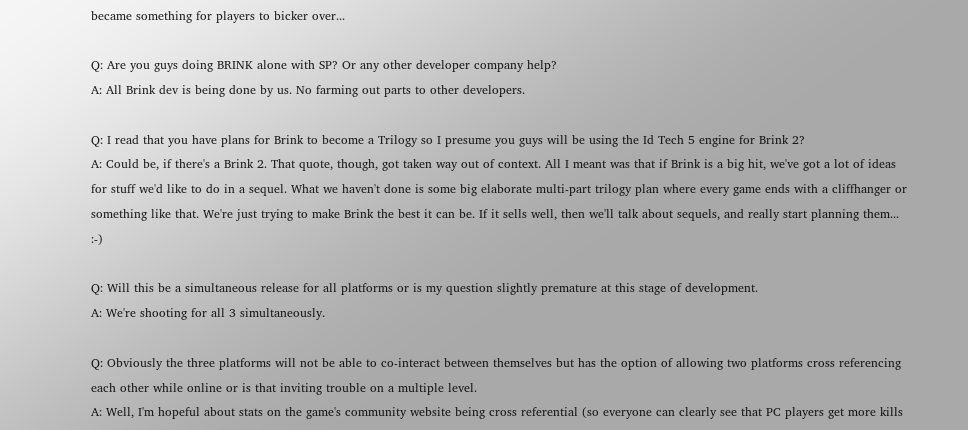became something for players to bicker over...

Q: Are you guys doing BRINK alone with SP? Or any other developer company help?
A: All Brink dev is being done by us. No farming out parts to other developers.

Q: I read that you have plans for Brink to become a Trilogy so I presume you guys will be using the Id Tech 5 engine for Brink 2?
A: Could be, if there's a Brink 2. That quote, though, got taken way out of context. All I meant was that if Brink is a big hit, we've got a lot of ideas for stuff we'd like to do in a sequel. What we haven't done is some big elaborate multi-part trilogy plan where every game ends with a cliffhanger or something like that. We're just trying to make Brink the best it can be. If it sells well, then we'll talk about sequels, and really start planning them... :-)

Q: Will this be a simultaneous release for all platforms or is my question slightly premature at this stage of development.
A: We're shooting for all 3 simultaneously.

Q: Obviously the three platforms will not be able to co-interact between themselves but has the option of allowing two platforms cross referencing each other while online or is that inviting trouble on a multiple level.
A: Well, I'm hopeful about stats on the game's community website being cross referential (so everyone can clearly see that PC players get more kills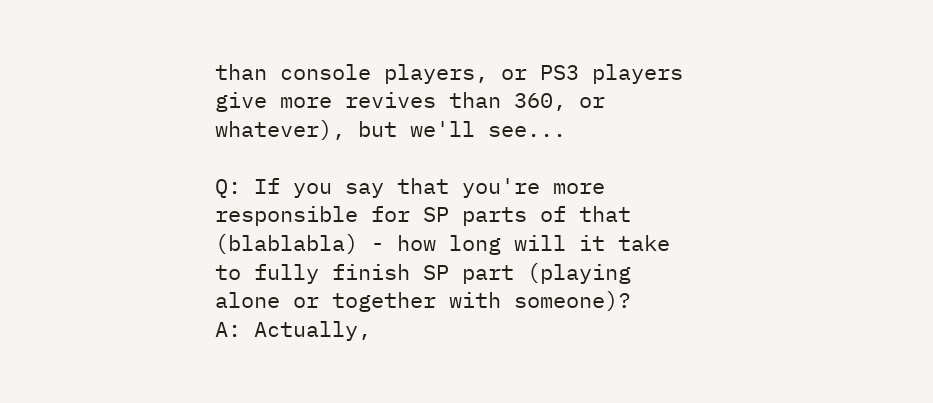than console players, or PS3 players give more revives than 360, or whatever), but we'll see...

Q: If you say that you're more responsible for SP parts of that (blablabla) - how long will it take to fully finish SP part (playing alone or together with someone)?
A: Actually,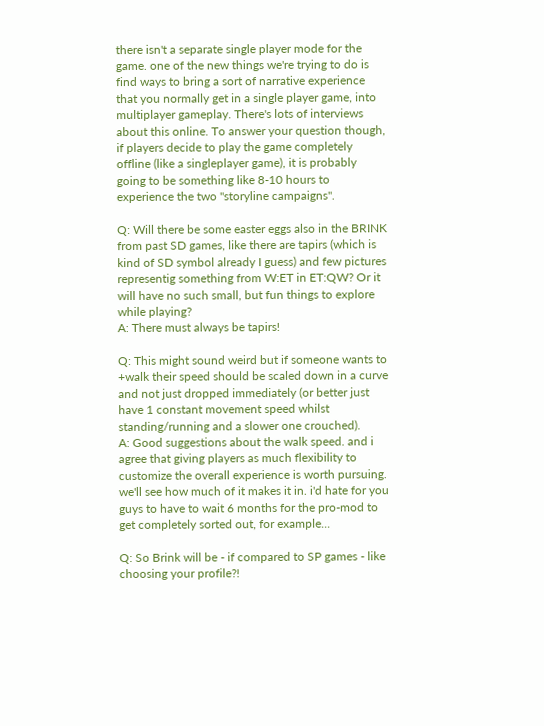there isn't a separate single player mode for the game. one of the new things we're trying to do is find ways to bring a sort of narrative experience that you normally get in a single player game, into multiplayer gameplay. There's lots of interviews about this online. To answer your question though, if players decide to play the game completely offline (like a singleplayer game), it is probably going to be something like 8-10 hours to experience the two "storyline campaigns".

Q: Will there be some easter eggs also in the BRINK from past SD games, like there are tapirs (which is kind of SD symbol already I guess) and few pictures representig something from W:ET in ET:QW? Or it will have no such small, but fun things to explore while playing?
A: There must always be tapirs!

Q: This might sound weird but if someone wants to +walk their speed should be scaled down in a curve and not just dropped immediately (or better just have 1 constant movement speed whilst standing/running and a slower one crouched).
A: Good suggestions about the walk speed. and i agree that giving players as much flexibility to customize the overall experience is worth pursuing. we'll see how much of it makes it in. i'd hate for you guys to have to wait 6 months for the pro-mod to get completely sorted out, for example...

Q: So Brink will be - if compared to SP games - like choosing your profile?!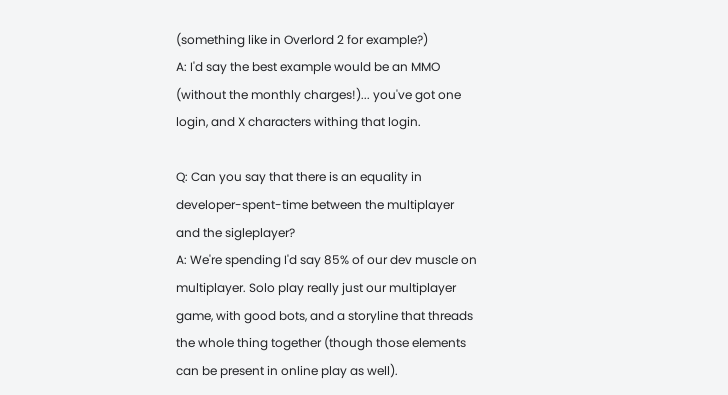(something like in Overlord 2 for example?)
A: I'd say the best example would be an MMO (without the monthly charges!)... you've got one login, and X characters withing that login.

Q: Can you say that there is an equality in developer-spent-time between the multiplayer and the sigleplayer?
A: We're spending I'd say 85% of our dev muscle on multiplayer. Solo play really just our multiplayer game, with good bots, and a storyline that threads the whole thing together (though those elements can be present in online play as well).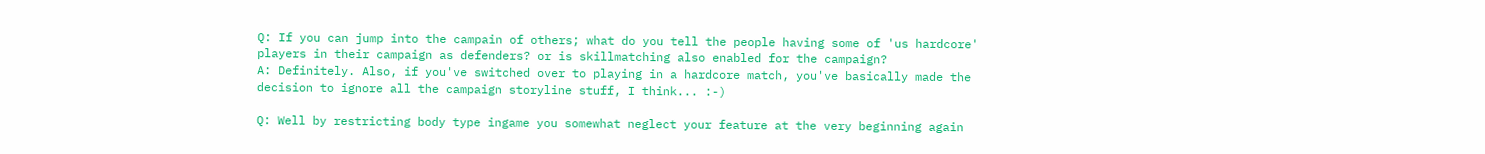Q: If you can jump into the campain of others; what do you tell the people having some of 'us hardcore' players in their campaign as defenders? or is skillmatching also enabled for the campaign?
A: Definitely. Also, if you've switched over to playing in a hardcore match, you've basically made the decision to ignore all the campaign storyline stuff, I think... :-)

Q: Well by restricting body type ingame you somewhat neglect your feature at the very beginning again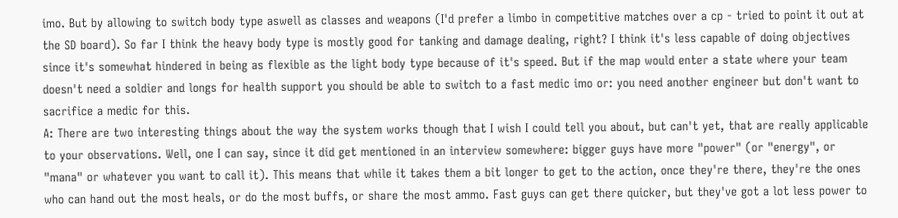imo. But by allowing to switch body type aswell as classes and weapons (I'd prefer a limbo in competitive matches over a cp - tried to point it out at the SD board). So far I think the heavy body type is mostly good for tanking and damage dealing, right? I think it's less capable of doing objectives since it's somewhat hindered in being as flexible as the light body type because of it's speed. But if the map would enter a state where your team doesn't need a soldier and longs for health support you should be able to switch to a fast medic imo or: you need another engineer but don't want to sacrifice a medic for this.
A: There are two interesting things about the way the system works though that I wish I could tell you about, but can't yet, that are really applicable to your observations. Well, one I can say, since it did get mentioned in an interview somewhere: bigger guys have more "power" (or "energy", or "mana" or whatever you want to call it). This means that while it takes them a bit longer to get to the action, once they're there, they're the ones who can hand out the most heals, or do the most buffs, or share the most ammo. Fast guys can get there quicker, but they've got a lot less power to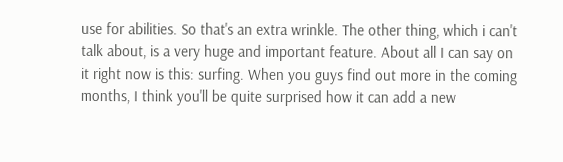use for abilities. So that's an extra wrinkle. The other thing, which i can't talk about, is a very huge and important feature. About all I can say on it right now is this: surfing. When you guys find out more in the coming months, I think you'll be quite surprised how it can add a new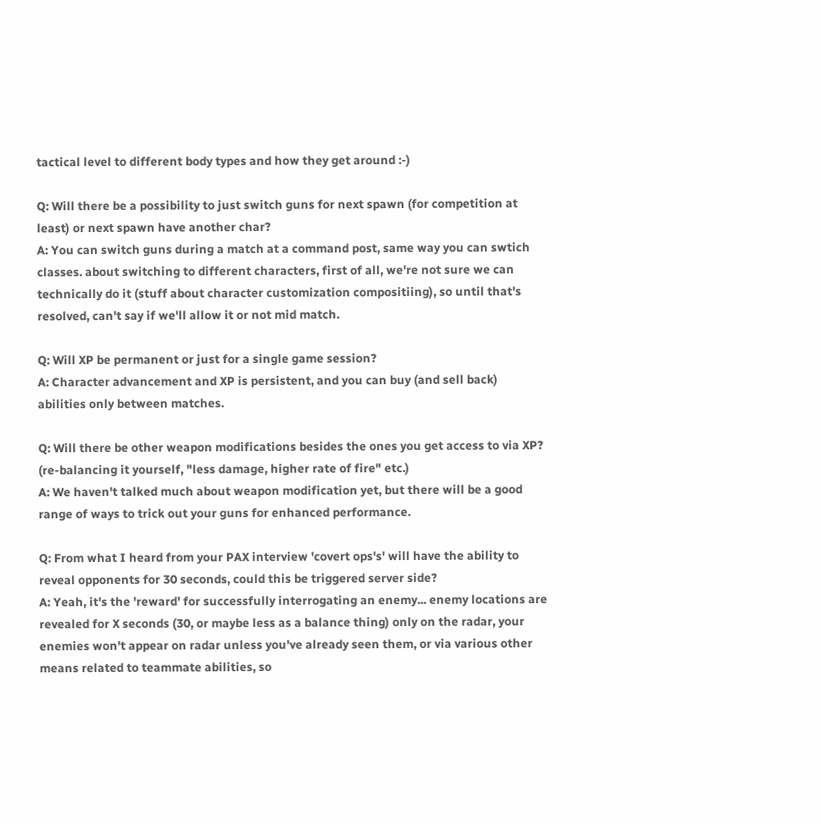tactical level to different body types and how they get around :-)

Q: Will there be a possibility to just switch guns for next spawn (for competition at least) or next spawn have another char?
A: You can switch guns during a match at a command post, same way you can swtich classes. about switching to different characters, first of all, we're not sure we can technically do it (stuff about character customization compositiing), so until that's resolved, can't say if we'll allow it or not mid match.

Q: Will XP be permanent or just for a single game session?
A: Character advancement and XP is persistent, and you can buy (and sell back) abilities only between matches.

Q: Will there be other weapon modifications besides the ones you get access to via XP? (re-balancing it yourself, "less damage, higher rate of fire" etc.)
A: We haven't talked much about weapon modification yet, but there will be a good range of ways to trick out your guns for enhanced performance.

Q: From what I heard from your PAX interview 'covert ops's' will have the ability to reveal opponents for 30 seconds, could this be triggered server side?
A: Yeah, it's the 'reward' for successfully interrogating an enemy... enemy locations are revealed for X seconds (30, or maybe less as a balance thing) only on the radar, your enemies won't appear on radar unless you've already seen them, or via various other means related to teammate abilities, so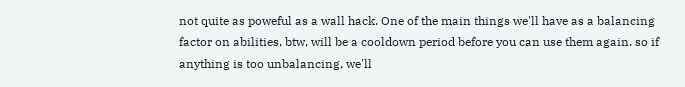not quite as poweful as a wall hack. One of the main things we'll have as a balancing factor on abilities, btw, will be a cooldown period before you can use them again. so if anything is too unbalancing, we'll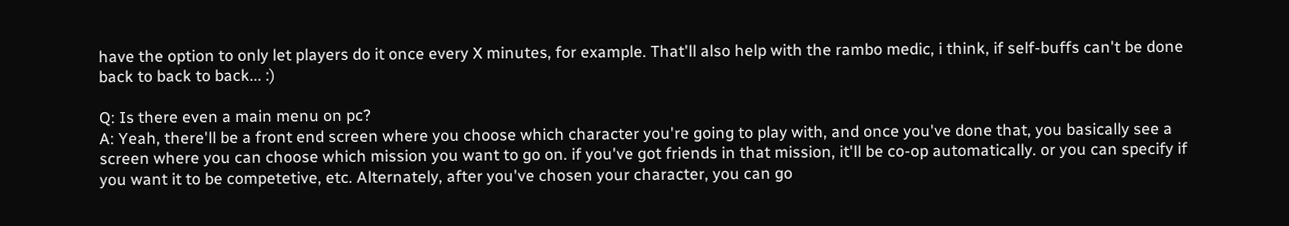have the option to only let players do it once every X minutes, for example. That'll also help with the rambo medic, i think, if self-buffs can't be done back to back to back... :)

Q: Is there even a main menu on pc?
A: Yeah, there'll be a front end screen where you choose which character you're going to play with, and once you've done that, you basically see a screen where you can choose which mission you want to go on. if you've got friends in that mission, it'll be co-op automatically. or you can specify if you want it to be competetive, etc. Alternately, after you've chosen your character, you can go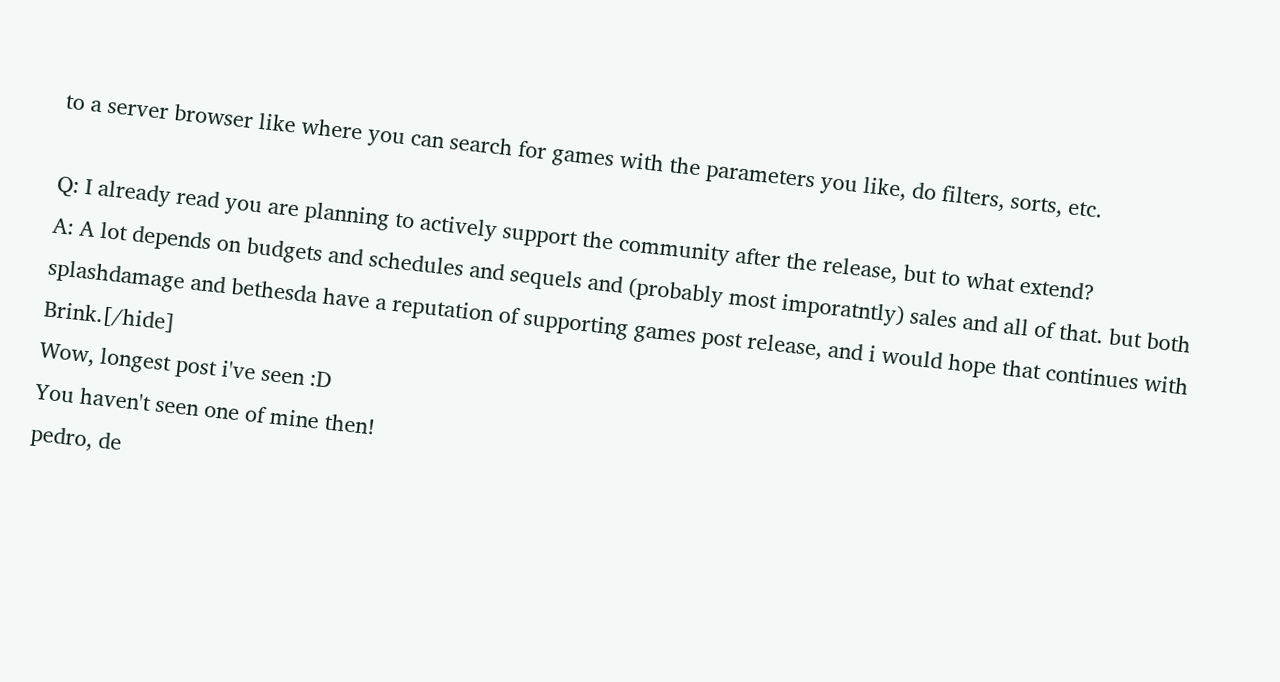to a server browser like where you can search for games with the parameters you like, do filters, sorts, etc.

Q: I already read you are planning to actively support the community after the release, but to what extend?
A: A lot depends on budgets and schedules and sequels and (probably most imporatntly) sales and all of that. but both splashdamage and bethesda have a reputation of supporting games post release, and i would hope that continues with Brink.[/hide]
Wow, longest post i've seen :D
You haven't seen one of mine then!
pedro, de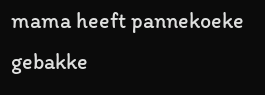mama heeft pannekoeke gebakke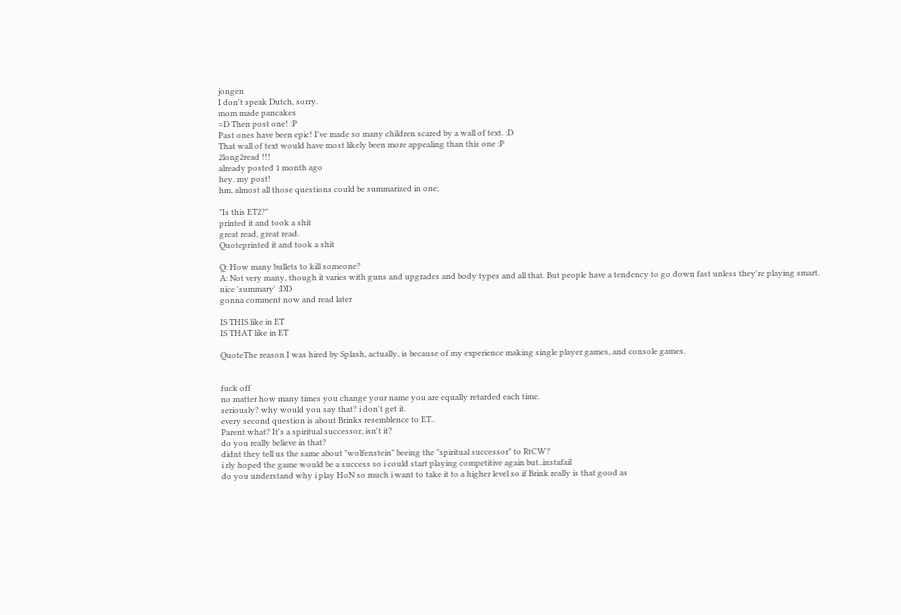jongen
I don't speak Dutch, sorry.
mom made pancakes
=D Then post one! :P
Past ones have been epic! I've made so many children scared by a wall of text. :D
That wall of text would have most likely been more appealing than this one :P
2long2read !!!
already posted 1 month ago
hey. my post!
hm, almost all those questions could be summarized in one;

"Is this ET2?"
printed it and took a shit
great read, great read.
Quoteprinted it and took a shit

Q: How many bullets to kill someone?
A: Not very many, though it varies with guns and upgrades and body types and all that. But people have a tendency to go down fast unless they're playing smart.
nice 'summary' :DD
gonna comment now and read later

IS THIS like in ET
IS THAT like in ET

QuoteThe reason I was hired by Splash, actually, is because of my experience making single player games, and console games.


fuck off
no matter how many times you change your name you are equally retarded each time.
seriously? why would you say that? i don't get it.
every second question is about Brinks resemblence to ET..
Parent what? It's a spiritual successor, isn't it?
do you really believe in that?
didnt they tell us the same about "wolfenstein" beeing the "spiritual successor" to RtCW?
i rly hoped the game would be a success so i could start playing competitive again but..instafail
do you understand why i play HoN so much i want to take it to a higher level so if Brink really is that good as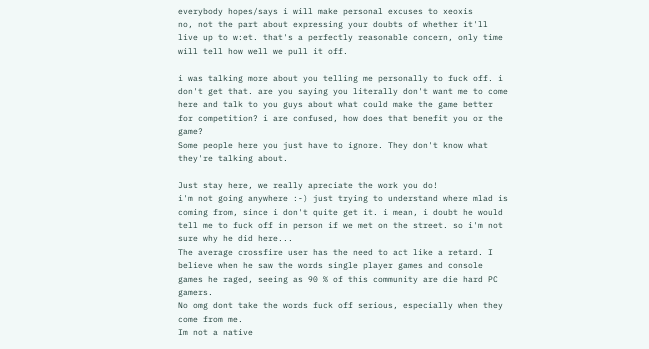everybody hopes/says i will make personal excuses to xeoxis
no, not the part about expressing your doubts of whether it'll live up to w:et. that's a perfectly reasonable concern, only time will tell how well we pull it off.

i was talking more about you telling me personally to fuck off. i don't get that. are you saying you literally don't want me to come here and talk to you guys about what could make the game better for competition? i are confused, how does that benefit you or the game?
Some people here you just have to ignore. They don't know what they're talking about.

Just stay here, we really apreciate the work you do!
i'm not going anywhere :-) just trying to understand where mlad is coming from, since i don't quite get it. i mean, i doubt he would tell me to fuck off in person if we met on the street. so i'm not sure why he did here...
The average crossfire user has the need to act like a retard. I believe when he saw the words single player games and console games he raged, seeing as 90 % of this community are die hard PC gamers.
No omg dont take the words fuck off serious, especially when they come from me.
Im not a native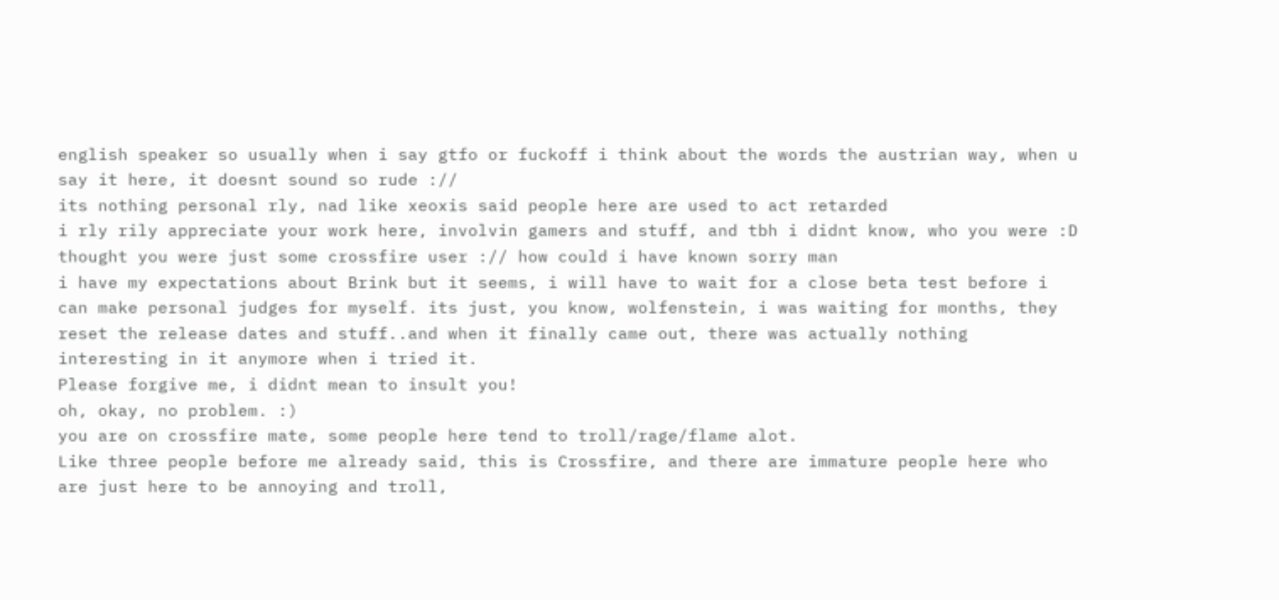english speaker so usually when i say gtfo or fuckoff i think about the words the austrian way, when u say it here, it doesnt sound so rude ://
its nothing personal rly, nad like xeoxis said people here are used to act retarded
i rly rily appreciate your work here, involvin gamers and stuff, and tbh i didnt know, who you were :D thought you were just some crossfire user :// how could i have known sorry man
i have my expectations about Brink but it seems, i will have to wait for a close beta test before i can make personal judges for myself. its just, you know, wolfenstein, i was waiting for months, they reset the release dates and stuff..and when it finally came out, there was actually nothing interesting in it anymore when i tried it.
Please forgive me, i didnt mean to insult you!
oh, okay, no problem. :)
you are on crossfire mate, some people here tend to troll/rage/flame alot.
Like three people before me already said, this is Crossfire, and there are immature people here who are just here to be annoying and troll,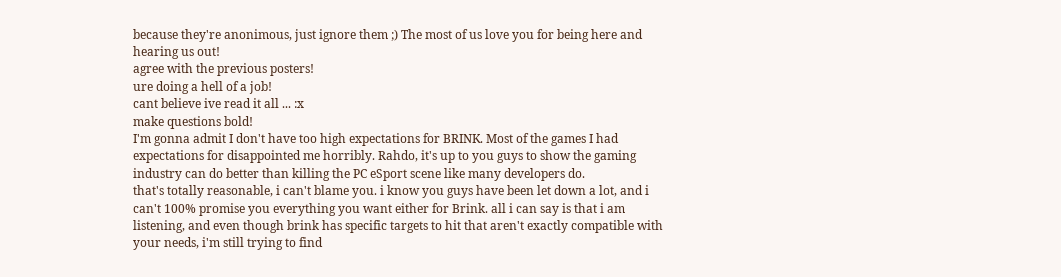because they're anonimous, just ignore them ;) The most of us love you for being here and hearing us out!
agree with the previous posters!
ure doing a hell of a job!
cant believe ive read it all ... :x
make questions bold!
I'm gonna admit I don't have too high expectations for BRINK. Most of the games I had expectations for disappointed me horribly. Rahdo, it's up to you guys to show the gaming industry can do better than killing the PC eSport scene like many developers do.
that's totally reasonable, i can't blame you. i know you guys have been let down a lot, and i can't 100% promise you everything you want either for Brink. all i can say is that i am listening, and even though brink has specific targets to hit that aren't exactly compatible with your needs, i'm still trying to find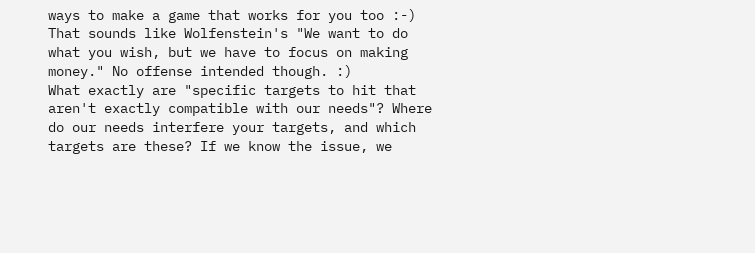ways to make a game that works for you too :-)
That sounds like Wolfenstein's "We want to do what you wish, but we have to focus on making money." No offense intended though. :)
What exactly are "specific targets to hit that aren't exactly compatible with our needs"? Where do our needs interfere your targets, and which targets are these? If we know the issue, we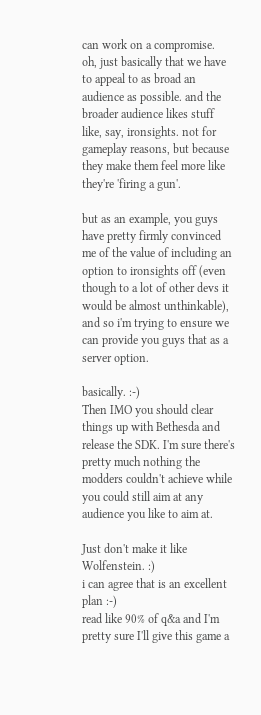can work on a compromise.
oh, just basically that we have to appeal to as broad an audience as possible. and the broader audience likes stuff like, say, ironsights. not for gameplay reasons, but because they make them feel more like they're 'firing a gun'.

but as an example, you guys have pretty firmly convinced me of the value of including an option to ironsights off (even though to a lot of other devs it would be almost unthinkable), and so i'm trying to ensure we can provide you guys that as a server option.

basically. :-)
Then IMO you should clear things up with Bethesda and release the SDK. I'm sure there's pretty much nothing the modders couldn't achieve while you could still aim at any audience you like to aim at.

Just don't make it like Wolfenstein. :)
i can agree that is an excellent plan :-)
read like 90% of q&a and I'm pretty sure I'll give this game a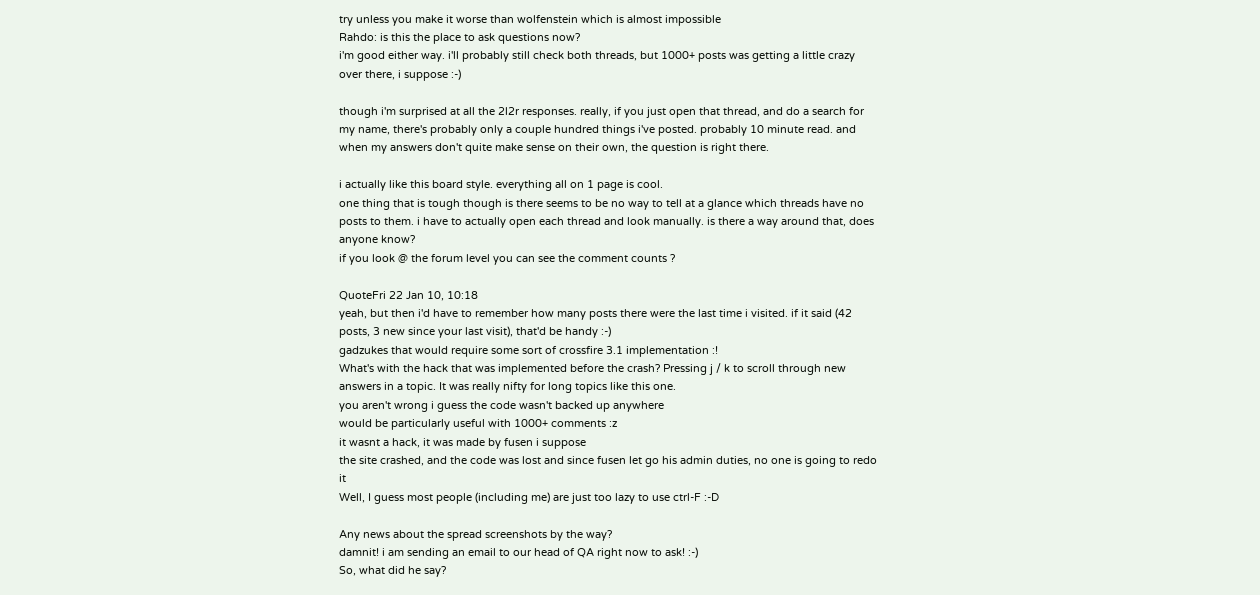try unless you make it worse than wolfenstein which is almost impossible
Rahdo: is this the place to ask questions now?
i'm good either way. i'll probably still check both threads, but 1000+ posts was getting a little crazy over there, i suppose :-)

though i'm surprised at all the 2l2r responses. really, if you just open that thread, and do a search for my name, there's probably only a couple hundred things i've posted. probably 10 minute read. and when my answers don't quite make sense on their own, the question is right there.

i actually like this board style. everything all on 1 page is cool.
one thing that is tough though is there seems to be no way to tell at a glance which threads have no posts to them. i have to actually open each thread and look manually. is there a way around that, does anyone know?
if you look @ the forum level you can see the comment counts ?

QuoteFri 22 Jan 10, 10:18
yeah, but then i'd have to remember how many posts there were the last time i visited. if it said (42 posts, 3 new since your last visit), that'd be handy :-)
gadzukes that would require some sort of crossfire 3.1 implementation :!
What's with the hack that was implemented before the crash? Pressing j / k to scroll through new answers in a topic. It was really nifty for long topics like this one.
you aren't wrong i guess the code wasn't backed up anywhere
would be particularly useful with 1000+ comments :z
it wasnt a hack, it was made by fusen i suppose
the site crashed, and the code was lost and since fusen let go his admin duties, no one is going to redo it
Well, I guess most people (including me) are just too lazy to use ctrl-F :-D

Any news about the spread screenshots by the way?
damnit! i am sending an email to our head of QA right now to ask! :-)
So, what did he say?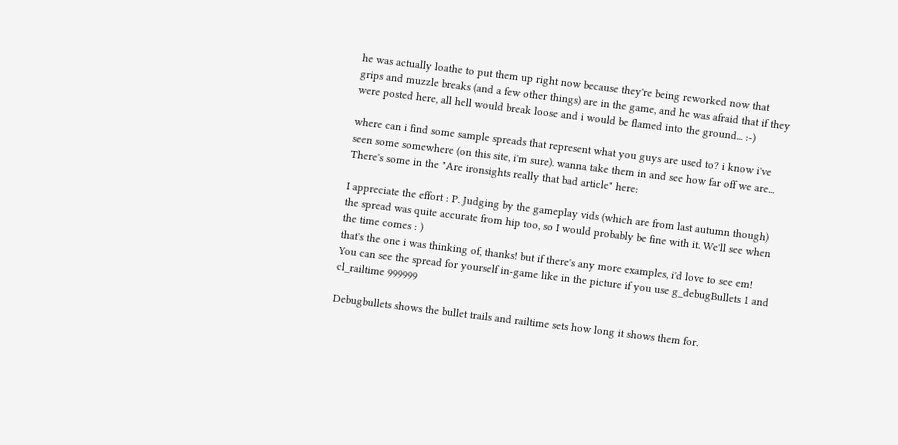he was actually loathe to put them up right now because they're being reworked now that grips and muzzle breaks (and a few other things) are in the game, and he was afraid that if they were posted here, all hell would break loose and i would be flamed into the ground... :-)

where can i find some sample spreads that represent what you guys are used to? i know i've seen some somewhere (on this site, i'm sure). wanna take them in and see how far off we are...
There's some in the "Are ironsights really that bad article" here:

I appreciate the effort : P. Judging by the gameplay vids (which are from last autumn though) the spread was quite accurate from hip too, so I would probably be fine with it. We'll see when the time comes : )
that's the one i was thinking of, thanks! but if there's any more examples, i'd love to see em!
You can see the spread for yourself in-game like in the picture if you use g_debugBullets 1 and cl_railtime 999999

Debugbullets shows the bullet trails and railtime sets how long it shows them for.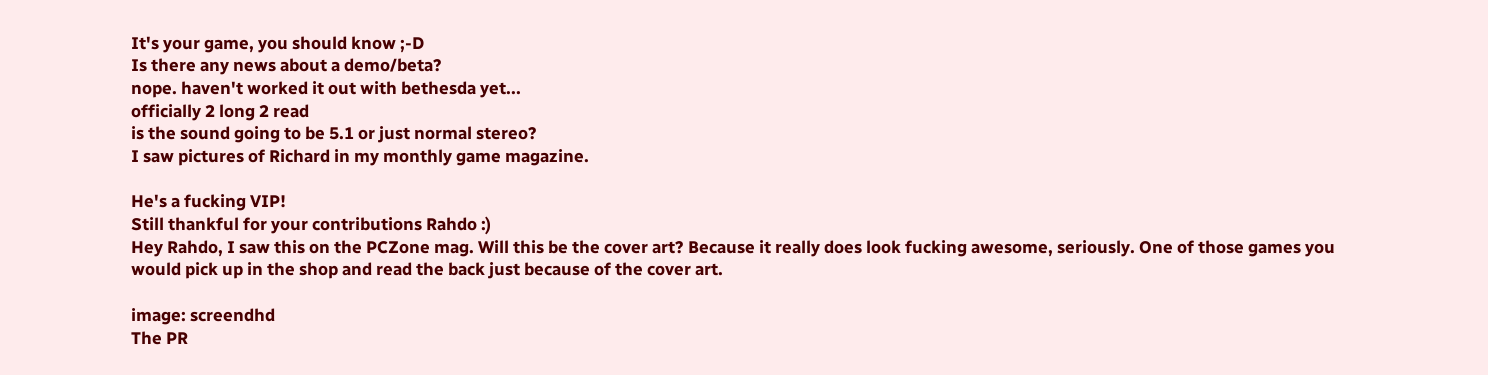It's your game, you should know ;-D
Is there any news about a demo/beta?
nope. haven't worked it out with bethesda yet...
officially 2 long 2 read
is the sound going to be 5.1 or just normal stereo?
I saw pictures of Richard in my monthly game magazine.

He's a fucking VIP!
Still thankful for your contributions Rahdo :)
Hey Rahdo, I saw this on the PCZone mag. Will this be the cover art? Because it really does look fucking awesome, seriously. One of those games you would pick up in the shop and read the back just because of the cover art.

image: screendhd
The PR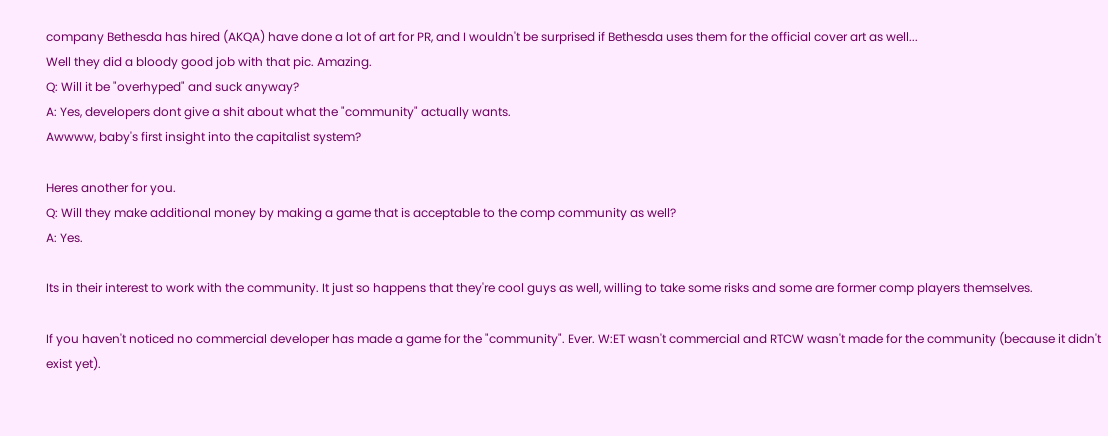company Bethesda has hired (AKQA) have done a lot of art for PR, and I wouldn't be surprised if Bethesda uses them for the official cover art as well...
Well they did a bloody good job with that pic. Amazing.
Q: Will it be "overhyped" and suck anyway?
A: Yes, developers dont give a shit about what the "community" actually wants.
Awwww, baby's first insight into the capitalist system?

Heres another for you.
Q: Will they make additional money by making a game that is acceptable to the comp community as well?
A: Yes.

Its in their interest to work with the community. It just so happens that they're cool guys as well, willing to take some risks and some are former comp players themselves.

If you haven't noticed no commercial developer has made a game for the "community". Ever. W:ET wasn't commercial and RTCW wasn't made for the community (because it didn't exist yet).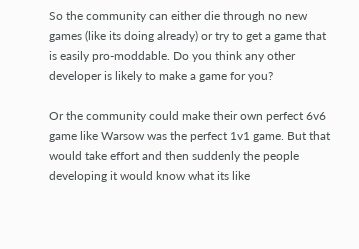So the community can either die through no new games (like its doing already) or try to get a game that is easily pro-moddable. Do you think any other developer is likely to make a game for you?

Or the community could make their own perfect 6v6 game like Warsow was the perfect 1v1 game. But that would take effort and then suddenly the people developing it would know what its like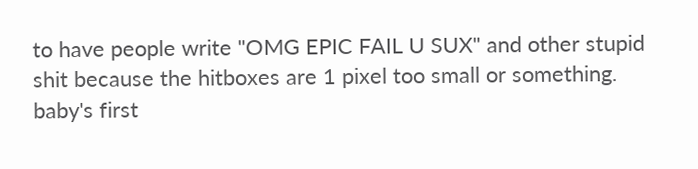to have people write "OMG EPIC FAIL U SUX" and other stupid shit because the hitboxes are 1 pixel too small or something.
baby's first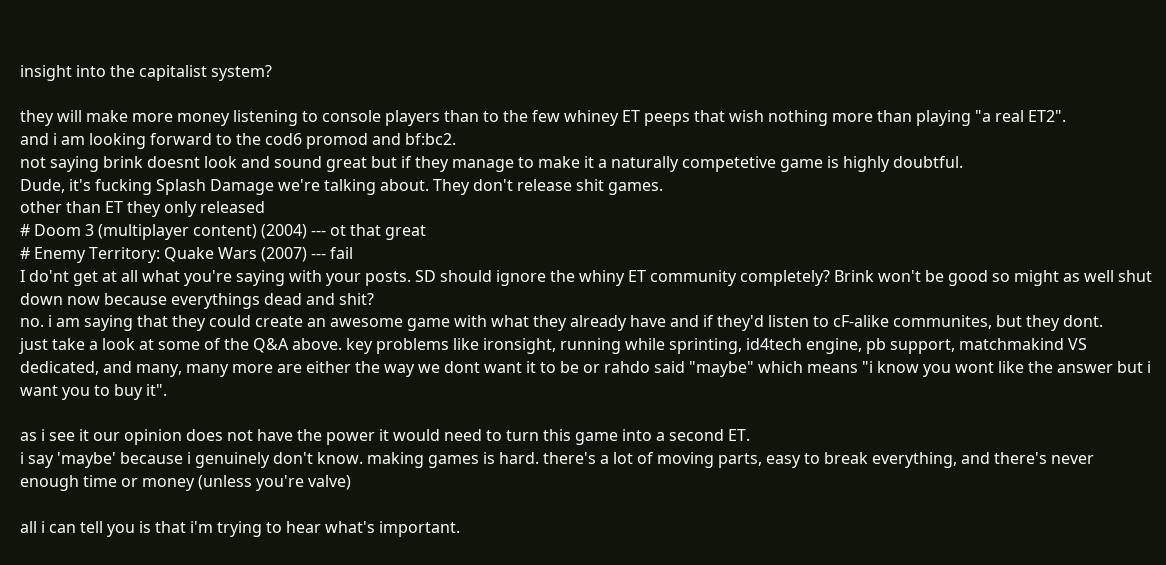insight into the capitalist system?

they will make more money listening to console players than to the few whiney ET peeps that wish nothing more than playing "a real ET2".
and i am looking forward to the cod6 promod and bf:bc2.
not saying brink doesnt look and sound great but if they manage to make it a naturally competetive game is highly doubtful.
Dude, it's fucking Splash Damage we're talking about. They don't release shit games.
other than ET they only released
# Doom 3 (multiplayer content) (2004) --- ot that great
# Enemy Territory: Quake Wars (2007) --- fail
I do'nt get at all what you're saying with your posts. SD should ignore the whiny ET community completely? Brink won't be good so might as well shut down now because everythings dead and shit?
no. i am saying that they could create an awesome game with what they already have and if they'd listen to cF-alike communites, but they dont.
just take a look at some of the Q&A above. key problems like ironsight, running while sprinting, id4tech engine, pb support, matchmakind VS dedicated, and many, many more are either the way we dont want it to be or rahdo said "maybe" which means "i know you wont like the answer but i want you to buy it".

as i see it our opinion does not have the power it would need to turn this game into a second ET.
i say 'maybe' because i genuinely don't know. making games is hard. there's a lot of moving parts, easy to break everything, and there's never enough time or money (unless you're valve)

all i can tell you is that i'm trying to hear what's important.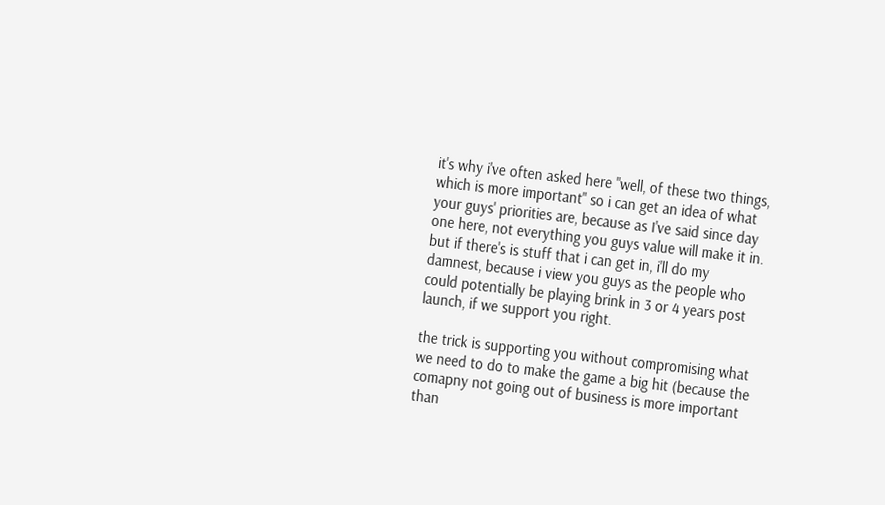it's why i've often asked here "well, of these two things, which is more important" so i can get an idea of what your guys' priorities are, because as I've said since day one here, not everything you guys value will make it in. but if there's is stuff that i can get in, i'll do my damnest, because i view you guys as the people who could potentially be playing brink in 3 or 4 years post launch, if we support you right.

the trick is supporting you without compromising what we need to do to make the game a big hit (because the comapny not going out of business is more important than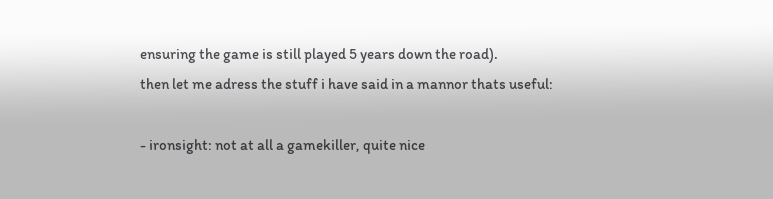ensuring the game is still played 5 years down the road).
then let me adress the stuff i have said in a mannor thats useful:

- ironsight: not at all a gamekiller, quite nice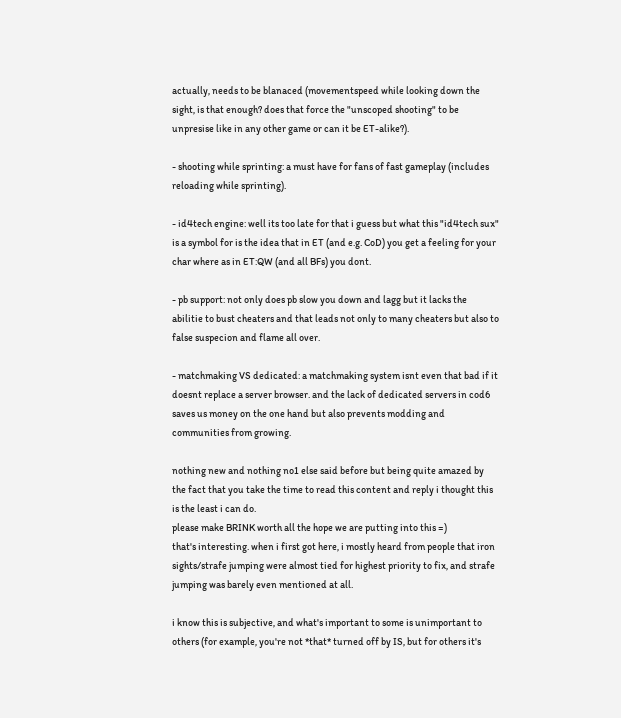actually, needs to be blanaced (movementspeed while looking down the sight, is that enough? does that force the "unscoped shooting" to be unpresise like in any other game or can it be ET-alike?).

- shooting while sprinting: a must have for fans of fast gameplay (includes reloading while sprinting).

- id4tech engine: well its too late for that i guess but what this "id4tech sux" is a symbol for is the idea that in ET (and e.g. CoD) you get a feeling for your char where as in ET:QW (and all BFs) you dont.

- pb support: not only does pb slow you down and lagg but it lacks the abilitie to bust cheaters and that leads not only to many cheaters but also to false suspecion and flame all over.

- matchmaking VS dedicated: a matchmaking system isnt even that bad if it doesnt replace a server browser. and the lack of dedicated servers in cod6 saves us money on the one hand but also prevents modding and communities from growing.

nothing new and nothing no1 else said before but being quite amazed by the fact that you take the time to read this content and reply i thought this is the least i can do.
please make BRINK worth all the hope we are putting into this =)
that's interesting. when i first got here, i mostly heard from people that iron sights/strafe jumping were almost tied for highest priority to fix, and strafe jumping was barely even mentioned at all.

i know this is subjective, and what's important to some is unimportant to others (for example, you're not *that* turned off by IS, but for others it's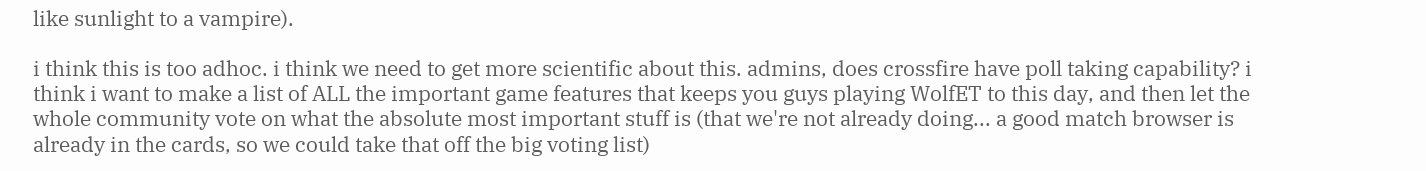like sunlight to a vampire).

i think this is too adhoc. i think we need to get more scientific about this. admins, does crossfire have poll taking capability? i think i want to make a list of ALL the important game features that keeps you guys playing WolfET to this day, and then let the whole community vote on what the absolute most important stuff is (that we're not already doing... a good match browser is already in the cards, so we could take that off the big voting list)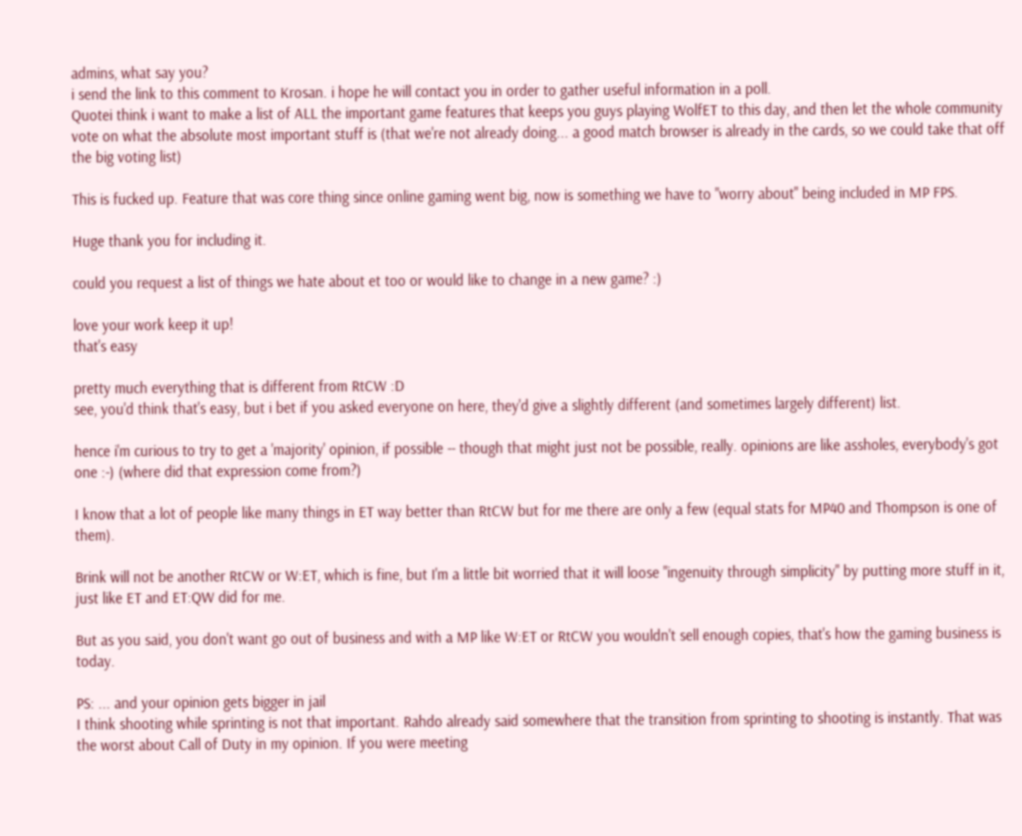admins, what say you?
i send the link to this comment to Krosan. i hope he will contact you in order to gather useful information in a poll.
Quotei think i want to make a list of ALL the important game features that keeps you guys playing WolfET to this day, and then let the whole community vote on what the absolute most important stuff is (that we're not already doing... a good match browser is already in the cards, so we could take that off the big voting list)

This is fucked up. Feature that was core thing since online gaming went big, now is something we have to "worry about" being included in MP FPS.

Huge thank you for including it.

could you request a list of things we hate about et too or would like to change in a new game? :)

love your work keep it up!
that's easy

pretty much everything that is different from RtCW :D
see, you'd think that's easy, but i bet if you asked everyone on here, they'd give a slightly different (and sometimes largely different) list.

hence i'm curious to try to get a 'majority' opinion, if possible -- though that might just not be possible, really. opinions are like assholes, everybody's got one :-) (where did that expression come from?)

I know that a lot of people like many things in ET way better than RtCW but for me there are only a few (equal stats for MP40 and Thompson is one of them).

Brink will not be another RtCW or W:ET, which is fine, but I'm a little bit worried that it will loose "ingenuity through simplicity" by putting more stuff in it, just like ET and ET:QW did for me.

But as you said, you don't want go out of business and with a MP like W:ET or RtCW you wouldn't sell enough copies, that's how the gaming business is today.

PS: ... and your opinion gets bigger in jail
I think shooting while sprinting is not that important. Rahdo already said somewhere that the transition from sprinting to shooting is instantly. That was the worst about Call of Duty in my opinion. If you were meeting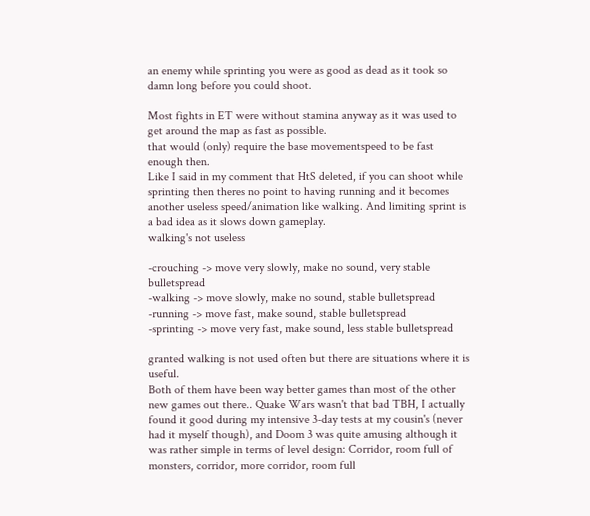an enemy while sprinting you were as good as dead as it took so damn long before you could shoot.

Most fights in ET were without stamina anyway as it was used to get around the map as fast as possible.
that would (only) require the base movementspeed to be fast enough then.
Like I said in my comment that HtS deleted, if you can shoot while sprinting then theres no point to having running and it becomes another useless speed/animation like walking. And limiting sprint is a bad idea as it slows down gameplay.
walking's not useless

-crouching -> move very slowly, make no sound, very stable bulletspread
-walking -> move slowly, make no sound, stable bulletspread
-running -> move fast, make sound, stable bulletspread
-sprinting -> move very fast, make sound, less stable bulletspread

granted walking is not used often but there are situations where it is useful.
Both of them have been way better games than most of the other new games out there.. Quake Wars wasn't that bad TBH, I actually found it good during my intensive 3-day tests at my cousin's (never had it myself though), and Doom 3 was quite amusing although it was rather simple in terms of level design: Corridor, room full of monsters, corridor, more corridor, room full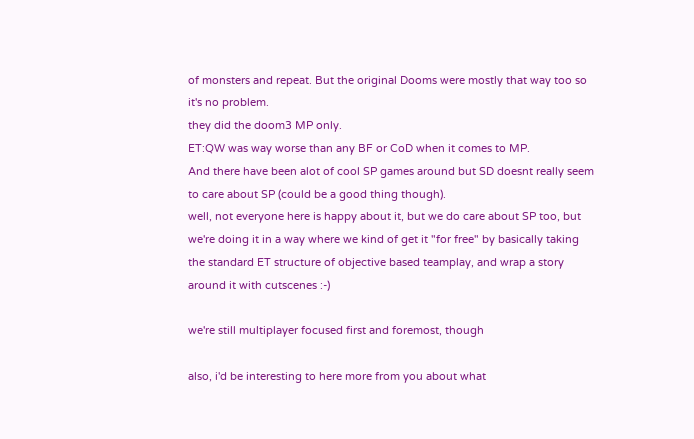of monsters and repeat. But the original Dooms were mostly that way too so it's no problem.
they did the doom3 MP only.
ET:QW was way worse than any BF or CoD when it comes to MP.
And there have been alot of cool SP games around but SD doesnt really seem to care about SP (could be a good thing though).
well, not everyone here is happy about it, but we do care about SP too, but we're doing it in a way where we kind of get it "for free" by basically taking the standard ET structure of objective based teamplay, and wrap a story around it with cutscenes :-)

we're still multiplayer focused first and foremost, though

also, i'd be interesting to here more from you about what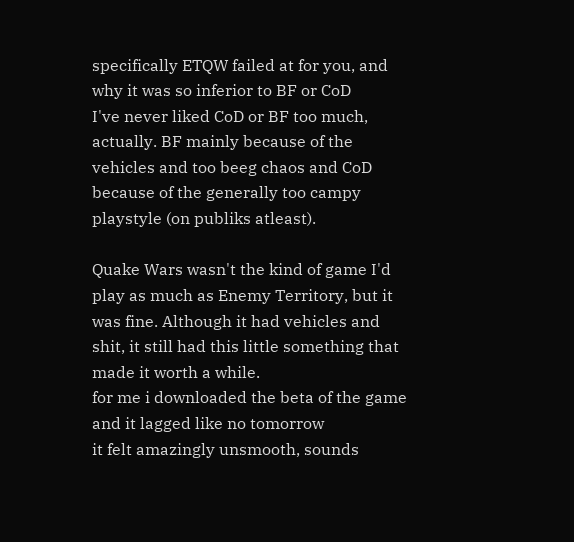specifically ETQW failed at for you, and why it was so inferior to BF or CoD
I've never liked CoD or BF too much, actually. BF mainly because of the vehicles and too beeg chaos and CoD because of the generally too campy playstyle (on publiks atleast).

Quake Wars wasn't the kind of game I'd play as much as Enemy Territory, but it was fine. Although it had vehicles and shit, it still had this little something that made it worth a while.
for me i downloaded the beta of the game and it lagged like no tomorrow
it felt amazingly unsmooth, sounds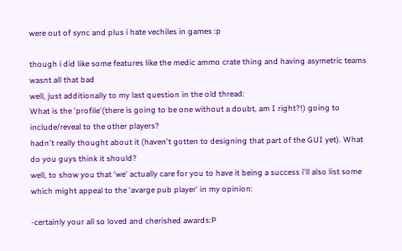were out of sync and plus i hate vechiles in games :p

though i did like some features like the medic ammo crate thing and having asymetric teams wasnt all that bad
well, just additionally to my last question in the old thread:
What is the 'profile'(there is going to be one without a doubt, am I right?!) going to include/reveal to the other players?
hadn't really thought about it (haven't gotten to designing that part of the GUI yet). What do you guys think it should?
well, to show you that 'we' actually care for you to have it being a success i'll also list some which might appeal to the 'avarge pub player' in my opinion:

-certainly your all so loved and cherished awards:P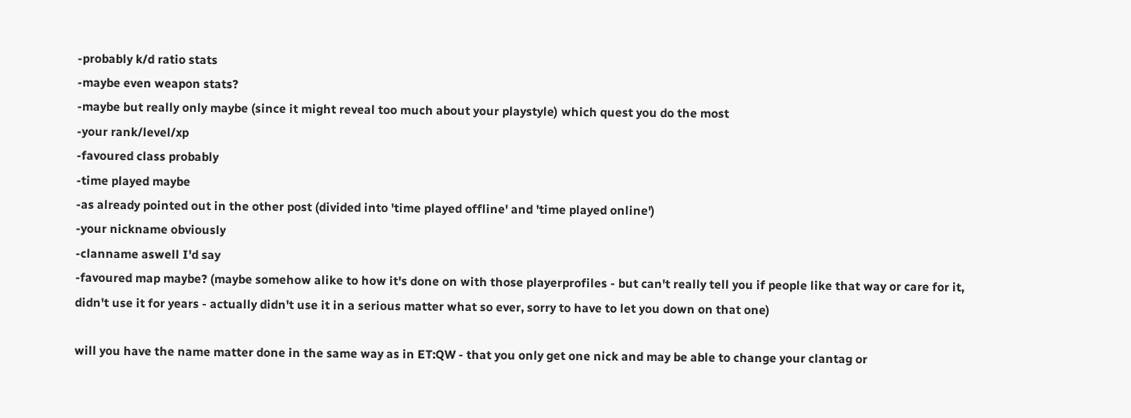-probably k/d ratio stats
-maybe even weapon stats?
-maybe but really only maybe (since it might reveal too much about your playstyle) which quest you do the most
-your rank/level/xp
-favoured class probably
-time played maybe
-as already pointed out in the other post (divided into 'time played offline' and 'time played online')
-your nickname obviously
-clanname aswell I'd say
-favoured map maybe? (maybe somehow alike to how it's done on with those playerprofiles - but can't really tell you if people like that way or care for it, didn't use it for years - actually didn't use it in a serious matter what so ever, sorry to have to let you down on that one)

will you have the name matter done in the same way as in ET:QW - that you only get one nick and may be able to change your clantag or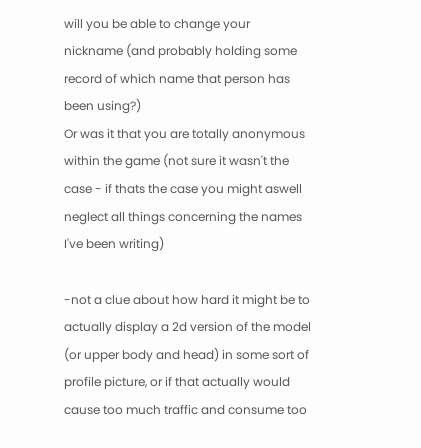will you be able to change your nickname (and probably holding some record of which name that person has been using?)
Or was it that you are totally anonymous within the game (not sure it wasn't the case - if thats the case you might aswell neglect all things concerning the names I've been writing)

-not a clue about how hard it might be to actually display a 2d version of the model (or upper body and head) in some sort of profile picture, or if that actually would cause too much traffic and consume too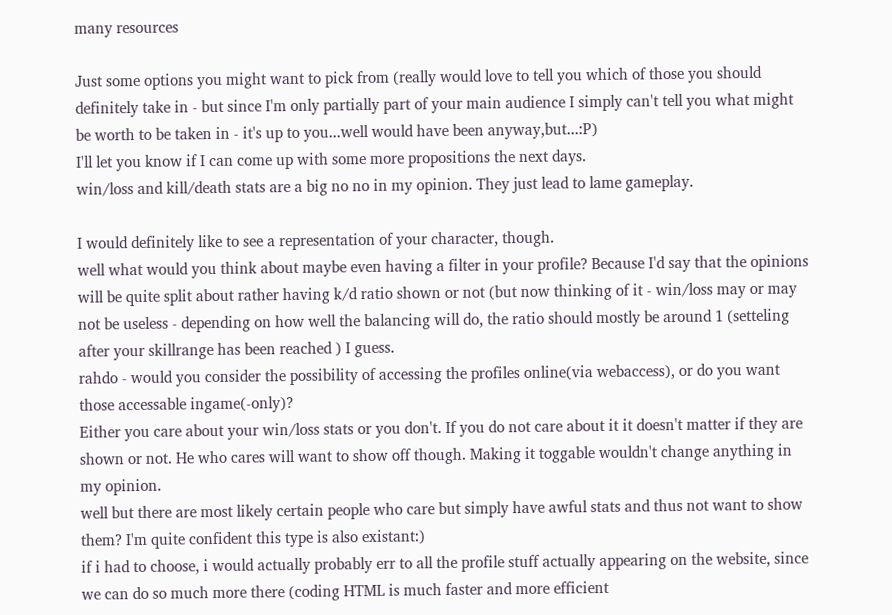many resources

Just some options you might want to pick from (really would love to tell you which of those you should definitely take in - but since I'm only partially part of your main audience I simply can't tell you what might be worth to be taken in - it's up to you...well would have been anyway,but...:P)
I'll let you know if I can come up with some more propositions the next days.
win/loss and kill/death stats are a big no no in my opinion. They just lead to lame gameplay.

I would definitely like to see a representation of your character, though.
well what would you think about maybe even having a filter in your profile? Because I'd say that the opinions will be quite split about rather having k/d ratio shown or not (but now thinking of it - win/loss may or may not be useless - depending on how well the balancing will do, the ratio should mostly be around 1 (setteling after your skillrange has been reached ) I guess.
rahdo - would you consider the possibility of accessing the profiles online(via webaccess), or do you want those accessable ingame(-only)?
Either you care about your win/loss stats or you don't. If you do not care about it it doesn't matter if they are shown or not. He who cares will want to show off though. Making it toggable wouldn't change anything in my opinion.
well but there are most likely certain people who care but simply have awful stats and thus not want to show them? I'm quite confident this type is also existant:)
if i had to choose, i would actually probably err to all the profile stuff actually appearing on the website, since we can do so much more there (coding HTML is much faster and more efficient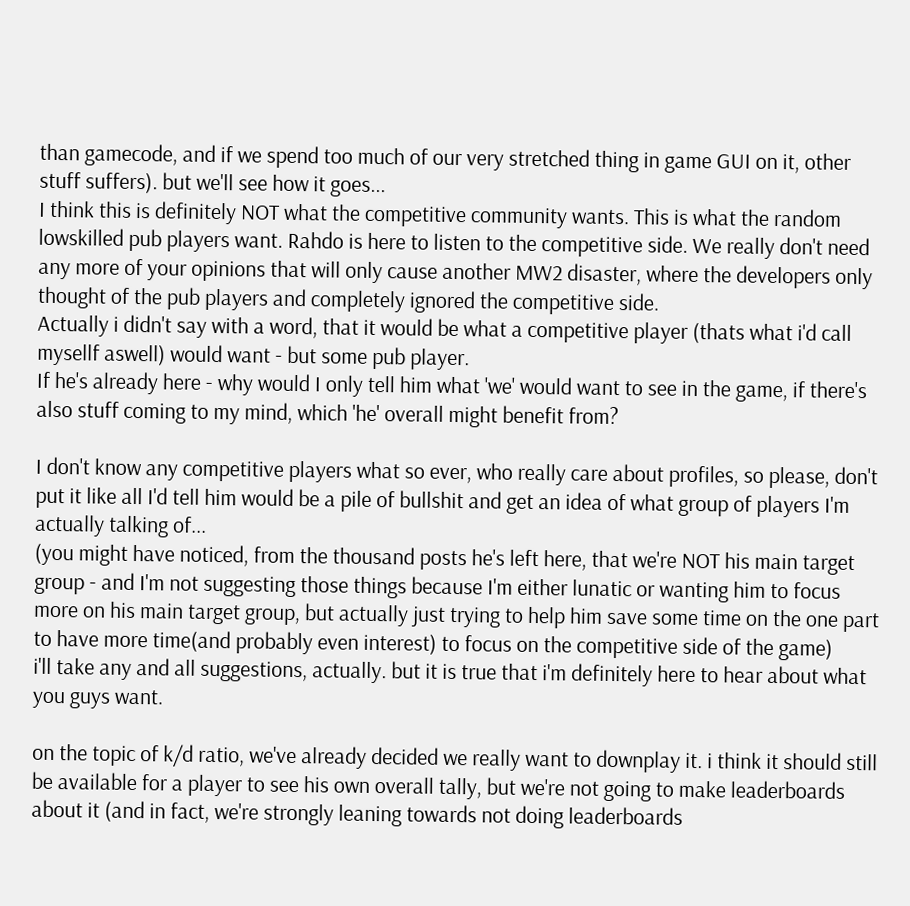than gamecode, and if we spend too much of our very stretched thing in game GUI on it, other stuff suffers). but we'll see how it goes...
I think this is definitely NOT what the competitive community wants. This is what the random lowskilled pub players want. Rahdo is here to listen to the competitive side. We really don't need any more of your opinions that will only cause another MW2 disaster, where the developers only thought of the pub players and completely ignored the competitive side.
Actually i didn't say with a word, that it would be what a competitive player (thats what i'd call mysellf aswell) would want - but some pub player.
If he's already here - why would I only tell him what 'we' would want to see in the game, if there's also stuff coming to my mind, which 'he' overall might benefit from?

I don't know any competitive players what so ever, who really care about profiles, so please, don't put it like all I'd tell him would be a pile of bullshit and get an idea of what group of players I'm actually talking of...
(you might have noticed, from the thousand posts he's left here, that we're NOT his main target group - and I'm not suggesting those things because I'm either lunatic or wanting him to focus more on his main target group, but actually just trying to help him save some time on the one part to have more time(and probably even interest) to focus on the competitive side of the game)
i'll take any and all suggestions, actually. but it is true that i'm definitely here to hear about what you guys want.

on the topic of k/d ratio, we've already decided we really want to downplay it. i think it should still be available for a player to see his own overall tally, but we're not going to make leaderboards about it (and in fact, we're strongly leaning towards not doing leaderboards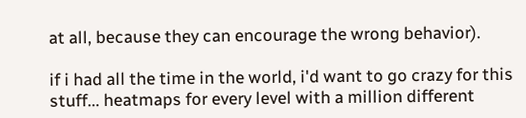at all, because they can encourage the wrong behavior).

if i had all the time in the world, i'd want to go crazy for this stuff... heatmaps for every level with a million different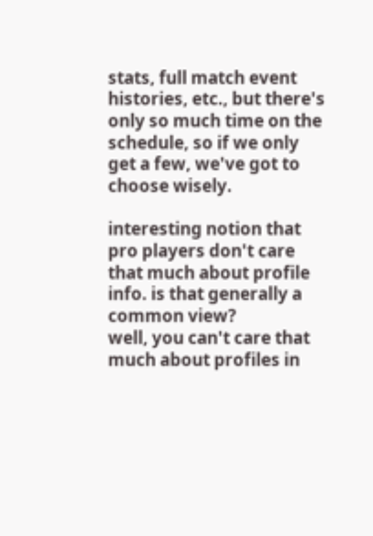stats, full match event histories, etc., but there's only so much time on the schedule, so if we only get a few, we've got to choose wisely.

interesting notion that pro players don't care that much about profile info. is that generally a common view?
well, you can't care that much about profiles in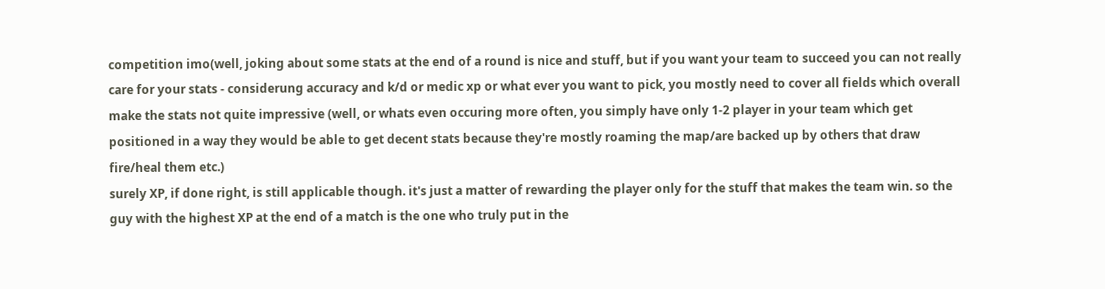competition imo(well, joking about some stats at the end of a round is nice and stuff, but if you want your team to succeed you can not really care for your stats - considerung accuracy and k/d or medic xp or what ever you want to pick, you mostly need to cover all fields which overall make the stats not quite impressive (well, or whats even occuring more often, you simply have only 1-2 player in your team which get positioned in a way they would be able to get decent stats because they're mostly roaming the map/are backed up by others that draw fire/heal them etc.)
surely XP, if done right, is still applicable though. it's just a matter of rewarding the player only for the stuff that makes the team win. so the guy with the highest XP at the end of a match is the one who truly put in the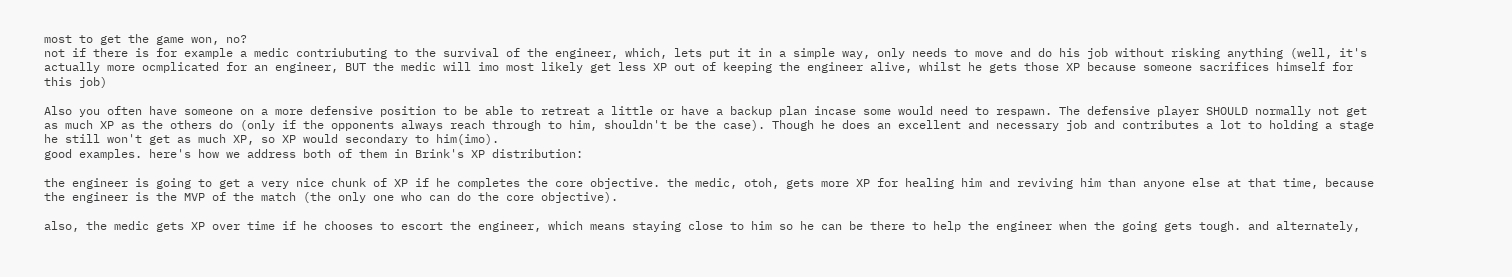most to get the game won, no?
not if there is for example a medic contriubuting to the survival of the engineer, which, lets put it in a simple way, only needs to move and do his job without risking anything (well, it's actually more ocmplicated for an engineer, BUT the medic will imo most likely get less XP out of keeping the engineer alive, whilst he gets those XP because someone sacrifices himself for this job)

Also you often have someone on a more defensive position to be able to retreat a little or have a backup plan incase some would need to respawn. The defensive player SHOULD normally not get as much XP as the others do (only if the opponents always reach through to him, shouldn't be the case). Though he does an excellent and necessary job and contributes a lot to holding a stage he still won't get as much XP, so XP would secondary to him(imo).
good examples. here's how we address both of them in Brink's XP distribution:

the engineer is going to get a very nice chunk of XP if he completes the core objective. the medic, otoh, gets more XP for healing him and reviving him than anyone else at that time, because the engineer is the MVP of the match (the only one who can do the core objective).

also, the medic gets XP over time if he chooses to escort the engineer, which means staying close to him so he can be there to help the engineer when the going gets tough. and alternately,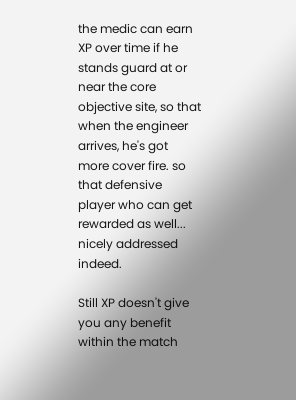the medic can earn XP over time if he stands guard at or near the core objective site, so that when the engineer arrives, he's got more cover fire. so that defensive player who can get rewarded as well...
nicely addressed indeed.

Still XP doesn't give you any benefit within the match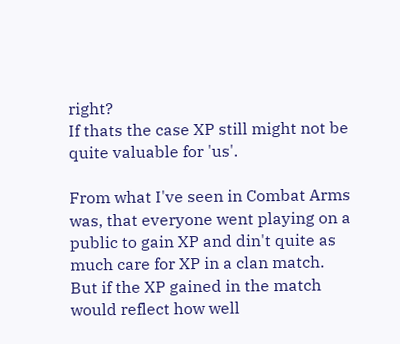right?
If thats the case XP still might not be quite valuable for 'us'.

From what I've seen in Combat Arms was, that everyone went playing on a public to gain XP and din't quite as much care for XP in a clan match.
But if the XP gained in the match would reflect how well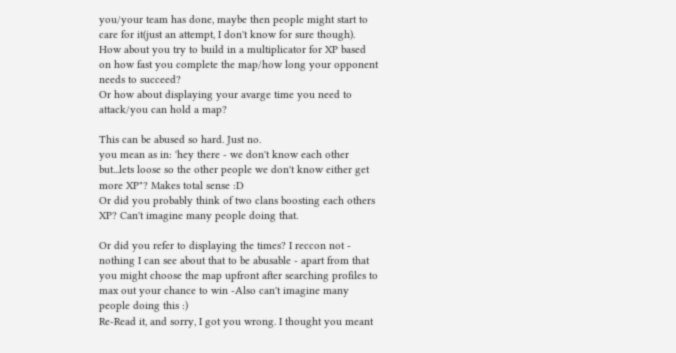you/your team has done, maybe then people might start to care for it(just an attempt, I don't know for sure though).
How about you try to build in a multiplicator for XP based on how fast you complete the map/how long your opponent needs to succeed?
Or how about displaying your avarge time you need to attack/you can hold a map?

This can be abused so hard. Just no.
you mean as in: 'hey there - we don't know each other but...lets loose so the other people we don't know either get more XP"? Makes total sense :D
Or did you probably think of two clans boosting each others XP? Can't imagine many people doing that.

Or did you refer to displaying the times? I reccon not - nothing I can see about that to be abusable - apart from that you might choose the map upfront after searching profiles to max out your chance to win -Also can't imagine many people doing this :)
Re-Read it, and sorry, I got you wrong. I thought you meant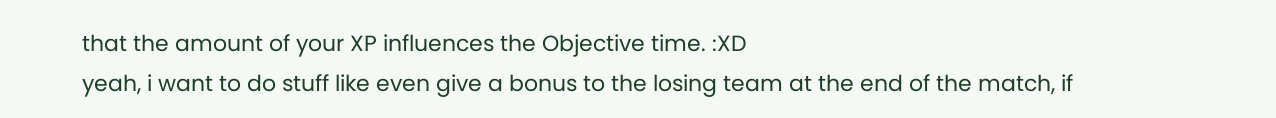that the amount of your XP influences the Objective time. :XD
yeah, i want to do stuff like even give a bonus to the losing team at the end of the match, if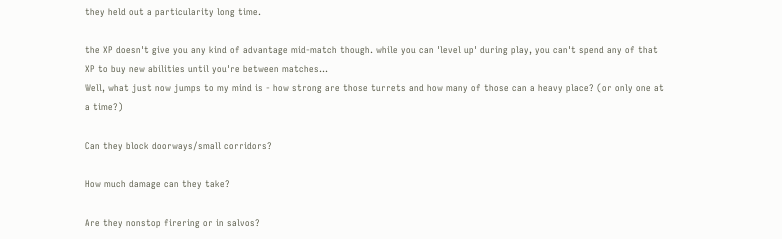they held out a particularity long time.

the XP doesn't give you any kind of advantage mid-match though. while you can 'level up' during play, you can't spend any of that XP to buy new abilities until you're between matches...
Well, what just now jumps to my mind is - how strong are those turrets and how many of those can a heavy place? (or only one at a time?)

Can they block doorways/small corridors?

How much damage can they take?

Are they nonstop firering or in salvos?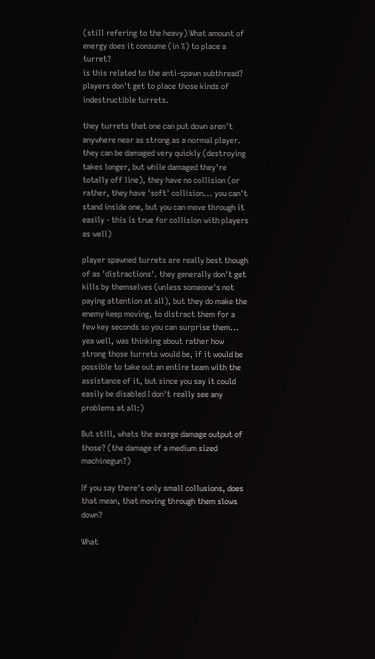(still refering to the heavy) What amount of energy does it consume (in %) to place a turret?
is this related to the anti-spawn subthread? players don't get to place those kinds of indestructible turrets.

they turrets that one can put down aren't anywhere near as strong as a normal player. they can be damaged very quickly (destroying takes longer, but while damaged they're totally off line), they have no collision (or rather, they have 'soft' collision... you can't stand inside one, but you can move through it easily - this is true for collision with players as well)

player spawned turrets are really best though of as 'distractions'. they generally don't get kills by themselves (unless someone's not paying attention at all), but they do make the enemy keep moving, to distract them for a few key seconds so you can surprise them...
yea well, was thinking about rather how strong those turrets would be, if it would be possible to take out an entire team with the assistance of it, but since you say it could easily be disabled I don't really see any problems at all:)

But still, whats the avarge damage output of those? (the damage of a medium sized machinegun?)

If you say there's only small collusions, does that mean, that moving through them slows down?

What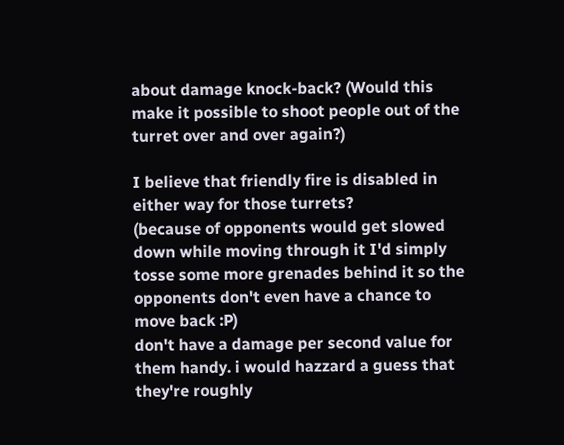about damage knock-back? (Would this make it possible to shoot people out of the turret over and over again?)

I believe that friendly fire is disabled in either way for those turrets?
(because of opponents would get slowed down while moving through it I'd simply tosse some more grenades behind it so the opponents don't even have a chance to move back :P)
don't have a damage per second value for them handy. i would hazzard a guess that they're roughly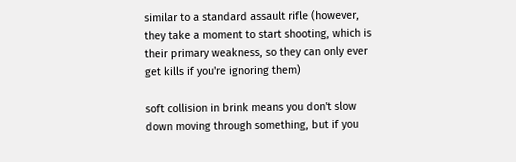similar to a standard assault rifle (however, they take a moment to start shooting, which is their primary weakness, so they can only ever get kills if you're ignoring them)

soft collision in brink means you don't slow down moving through something, but if you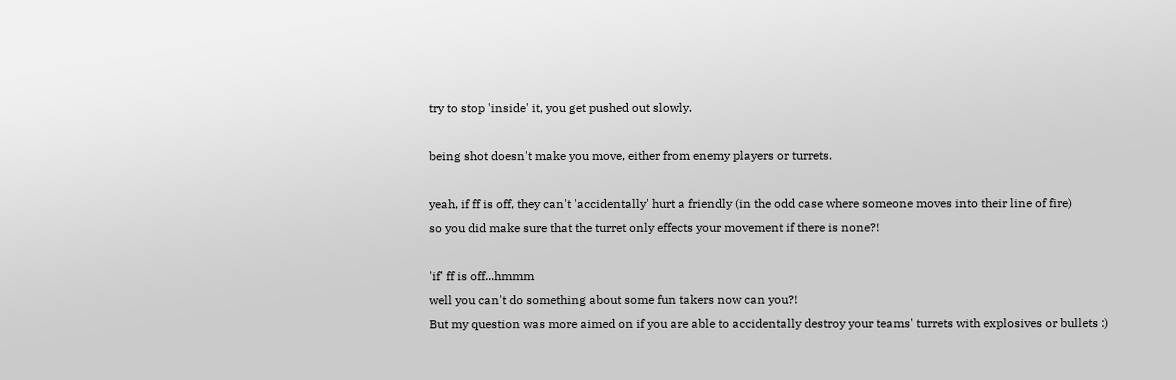try to stop 'inside' it, you get pushed out slowly.

being shot doesn't make you move, either from enemy players or turrets.

yeah, if ff is off, they can't 'accidentally' hurt a friendly (in the odd case where someone moves into their line of fire)
so you did make sure that the turret only effects your movement if there is none?!

'if' ff is off...hmmm
well you can't do something about some fun takers now can you?!
But my question was more aimed on if you are able to accidentally destroy your teams' turrets with explosives or bullets :)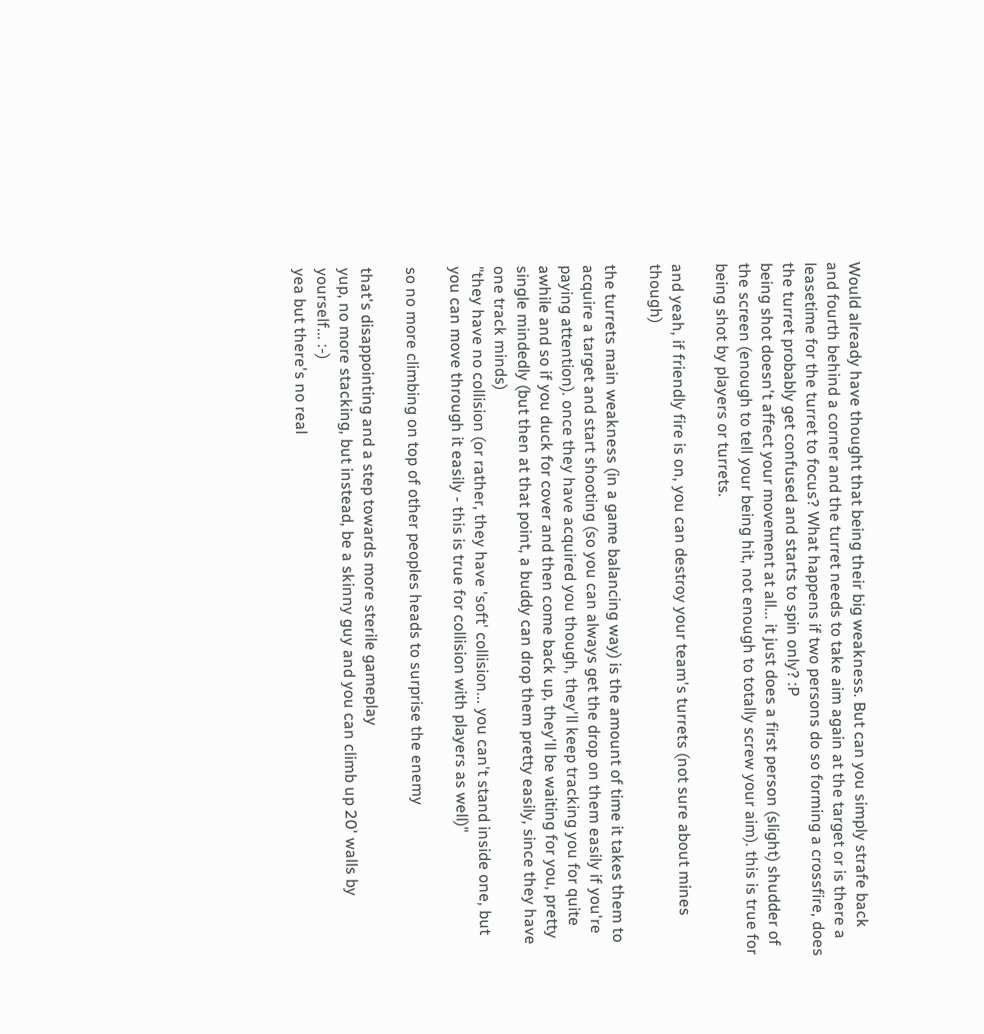Would already have thought that being their big weakness. But can you simply strafe back and fourth behind a corner and the turret needs to take aim again at the target or is there a leasetime for the turret to focus? What happens if two persons do so forming a crossfire, does the turret probably get confused and starts to spin only? :P
being shot doesn't affect your movement at all... it just does a first person (slight) shudder of the screen (enough to tell your being hit, not enough to totally screw your aim). this is true for being shot by players or turrets.

and yeah, if friendly fire is on, you can destroy your team's turrets (not sure about mines though)

the turrets main weakness (in a game balancing way) is the amount of time it takes them to acquire a target and start shooting (so you can always get the drop on them easily if you're paying attention). once they have acquired you though, they'll keep tracking you for quite awhile and so if you duck for cover and then come back up, they'll be waiting for you, pretty single mindedly (but then at that point, a buddy can drop them pretty easily, since they have one track minds)
"they have no collision (or rather, they have 'soft' collision... you can't stand inside one, but you can move through it easily - this is true for collision with players as well)"

so no more climbing on top of other peoples heads to surprise the enemy

that's disappointing and a step towards more sterile gameplay
yup, no more stacking, but instead, be a skinny guy and you can climb up 20' walls by yourself... :-)
yea but there's no real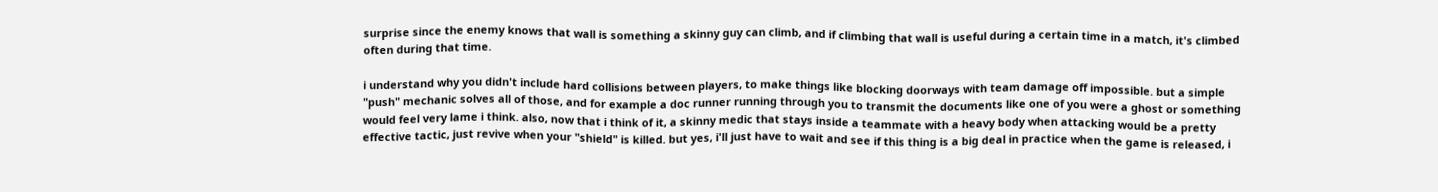surprise since the enemy knows that wall is something a skinny guy can climb, and if climbing that wall is useful during a certain time in a match, it's climbed often during that time.

i understand why you didn't include hard collisions between players, to make things like blocking doorways with team damage off impossible. but a simple "push" mechanic solves all of those, and for example a doc runner running through you to transmit the documents like one of you were a ghost or something would feel very lame i think. also, now that i think of it, a skinny medic that stays inside a teammate with a heavy body when attacking would be a pretty effective tactic, just revive when your "shield" is killed. but yes, i'll just have to wait and see if this thing is a big deal in practice when the game is released, i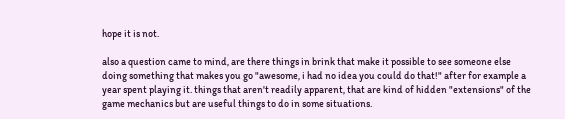hope it is not.

also a question came to mind, are there things in brink that make it possible to see someone else doing something that makes you go "awesome, i had no idea you could do that!" after for example a year spent playing it. things that aren't readily apparent, that are kind of hidden "extensions" of the game mechanics but are useful things to do in some situations.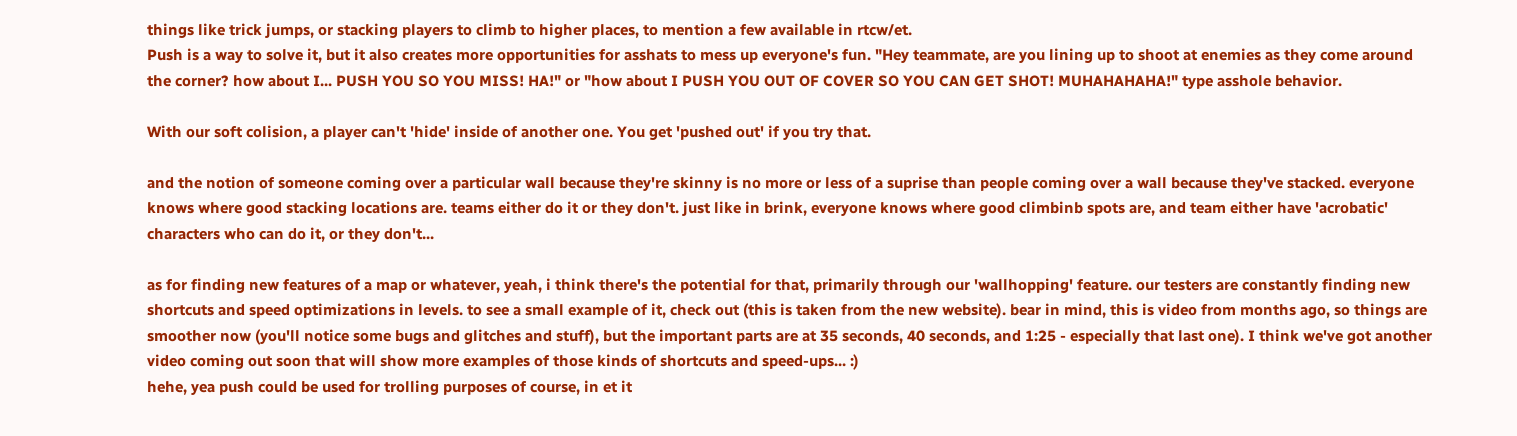things like trick jumps, or stacking players to climb to higher places, to mention a few available in rtcw/et.
Push is a way to solve it, but it also creates more opportunities for asshats to mess up everyone's fun. "Hey teammate, are you lining up to shoot at enemies as they come around the corner? how about I... PUSH YOU SO YOU MISS! HA!" or "how about I PUSH YOU OUT OF COVER SO YOU CAN GET SHOT! MUHAHAHAHA!" type asshole behavior.

With our soft colision, a player can't 'hide' inside of another one. You get 'pushed out' if you try that.

and the notion of someone coming over a particular wall because they're skinny is no more or less of a suprise than people coming over a wall because they've stacked. everyone knows where good stacking locations are. teams either do it or they don't. just like in brink, everyone knows where good climbinb spots are, and team either have 'acrobatic' characters who can do it, or they don't...

as for finding new features of a map or whatever, yeah, i think there's the potential for that, primarily through our 'wallhopping' feature. our testers are constantly finding new shortcuts and speed optimizations in levels. to see a small example of it, check out (this is taken from the new website). bear in mind, this is video from months ago, so things are smoother now (you'll notice some bugs and glitches and stuff), but the important parts are at 35 seconds, 40 seconds, and 1:25 - especially that last one). I think we've got another video coming out soon that will show more examples of those kinds of shortcuts and speed-ups... :)
hehe, yea push could be used for trolling purposes of course, in et it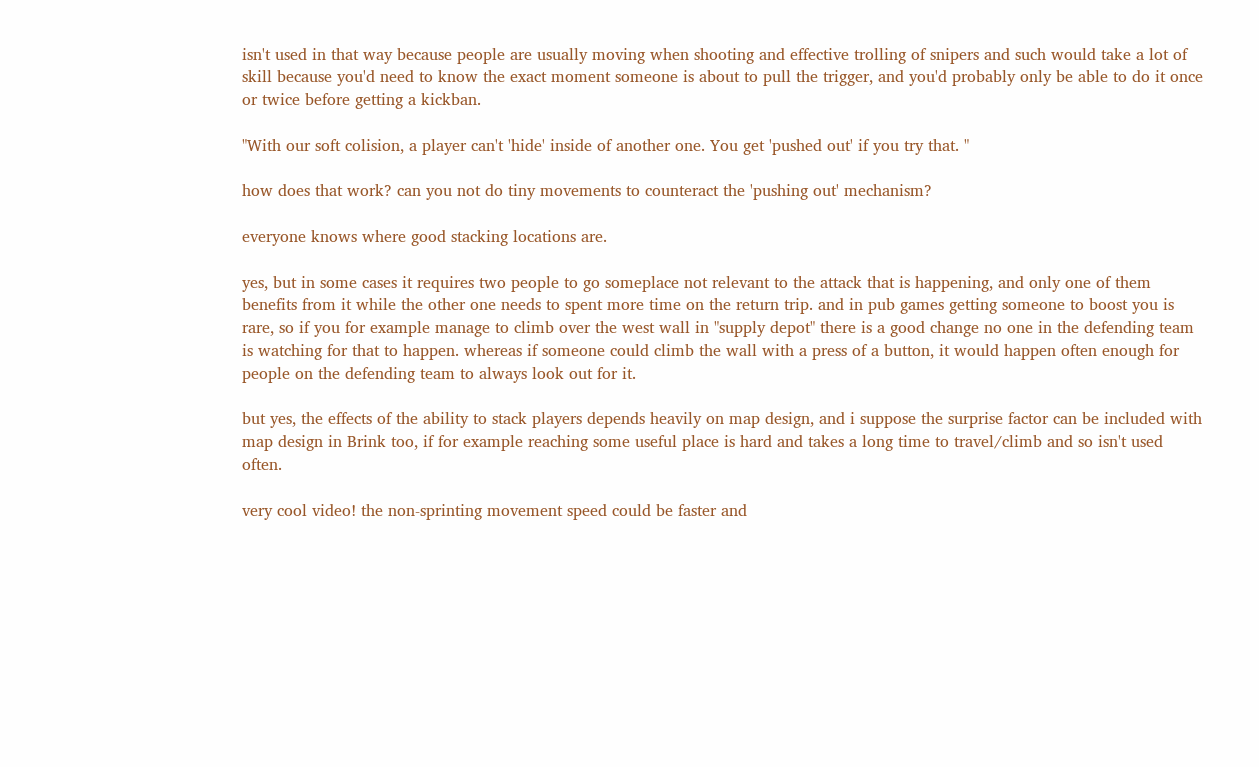isn't used in that way because people are usually moving when shooting and effective trolling of snipers and such would take a lot of skill because you'd need to know the exact moment someone is about to pull the trigger, and you'd probably only be able to do it once or twice before getting a kickban.

"With our soft colision, a player can't 'hide' inside of another one. You get 'pushed out' if you try that. "

how does that work? can you not do tiny movements to counteract the 'pushing out' mechanism?

everyone knows where good stacking locations are.

yes, but in some cases it requires two people to go someplace not relevant to the attack that is happening, and only one of them benefits from it while the other one needs to spent more time on the return trip. and in pub games getting someone to boost you is rare, so if you for example manage to climb over the west wall in "supply depot" there is a good change no one in the defending team is watching for that to happen. whereas if someone could climb the wall with a press of a button, it would happen often enough for people on the defending team to always look out for it.

but yes, the effects of the ability to stack players depends heavily on map design, and i suppose the surprise factor can be included with map design in Brink too, if for example reaching some useful place is hard and takes a long time to travel/climb and so isn't used often.

very cool video! the non-sprinting movement speed could be faster and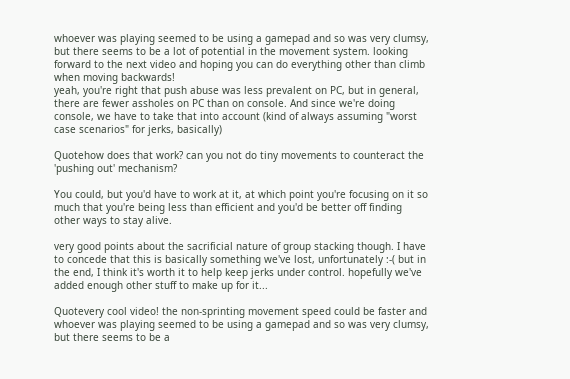whoever was playing seemed to be using a gamepad and so was very clumsy, but there seems to be a lot of potential in the movement system. looking forward to the next video and hoping you can do everything other than climb when moving backwards!
yeah, you're right that push abuse was less prevalent on PC, but in general, there are fewer assholes on PC than on console. And since we're doing console, we have to take that into account (kind of always assuming "worst case scenarios" for jerks, basically)

Quotehow does that work? can you not do tiny movements to counteract the 'pushing out' mechanism?

You could, but you'd have to work at it, at which point you're focusing on it so much that you're being less than efficient and you'd be better off finding other ways to stay alive.

very good points about the sacrificial nature of group stacking though. I have to concede that this is basically something we've lost, unfortunately :-( but in the end, I think it's worth it to help keep jerks under control. hopefully we've added enough other stuff to make up for it...

Quotevery cool video! the non-sprinting movement speed could be faster and whoever was playing seemed to be using a gamepad and so was very clumsy, but there seems to be a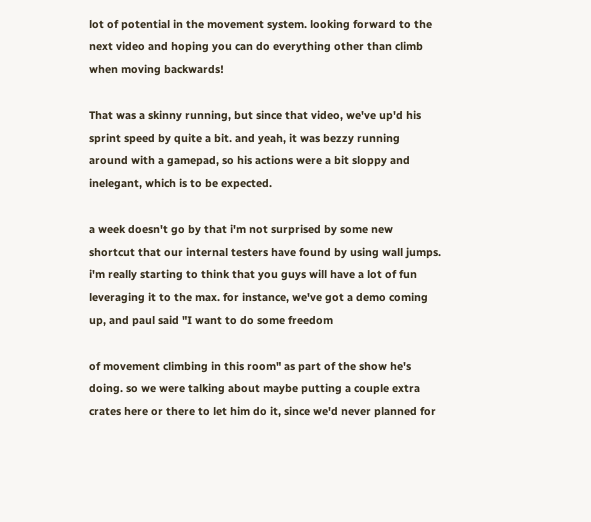lot of potential in the movement system. looking forward to the next video and hoping you can do everything other than climb when moving backwards!

That was a skinny running, but since that video, we've up'd his sprint speed by quite a bit. and yeah, it was bezzy running around with a gamepad, so his actions were a bit sloppy and inelegant, which is to be expected.

a week doesn't go by that i'm not surprised by some new shortcut that our internal testers have found by using wall jumps. i'm really starting to think that you guys will have a lot of fun leveraging it to the max. for instance, we've got a demo coming up, and paul said "I want to do some freedom

of movement climbing in this room" as part of the show he's doing. so we were talking about maybe putting a couple extra crates here or there to let him do it, since we'd never planned for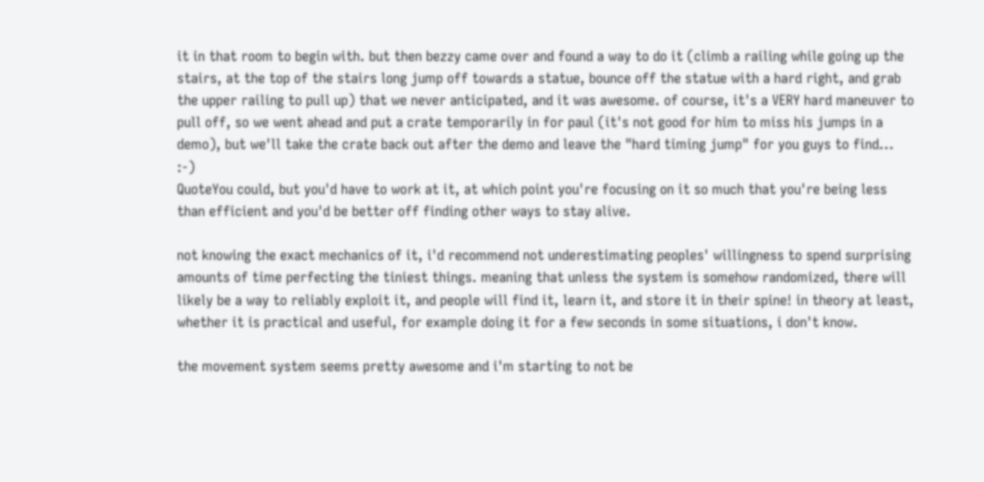it in that room to begin with. but then bezzy came over and found a way to do it (climb a railing while going up the stairs, at the top of the stairs long jump off towards a statue, bounce off the statue with a hard right, and grab the upper railing to pull up) that we never anticipated, and it was awesome. of course, it's a VERY hard maneuver to pull off, so we went ahead and put a crate temporarily in for paul (it's not good for him to miss his jumps in a demo), but we'll take the crate back out after the demo and leave the "hard timing jump" for you guys to find... :-)
QuoteYou could, but you'd have to work at it, at which point you're focusing on it so much that you're being less than efficient and you'd be better off finding other ways to stay alive.

not knowing the exact mechanics of it, i'd recommend not underestimating peoples' willingness to spend surprising amounts of time perfecting the tiniest things. meaning that unless the system is somehow randomized, there will likely be a way to reliably exploit it, and people will find it, learn it, and store it in their spine! in theory at least, whether it is practical and useful, for example doing it for a few seconds in some situations, i don't know.

the movement system seems pretty awesome and i'm starting to not be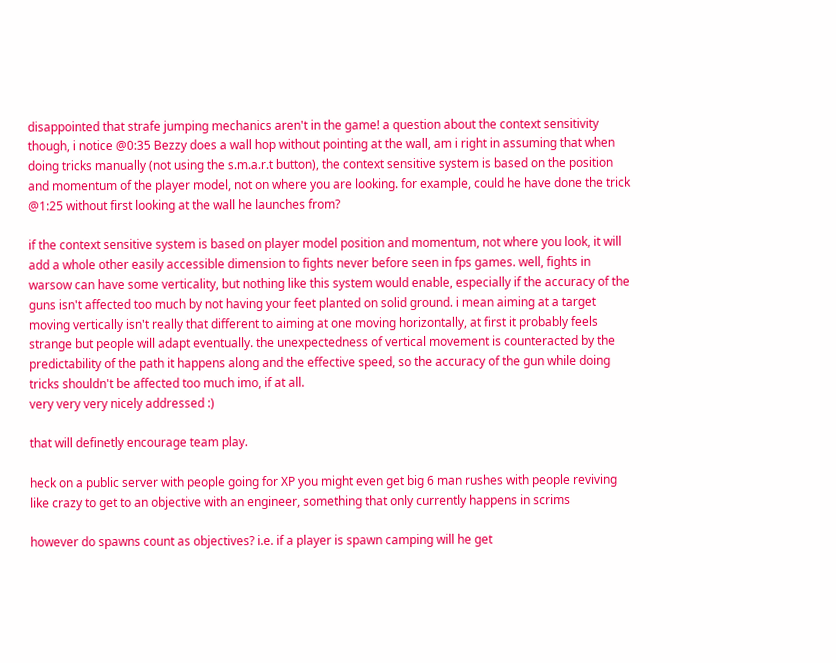disappointed that strafe jumping mechanics aren't in the game! a question about the context sensitivity though, i notice @0:35 Bezzy does a wall hop without pointing at the wall, am i right in assuming that when doing tricks manually (not using the s.m.a.r.t button), the context sensitive system is based on the position and momentum of the player model, not on where you are looking. for example, could he have done the trick @1:25 without first looking at the wall he launches from?

if the context sensitive system is based on player model position and momentum, not where you look, it will add a whole other easily accessible dimension to fights never before seen in fps games. well, fights in warsow can have some verticality, but nothing like this system would enable, especially if the accuracy of the guns isn't affected too much by not having your feet planted on solid ground. i mean aiming at a target moving vertically isn't really that different to aiming at one moving horizontally, at first it probably feels strange but people will adapt eventually. the unexpectedness of vertical movement is counteracted by the predictability of the path it happens along and the effective speed, so the accuracy of the gun while doing tricks shouldn't be affected too much imo, if at all.
very very very nicely addressed :)

that will definetly encourage team play.

heck on a public server with people going for XP you might even get big 6 man rushes with people reviving like crazy to get to an objective with an engineer, something that only currently happens in scrims

however do spawns count as objectives? i.e. if a player is spawn camping will he get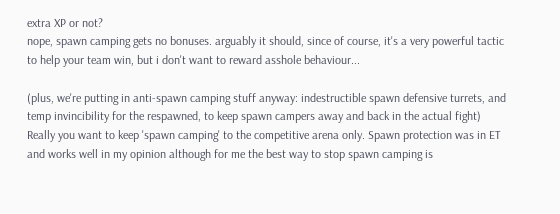extra XP or not?
nope, spawn camping gets no bonuses. arguably it should, since of course, it's a very powerful tactic to help your team win, but i don't want to reward asshole behaviour...

(plus, we're putting in anti-spawn camping stuff anyway: indestructible spawn defensive turrets, and temp invincibility for the respawned, to keep spawn campers away and back in the actual fight)
Really you want to keep 'spawn camping' to the competitive arena only. Spawn protection was in ET and works well in my opinion although for me the best way to stop spawn camping is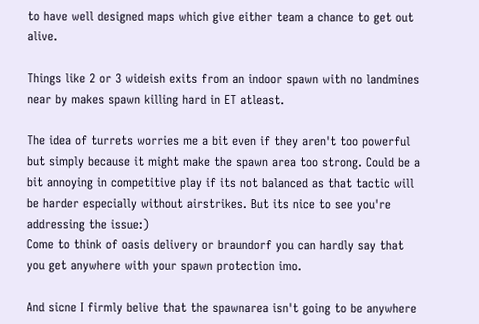to have well designed maps which give either team a chance to get out alive.

Things like 2 or 3 wideish exits from an indoor spawn with no landmines near by makes spawn killing hard in ET atleast.

The idea of turrets worries me a bit even if they aren't too powerful but simply because it might make the spawn area too strong. Could be a bit annoying in competitive play if its not balanced as that tactic will be harder especially without airstrikes. But its nice to see you're addressing the issue:)
Come to think of oasis delivery or braundorf you can hardly say that you get anywhere with your spawn protection imo.

And sicne I firmly belive that the spawnarea isn't going to be anywhere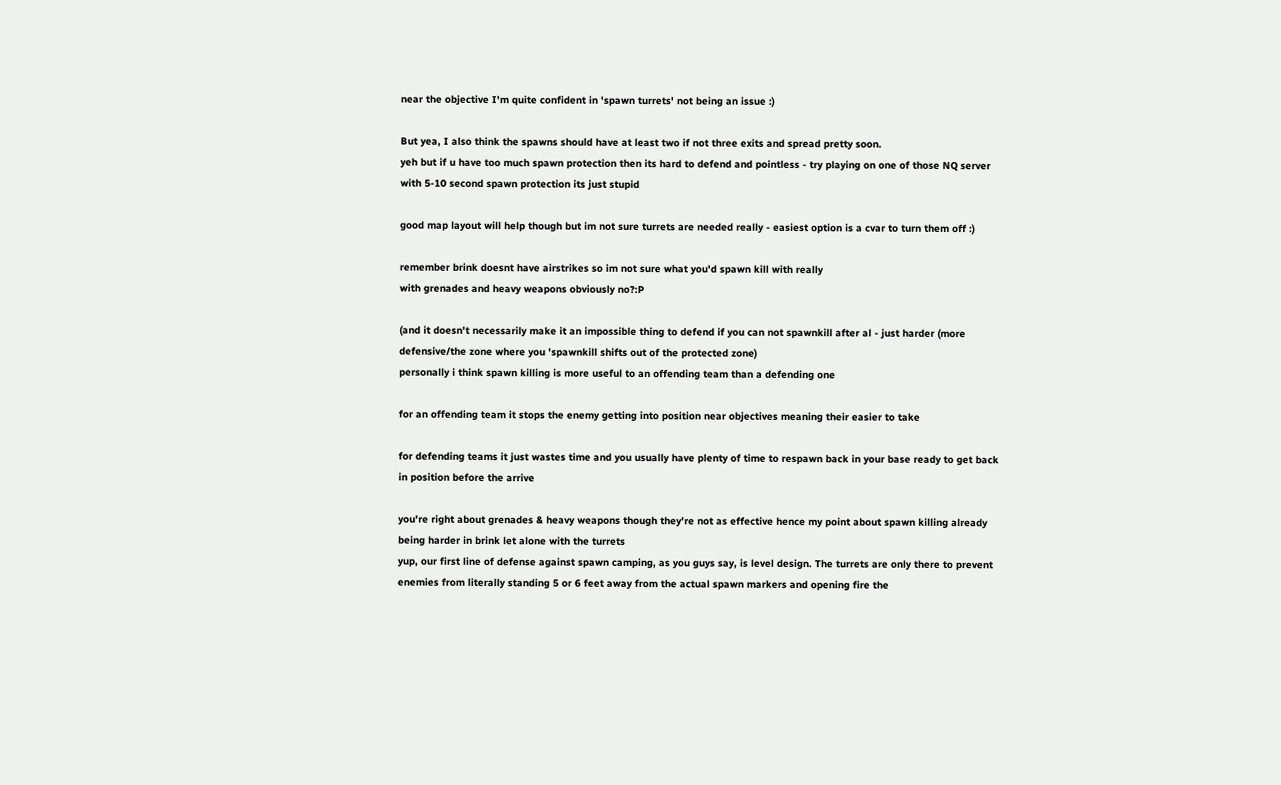near the objective I'm quite confident in 'spawn turrets' not being an issue :)

But yea, I also think the spawns should have at least two if not three exits and spread pretty soon.
yeh but if u have too much spawn protection then its hard to defend and pointless - try playing on one of those NQ server with 5-10 second spawn protection its just stupid

good map layout will help though but im not sure turrets are needed really - easiest option is a cvar to turn them off :)

remember brink doesnt have airstrikes so im not sure what you'd spawn kill with really
with grenades and heavy weapons obviously no?:P

(and it doesn't necessarily make it an impossible thing to defend if you can not spawnkill after al - just harder (more defensive/the zone where you 'spawnkill shifts out of the protected zone)
personally i think spawn killing is more useful to an offending team than a defending one

for an offending team it stops the enemy getting into position near objectives meaning their easier to take

for defending teams it just wastes time and you usually have plenty of time to respawn back in your base ready to get back in position before the arrive

you're right about grenades & heavy weapons though they're not as effective hence my point about spawn killing already being harder in brink let alone with the turrets
yup, our first line of defense against spawn camping, as you guys say, is level design. The turrets are only there to prevent enemies from literally standing 5 or 6 feet away from the actual spawn markers and opening fire the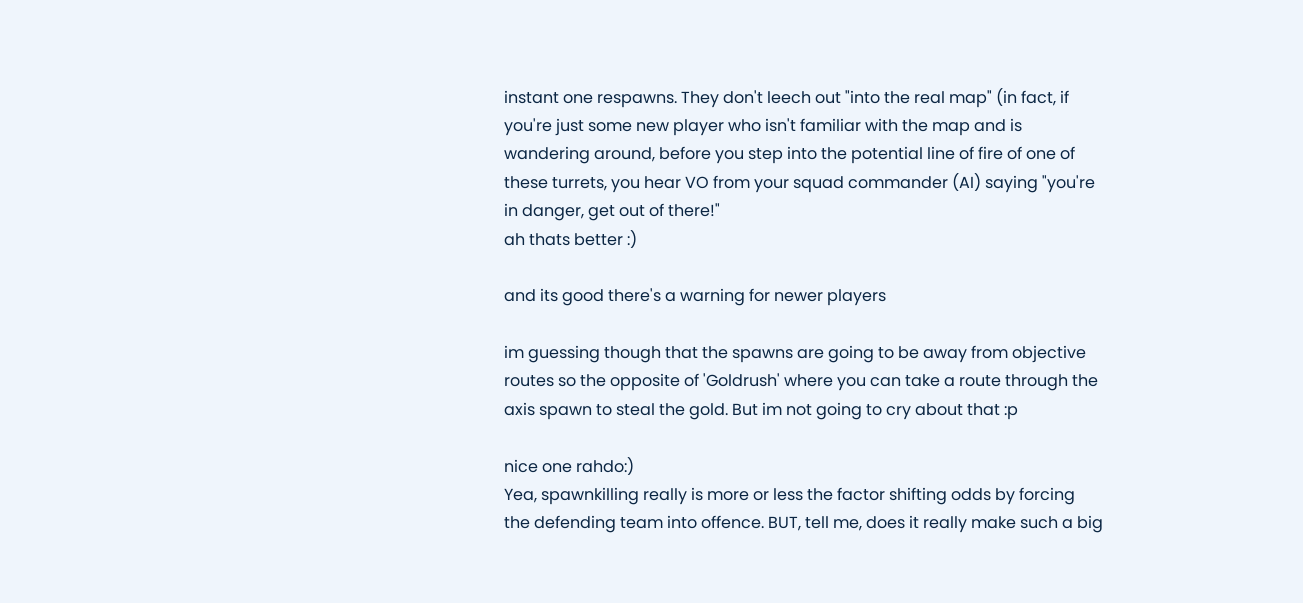instant one respawns. They don't leech out "into the real map" (in fact, if you're just some new player who isn't familiar with the map and is wandering around, before you step into the potential line of fire of one of these turrets, you hear VO from your squad commander (AI) saying "you're in danger, get out of there!"
ah thats better :)

and its good there's a warning for newer players

im guessing though that the spawns are going to be away from objective routes so the opposite of 'Goldrush' where you can take a route through the axis spawn to steal the gold. But im not going to cry about that :p

nice one rahdo:)
Yea, spawnkilling really is more or less the factor shifting odds by forcing the defending team into offence. BUT, tell me, does it really make such a big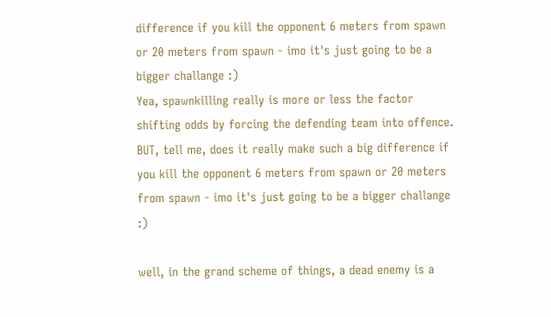difference if you kill the opponent 6 meters from spawn or 20 meters from spawn - imo it's just going to be a bigger challange :)
Yea, spawnkilling really is more or less the factor shifting odds by forcing the defending team into offence. BUT, tell me, does it really make such a big difference if you kill the opponent 6 meters from spawn or 20 meters from spawn - imo it's just going to be a bigger challange :)

well, in the grand scheme of things, a dead enemy is a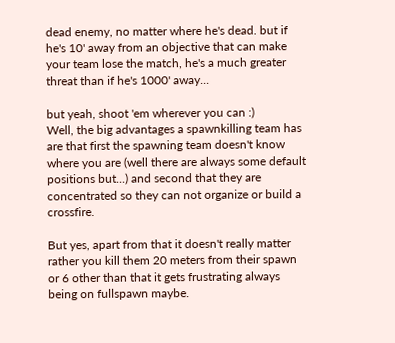dead enemy, no matter where he's dead. but if he's 10' away from an objective that can make your team lose the match, he's a much greater threat than if he's 1000' away...

but yeah, shoot 'em wherever you can :)
Well, the big advantages a spawnkilling team has are that first the spawning team doesn't know where you are (well there are always some default positions but...) and second that they are concentrated so they can not organize or build a crossfire.

But yes, apart from that it doesn't really matter rather you kill them 20 meters from their spawn or 6 other than that it gets frustrating always being on fullspawn maybe.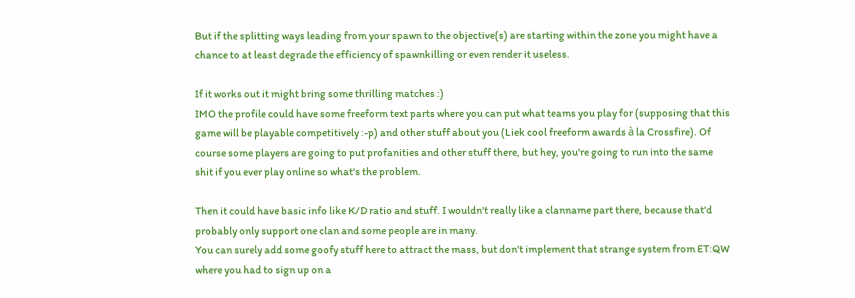But if the splitting ways leading from your spawn to the objective(s) are starting within the zone you might have a chance to at least degrade the efficiency of spawnkilling or even render it useless.

If it works out it might bring some thrilling matches :)
IMO the profile could have some freeform text parts where you can put what teams you play for (supposing that this game will be playable competitively :-p) and other stuff about you (Liek cool freeform awards à la Crossfire). Of course some players are going to put profanities and other stuff there, but hey, you're going to run into the same shit if you ever play online so what's the problem.

Then it could have basic info like K/D ratio and stuff. I wouldn't really like a clanname part there, because that'd probably only support one clan and some people are in many.
You can surely add some goofy stuff here to attract the mass, but don't implement that strange system from ET:QW where you had to sign up on a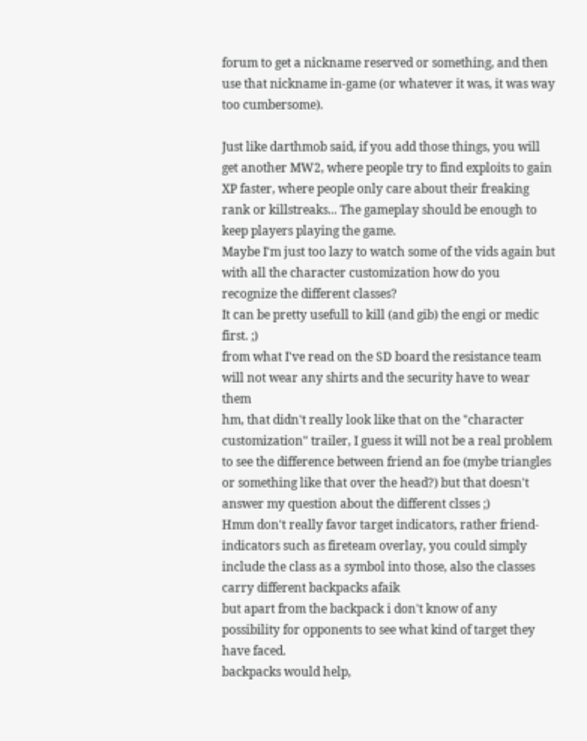forum to get a nickname reserved or something, and then use that nickname in-game (or whatever it was, it was way too cumbersome).

Just like darthmob said, if you add those things, you will get another MW2, where people try to find exploits to gain XP faster, where people only care about their freaking rank or killstreaks... The gameplay should be enough to keep players playing the game.
Maybe I'm just too lazy to watch some of the vids again but with all the character customization how do you recognize the different classes?
It can be pretty usefull to kill (and gib) the engi or medic first. ;)
from what I've read on the SD board the resistance team will not wear any shirts and the security have to wear them
hm, that didn't really look like that on the "character customization" trailer, I guess it will not be a real problem to see the difference between friend an foe (mybe triangles or something like that over the head?) but that doesn't answer my question about the different clsses ;)
Hmm don't really favor target indicators, rather friend-indicators such as fireteam overlay, you could simply include the class as a symbol into those, also the classes carry different backpacks afaik
but apart from the backpack i don't know of any possibility for opponents to see what kind of target they have faced.
backpacks would help,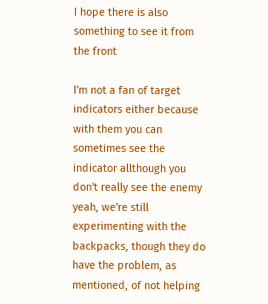I hope there is also something to see it from the front

I'm not a fan of target indicators either because with them you can sometimes see the indicator allthough you don't really see the enemy
yeah, we're still experimenting with the backpacks, though they do have the problem, as mentioned, of not helping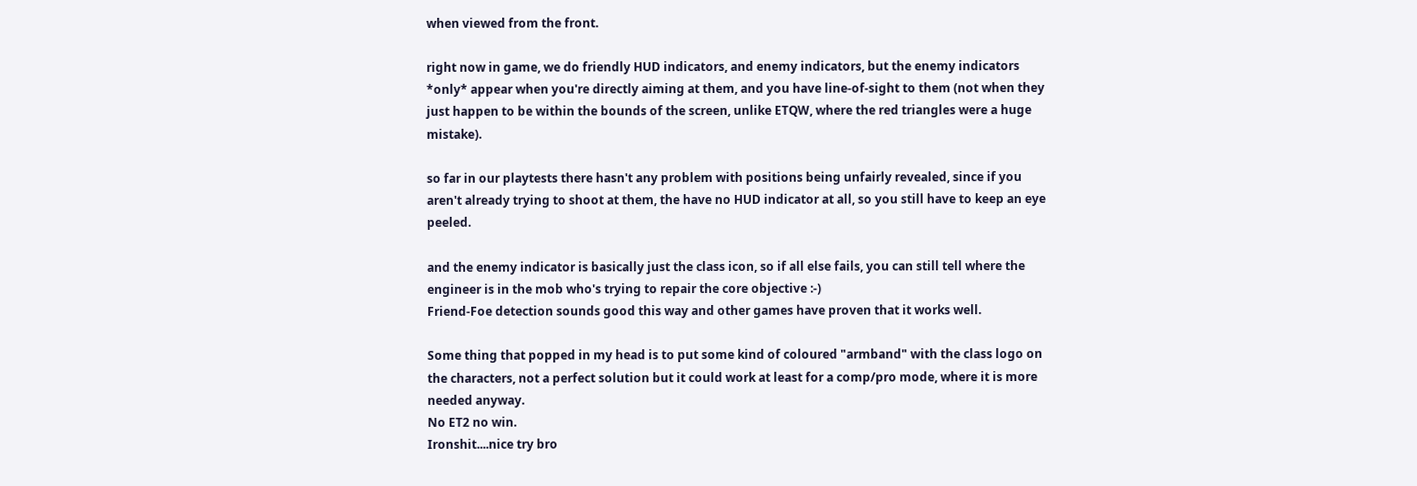when viewed from the front.

right now in game, we do friendly HUD indicators, and enemy indicators, but the enemy indicators *only* appear when you're directly aiming at them, and you have line-of-sight to them (not when they just happen to be within the bounds of the screen, unlike ETQW, where the red triangles were a huge mistake).

so far in our playtests there hasn't any problem with positions being unfairly revealed, since if you aren't already trying to shoot at them, the have no HUD indicator at all, so you still have to keep an eye peeled.

and the enemy indicator is basically just the class icon, so if all else fails, you can still tell where the engineer is in the mob who's trying to repair the core objective :-)
Friend-Foe detection sounds good this way and other games have proven that it works well.

Some thing that popped in my head is to put some kind of coloured "armband" with the class logo on the characters, not a perfect solution but it could work at least for a comp/pro mode, where it is more needed anyway.
No ET2 no win.
Ironshit....nice try bro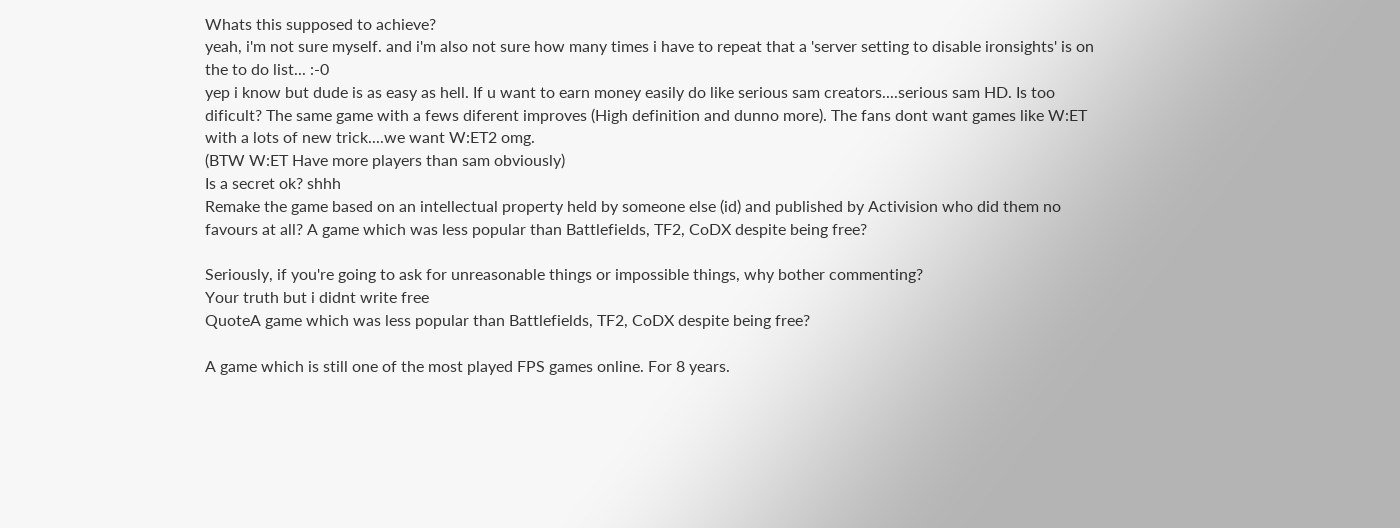Whats this supposed to achieve?
yeah, i'm not sure myself. and i'm also not sure how many times i have to repeat that a 'server setting to disable ironsights' is on the to do list... :-0
yep i know but dude is as easy as hell. If u want to earn money easily do like serious sam creators....serious sam HD. Is too dificult? The same game with a fews diferent improves (High definition and dunno more). The fans dont want games like W:ET with a lots of new trick....we want W:ET2 omg.
(BTW W:ET Have more players than sam obviously)
Is a secret ok? shhh
Remake the game based on an intellectual property held by someone else (id) and published by Activision who did them no favours at all? A game which was less popular than Battlefields, TF2, CoDX despite being free?

Seriously, if you're going to ask for unreasonable things or impossible things, why bother commenting?
Your truth but i didnt write free
QuoteA game which was less popular than Battlefields, TF2, CoDX despite being free?

A game which is still one of the most played FPS games online. For 8 years.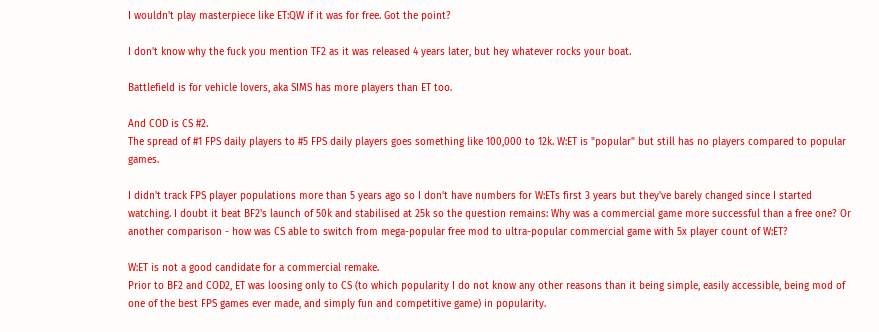I wouldn't play masterpiece like ET:QW if it was for free. Got the point?

I don't know why the fuck you mention TF2 as it was released 4 years later, but hey whatever rocks your boat.

Battlefield is for vehicle lovers, aka SIMS has more players than ET too.

And COD is CS #2.
The spread of #1 FPS daily players to #5 FPS daily players goes something like 100,000 to 12k. W:ET is "popular" but still has no players compared to popular games.

I didn't track FPS player populations more than 5 years ago so I don't have numbers for W:ETs first 3 years but they've barely changed since I started watching. I doubt it beat BF2's launch of 50k and stabilised at 25k so the question remains: Why was a commercial game more successful than a free one? Or another comparison - how was CS able to switch from mega-popular free mod to ultra-popular commercial game with 5x player count of W:ET?

W:ET is not a good candidate for a commercial remake.
Prior to BF2 and COD2, ET was loosing only to CS (to which popularity I do not know any other reasons than it being simple, easily accessible, being mod of one of the best FPS games ever made, and simply fun and competitive game) in popularity.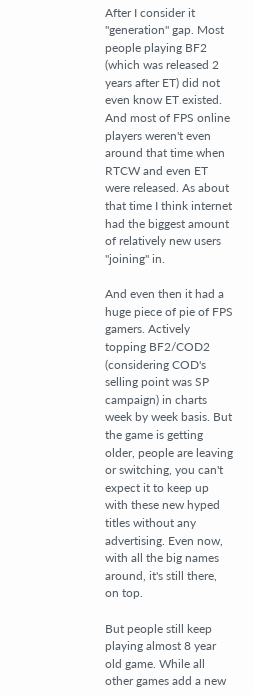After I consider it "generation" gap. Most people playing BF2 (which was released 2 years after ET) did not even know ET existed. And most of FPS online players weren't even around that time when RTCW and even ET were released. As about that time I think internet had the biggest amount of relatively new users "joining" in.

And even then it had a huge piece of pie of FPS gamers. Actively topping BF2/COD2 (considering COD's selling point was SP campaign) in charts week by week basis. But the game is getting older, people are leaving or switching, you can't expect it to keep up with these new hyped titles without any advertising. Even now, with all the big names around, it's still there, on top.

But people still keep playing almost 8 year old game. While all other games add a new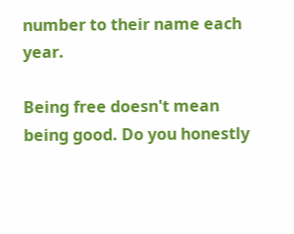number to their name each year.

Being free doesn't mean being good. Do you honestly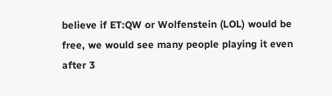believe if ET:QW or Wolfenstein (LOL) would be free, we would see many people playing it even after 3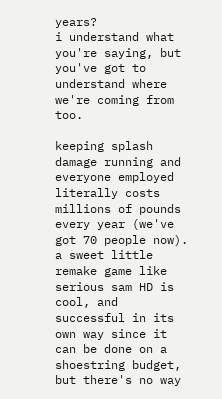years?
i understand what you're saying, but you've got to understand where we're coming from too.

keeping splash damage running and everyone employed literally costs millions of pounds every year (we've got 70 people now). a sweet little remake game like serious sam HD is cool, and successful in its own way since it can be done on a shoestring budget, but there's no way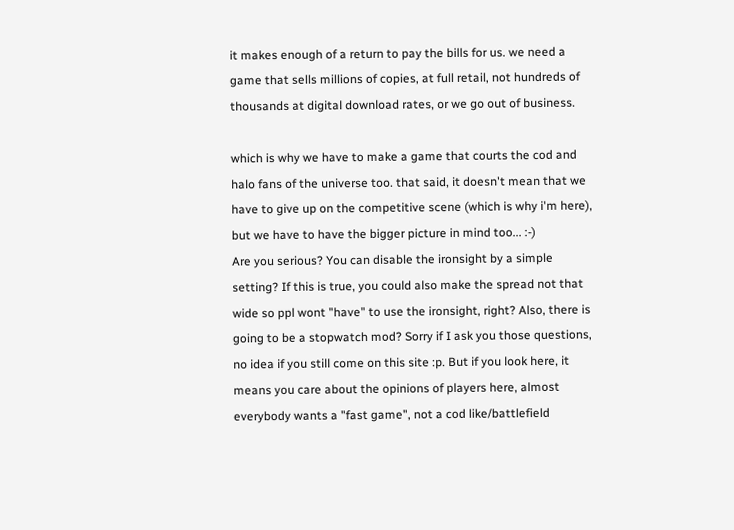it makes enough of a return to pay the bills for us. we need a game that sells millions of copies, at full retail, not hundreds of thousands at digital download rates, or we go out of business.

which is why we have to make a game that courts the cod and halo fans of the universe too. that said, it doesn't mean that we have to give up on the competitive scene (which is why i'm here), but we have to have the bigger picture in mind too... :-)
Are you serious? You can disable the ironsight by a simple setting? If this is true, you could also make the spread not that wide so ppl wont "have" to use the ironsight, right? Also, there is going to be a stopwatch mod? Sorry if I ask you those questions, no idea if you still come on this site :p. But if you look here, it means you care about the opinions of players here, almost everybody wants a "fast game", not a cod like/battlefield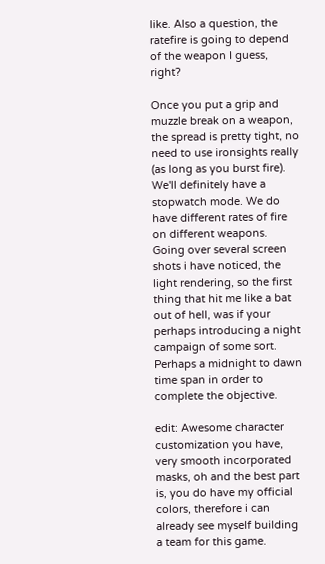like. Also a question, the ratefire is going to depend of the weapon I guess, right?

Once you put a grip and muzzle break on a weapon, the spread is pretty tight, no need to use ironsights really (as long as you burst fire). We'll definitely have a stopwatch mode. We do have different rates of fire on different weapons.
Going over several screen shots i have noticed, the light rendering, so the first thing that hit me like a bat out of hell, was if your perhaps introducing a night campaign of some sort. Perhaps a midnight to dawn time span in order to complete the objective.

edit: Awesome character customization you have, very smooth incorporated masks, oh and the best part is, you do have my official colors, therefore i can already see myself building a team for this game.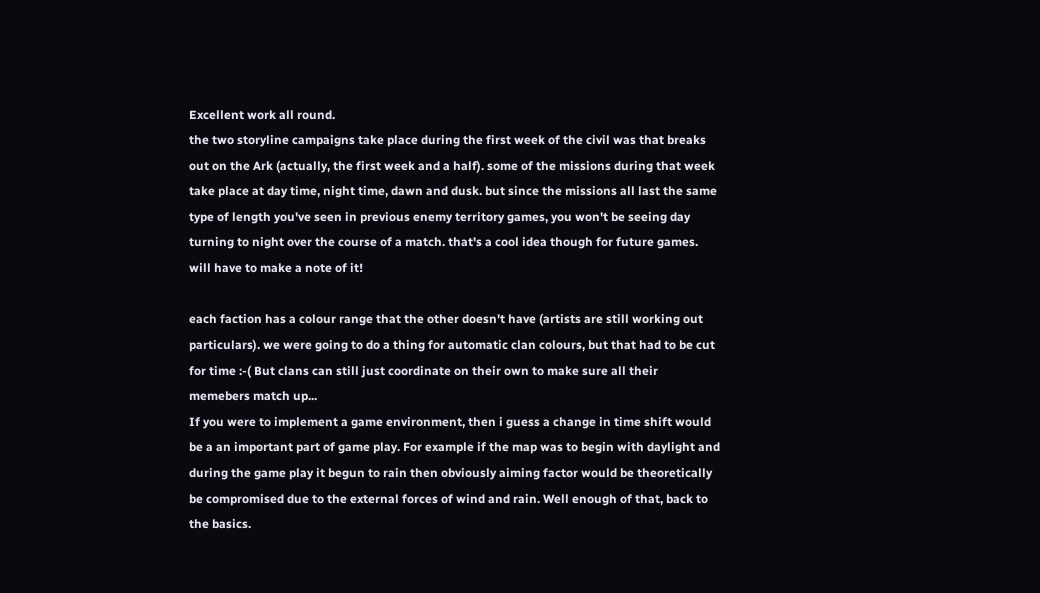Excellent work all round.
the two storyline campaigns take place during the first week of the civil was that breaks out on the Ark (actually, the first week and a half). some of the missions during that week take place at day time, night time, dawn and dusk. but since the missions all last the same type of length you've seen in previous enemy territory games, you won't be seeing day turning to night over the course of a match. that's a cool idea though for future games. will have to make a note of it!

each faction has a colour range that the other doesn't have (artists are still working out particulars). we were going to do a thing for automatic clan colours, but that had to be cut for time :-( But clans can still just coordinate on their own to make sure all their memebers match up...
If you were to implement a game environment, then i guess a change in time shift would be a an important part of game play. For example if the map was to begin with daylight and during the game play it begun to rain then obviously aiming factor would be theoretically be compromised due to the external forces of wind and rain. Well enough of that, back to the basics.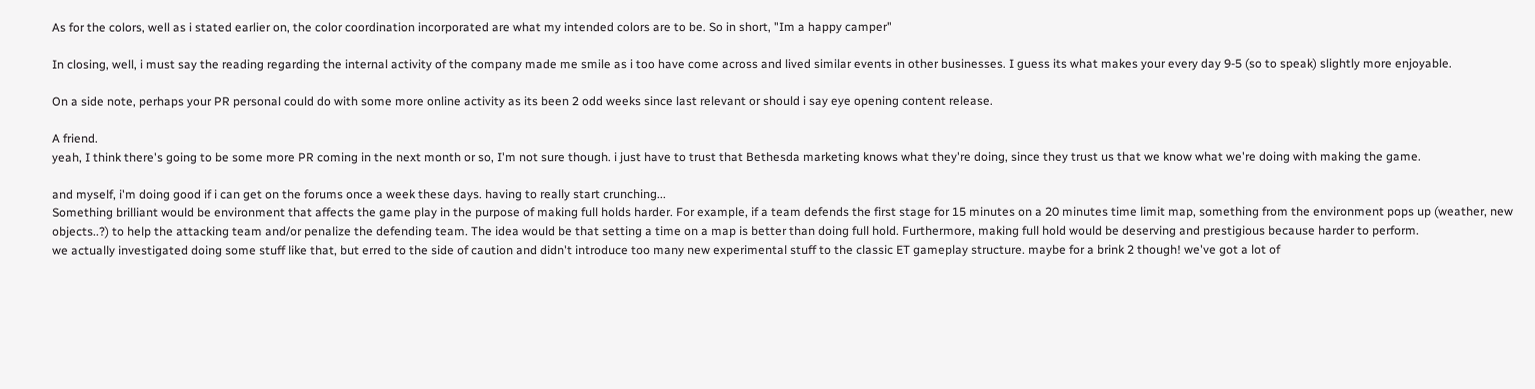As for the colors, well as i stated earlier on, the color coordination incorporated are what my intended colors are to be. So in short, "Im a happy camper"

In closing, well, i must say the reading regarding the internal activity of the company made me smile as i too have come across and lived similar events in other businesses. I guess its what makes your every day 9-5 (so to speak) slightly more enjoyable.

On a side note, perhaps your PR personal could do with some more online activity as its been 2 odd weeks since last relevant or should i say eye opening content release.

A friend.
yeah, I think there's going to be some more PR coming in the next month or so, I'm not sure though. i just have to trust that Bethesda marketing knows what they're doing, since they trust us that we know what we're doing with making the game.

and myself, i'm doing good if i can get on the forums once a week these days. having to really start crunching...
Something brilliant would be environment that affects the game play in the purpose of making full holds harder. For example, if a team defends the first stage for 15 minutes on a 20 minutes time limit map, something from the environment pops up (weather, new objects..?) to help the attacking team and/or penalize the defending team. The idea would be that setting a time on a map is better than doing full hold. Furthermore, making full hold would be deserving and prestigious because harder to perform.
we actually investigated doing some stuff like that, but erred to the side of caution and didn't introduce too many new experimental stuff to the classic ET gameplay structure. maybe for a brink 2 though! we've got a lot of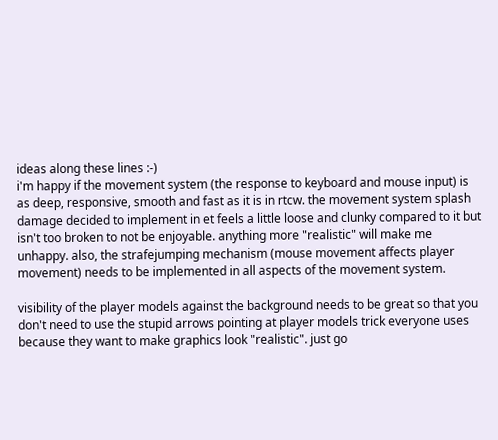ideas along these lines :-)
i'm happy if the movement system (the response to keyboard and mouse input) is as deep, responsive, smooth and fast as it is in rtcw. the movement system splash damage decided to implement in et feels a little loose and clunky compared to it but isn't too broken to not be enjoyable. anything more "realistic" will make me unhappy. also, the strafejumping mechanism (mouse movement affects player movement) needs to be implemented in all aspects of the movement system.

visibility of the player models against the background needs to be great so that you don't need to use the stupid arrows pointing at player models trick everyone uses because they want to make graphics look "realistic". just go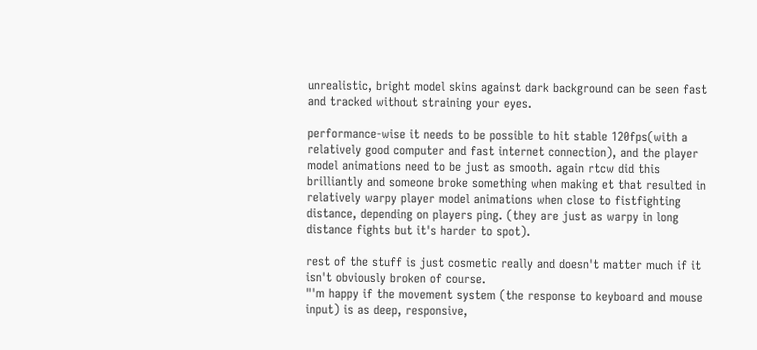unrealistic, bright model skins against dark background can be seen fast and tracked without straining your eyes.

performance-wise it needs to be possible to hit stable 120fps(with a relatively good computer and fast internet connection), and the player model animations need to be just as smooth. again rtcw did this brilliantly and someone broke something when making et that resulted in relatively warpy player model animations when close to fistfighting distance, depending on players ping. (they are just as warpy in long distance fights but it's harder to spot).

rest of the stuff is just cosmetic really and doesn't matter much if it isn't obviously broken of course.
"'m happy if the movement system (the response to keyboard and mouse input) is as deep, responsive,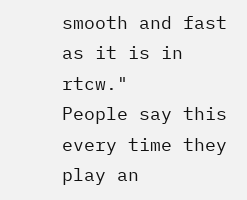smooth and fast as it is in rtcw."
People say this every time they play an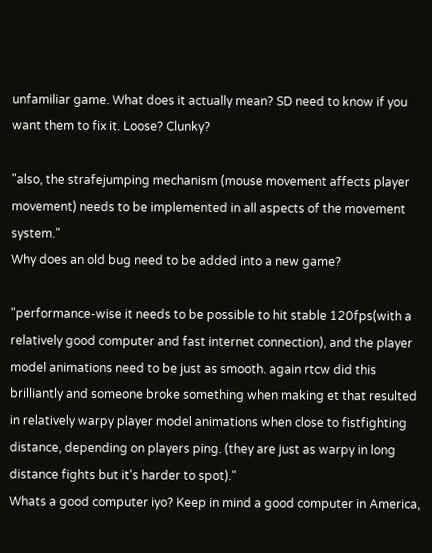unfamiliar game. What does it actually mean? SD need to know if you want them to fix it. Loose? Clunky?

"also, the strafejumping mechanism (mouse movement affects player movement) needs to be implemented in all aspects of the movement system."
Why does an old bug need to be added into a new game?

"performance-wise it needs to be possible to hit stable 120fps(with a relatively good computer and fast internet connection), and the player model animations need to be just as smooth. again rtcw did this brilliantly and someone broke something when making et that resulted in relatively warpy player model animations when close to fistfighting distance, depending on players ping. (they are just as warpy in long distance fights but it's harder to spot)."
Whats a good computer iyo? Keep in mind a good computer in America,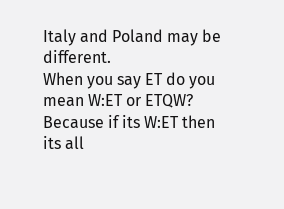Italy and Poland may be different.
When you say ET do you mean W:ET or ETQW? Because if its W:ET then its all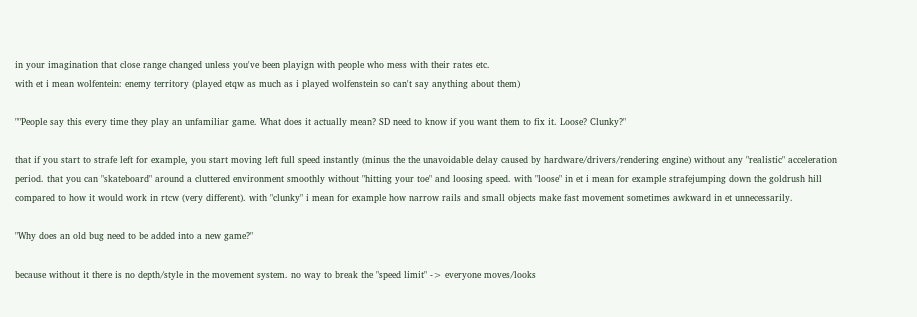in your imagination that close range changed unless you've been playign with people who mess with their rates etc.
with et i mean wolfentein: enemy territory (played etqw as much as i played wolfenstein so can't say anything about them)

""People say this every time they play an unfamiliar game. What does it actually mean? SD need to know if you want them to fix it. Loose? Clunky?"

that if you start to strafe left for example, you start moving left full speed instantly (minus the the unavoidable delay caused by hardware/drivers/rendering engine) without any "realistic" acceleration period. that you can "skateboard" around a cluttered environment smoothly without "hitting your toe" and loosing speed. with "loose" in et i mean for example strafejumping down the goldrush hill compared to how it would work in rtcw (very different). with "clunky" i mean for example how narrow rails and small objects make fast movement sometimes awkward in et unnecessarily.

"Why does an old bug need to be added into a new game?"

because without it there is no depth/style in the movement system. no way to break the "speed limit" -> everyone moves/looks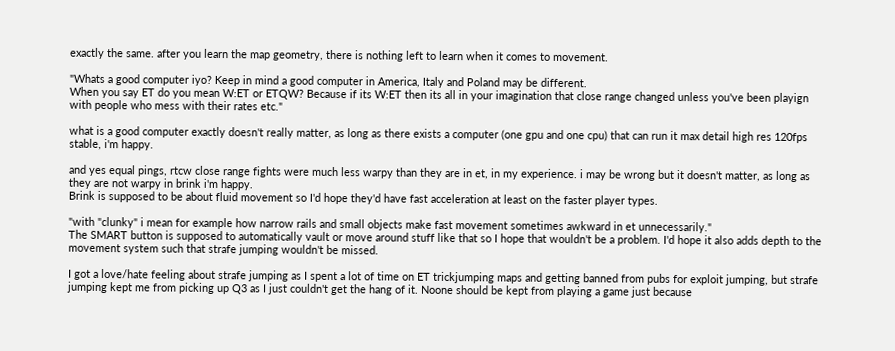exactly the same. after you learn the map geometry, there is nothing left to learn when it comes to movement.

"Whats a good computer iyo? Keep in mind a good computer in America, Italy and Poland may be different.
When you say ET do you mean W:ET or ETQW? Because if its W:ET then its all in your imagination that close range changed unless you've been playign with people who mess with their rates etc."

what is a good computer exactly doesn't really matter, as long as there exists a computer (one gpu and one cpu) that can run it max detail high res 120fps stable, i'm happy.

and yes equal pings, rtcw close range fights were much less warpy than they are in et, in my experience. i may be wrong but it doesn't matter, as long as they are not warpy in brink i'm happy.
Brink is supposed to be about fluid movement so I'd hope they'd have fast acceleration at least on the faster player types.

"with "clunky" i mean for example how narrow rails and small objects make fast movement sometimes awkward in et unnecessarily."
The SMART button is supposed to automatically vault or move around stuff like that so I hope that wouldn't be a problem. I'd hope it also adds depth to the movement system such that strafe jumping wouldn't be missed.

I got a love/hate feeling about strafe jumping as I spent a lot of time on ET trickjumping maps and getting banned from pubs for exploit jumping, but strafe jumping kept me from picking up Q3 as I just couldn't get the hang of it. Noone should be kept from playing a game just because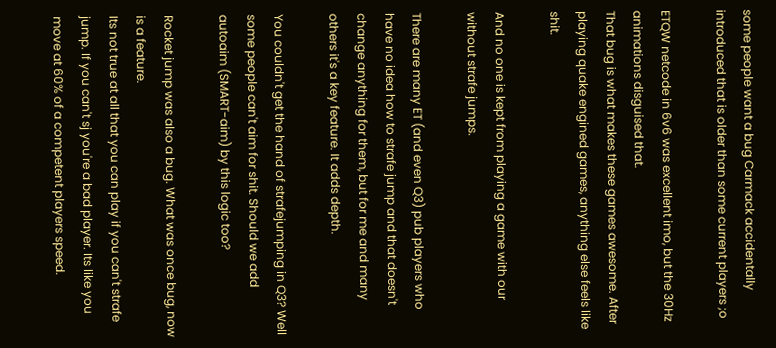some people want a bug Carmack accidentally introduced that is older than some current players ;o

ETQW netcode in 6v6 was excellent imo, but the 30Hz animations disguised that.
That bug is what makes these games awesome. After playing quake engined games, anything else feels like shit.

And no one is kept from playing a game with our without strafe jumps.

There are many ET (and even Q3) pub players who have no idea how to strafe jump and that doesn't change anything for them, but for me and many others it's a key feature. It adds depth.

You couldn't get the hand of strafejumping in Q3? Well some people can't aim for shit. Should we add autoaim (SMART-aim) by this logic too?

Rocket jump was also a bug. What was once bug, now is a feature.
Its not true at all that you can play if you can't strafe jump. If you can't sj you're a bad player. Its like you move at 60% of a competent players speed.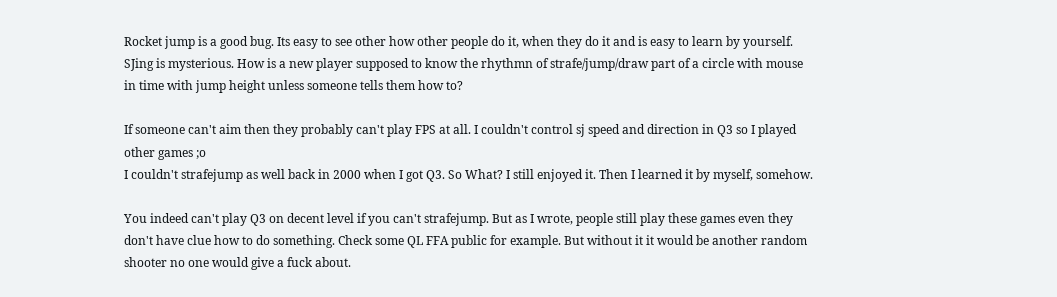Rocket jump is a good bug. Its easy to see other how other people do it, when they do it and is easy to learn by yourself. SJing is mysterious. How is a new player supposed to know the rhythmn of strafe/jump/draw part of a circle with mouse in time with jump height unless someone tells them how to?

If someone can't aim then they probably can't play FPS at all. I couldn't control sj speed and direction in Q3 so I played other games ;o
I couldn't strafejump as well back in 2000 when I got Q3. So What? I still enjoyed it. Then I learned it by myself, somehow.

You indeed can't play Q3 on decent level if you can't strafejump. But as I wrote, people still play these games even they don't have clue how to do something. Check some QL FFA public for example. But without it it would be another random shooter no one would give a fuck about.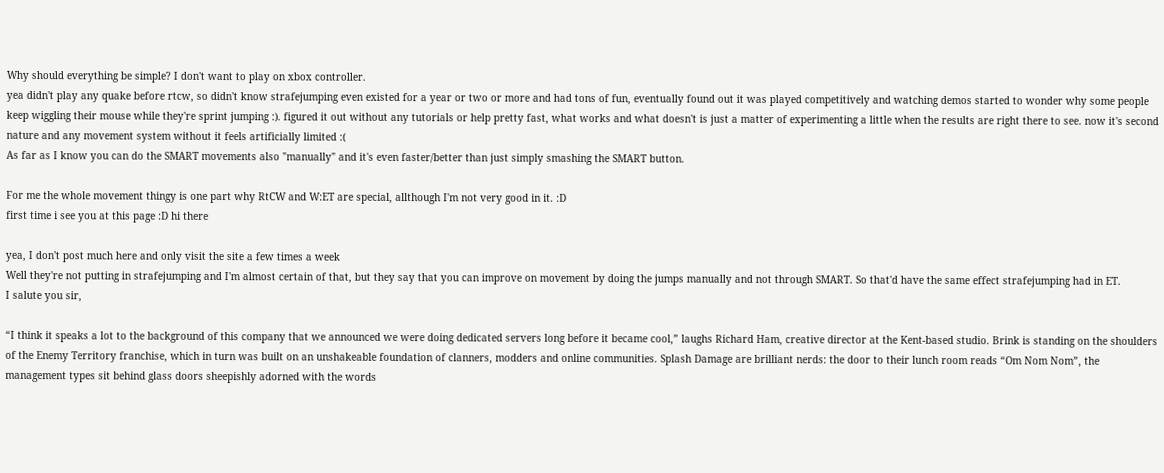Why should everything be simple? I don't want to play on xbox controller.
yea didn't play any quake before rtcw, so didn't know strafejumping even existed for a year or two or more and had tons of fun, eventually found out it was played competitively and watching demos started to wonder why some people keep wiggling their mouse while they're sprint jumping :). figured it out without any tutorials or help pretty fast, what works and what doesn't is just a matter of experimenting a little when the results are right there to see. now it's second nature and any movement system without it feels artificially limited :(
As far as I know you can do the SMART movements also "manually" and it's even faster/better than just simply smashing the SMART button.

For me the whole movement thingy is one part why RtCW and W:ET are special, allthough I'm not very good in it. :D
first time i see you at this page :D hi there

yea, I don't post much here and only visit the site a few times a week
Well they're not putting in strafejumping and I'm almost certain of that, but they say that you can improve on movement by doing the jumps manually and not through SMART. So that'd have the same effect strafejumping had in ET.
I salute you sir,

“I think it speaks a lot to the background of this company that we announced we were doing dedicated servers long before it became cool,” laughs Richard Ham, creative director at the Kent-based studio. Brink is standing on the shoulders of the Enemy Territory franchise, which in turn was built on an unshakeable foundation of clanners, modders and online communities. Splash Damage are brilliant nerds: the door to their lunch room reads “Om Nom Nom”, the management types sit behind glass doors sheepishly adorned with the words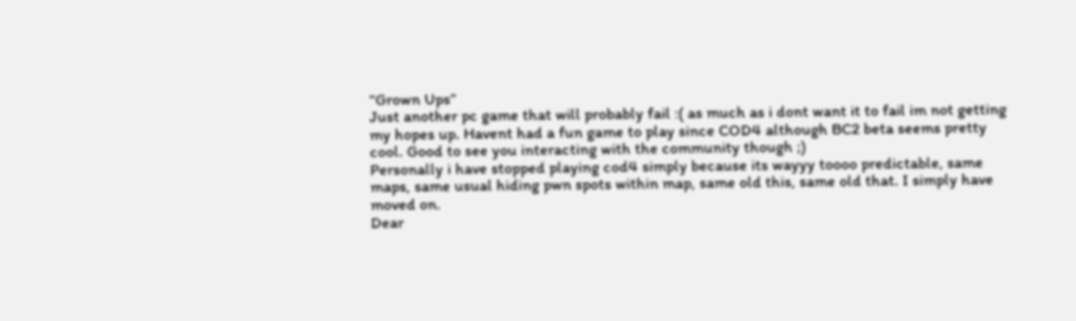“Grown Ups”
Just another pc game that will probably fail :( as much as i dont want it to fail im not getting my hopes up. Havent had a fun game to play since COD4 although BC2 beta seems pretty cool. Good to see you interacting with the community though ;)
Personally i have stopped playing cod4 simply because its wayyy toooo predictable, same maps, same usual hiding pwn spots within map, same old this, same old that. I simply have moved on.
Dear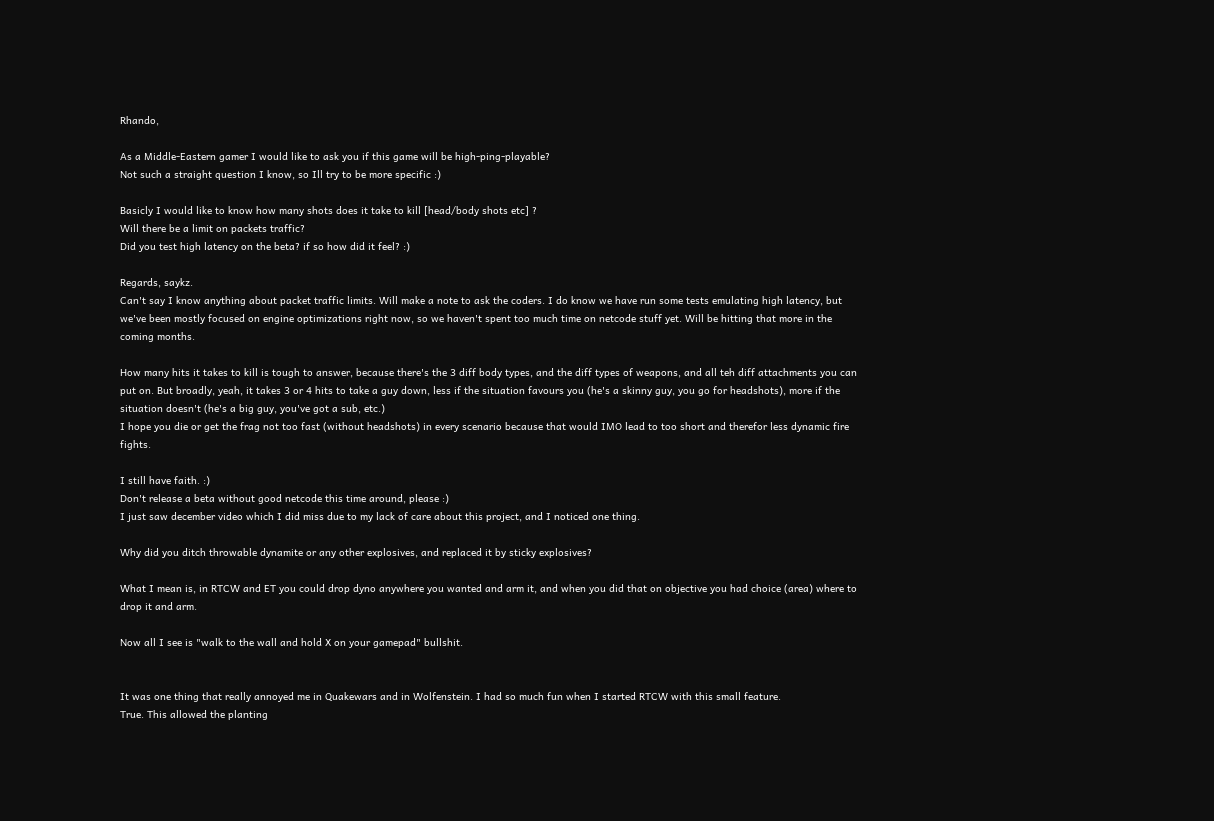Rhando,

As a Middle-Eastern gamer I would like to ask you if this game will be high-ping-playable?
Not such a straight question I know, so Ill try to be more specific :)

Basicly I would like to know how many shots does it take to kill [head/body shots etc] ?
Will there be a limit on packets traffic?
Did you test high latency on the beta? if so how did it feel? :)

Regards, saykz.
Can't say I know anything about packet traffic limits. Will make a note to ask the coders. I do know we have run some tests emulating high latency, but we've been mostly focused on engine optimizations right now, so we haven't spent too much time on netcode stuff yet. Will be hitting that more in the coming months.

How many hits it takes to kill is tough to answer, because there's the 3 diff body types, and the diff types of weapons, and all teh diff attachments you can put on. But broadly, yeah, it takes 3 or 4 hits to take a guy down, less if the situation favours you (he's a skinny guy, you go for headshots), more if the situation doesn't (he's a big guy, you've got a sub, etc.)
I hope you die or get the frag not too fast (without headshots) in every scenario because that would IMO lead to too short and therefor less dynamic fire fights.

I still have faith. :)
Don't release a beta without good netcode this time around, please :)
I just saw december video which I did miss due to my lack of care about this project, and I noticed one thing.

Why did you ditch throwable dynamite or any other explosives, and replaced it by sticky explosives?

What I mean is, in RTCW and ET you could drop dyno anywhere you wanted and arm it, and when you did that on objective you had choice (area) where to drop it and arm.

Now all I see is "walk to the wall and hold X on your gamepad" bullshit.


It was one thing that really annoyed me in Quakewars and in Wolfenstein. I had so much fun when I started RTCW with this small feature.
True. This allowed the planting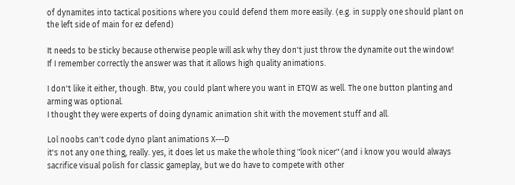of dynamites into tactical positions where you could defend them more easily. (e.g. in supply one should plant on the left side of main for ez defend)

It needs to be sticky because otherwise people will ask why they don't just throw the dynamite out the window!
If I remember correctly the answer was that it allows high quality animations.

I don't like it either, though. Btw, you could plant where you want in ETQW as well. The one button planting and arming was optional.
I thought they were experts of doing dynamic animation shit with the movement stuff and all.

Lol noobs can't code dyno plant animations X---D
it's not any one thing, really. yes, it does let us make the whole thing "look nicer" (and i know you would always sacrifice visual polish for classic gameplay, but we do have to compete with other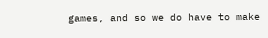games, and so we do have to make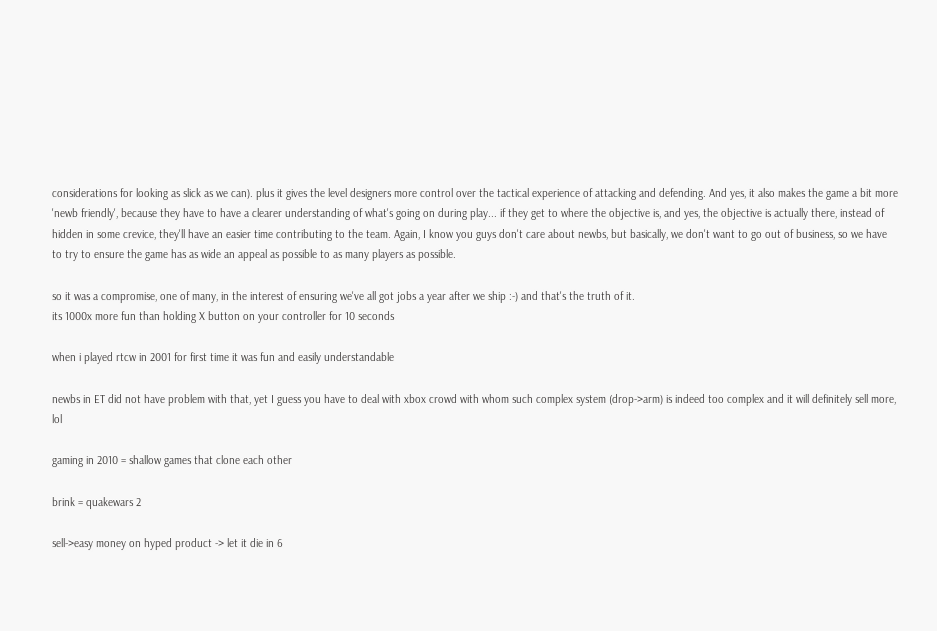considerations for looking as slick as we can). plus it gives the level designers more control over the tactical experience of attacking and defending. And yes, it also makes the game a bit more 'newb friendly', because they have to have a clearer understanding of what's going on during play... if they get to where the objective is, and yes, the objective is actually there, instead of hidden in some crevice, they'll have an easier time contributing to the team. Again, I know you guys don't care about newbs, but basically, we don't want to go out of business, so we have to try to ensure the game has as wide an appeal as possible to as many players as possible.

so it was a compromise, one of many, in the interest of ensuring we've all got jobs a year after we ship :-) and that's the truth of it.
its 1000x more fun than holding X button on your controller for 10 seconds

when i played rtcw in 2001 for first time it was fun and easily understandable

newbs in ET did not have problem with that, yet I guess you have to deal with xbox crowd with whom such complex system (drop->arm) is indeed too complex and it will definitely sell more, lol

gaming in 2010 = shallow games that clone each other

brink = quakewars 2

sell->easy money on hyped product -> let it die in 6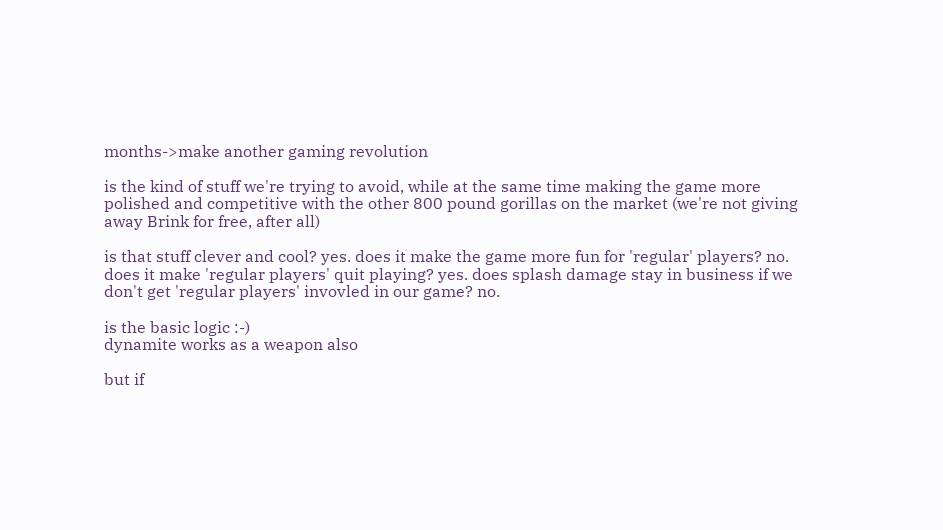months->make another gaming revolution

is the kind of stuff we're trying to avoid, while at the same time making the game more polished and competitive with the other 800 pound gorillas on the market (we're not giving away Brink for free, after all)

is that stuff clever and cool? yes. does it make the game more fun for 'regular' players? no. does it make 'regular players' quit playing? yes. does splash damage stay in business if we don't get 'regular players' invovled in our game? no.

is the basic logic :-)
dynamite works as a weapon also

but if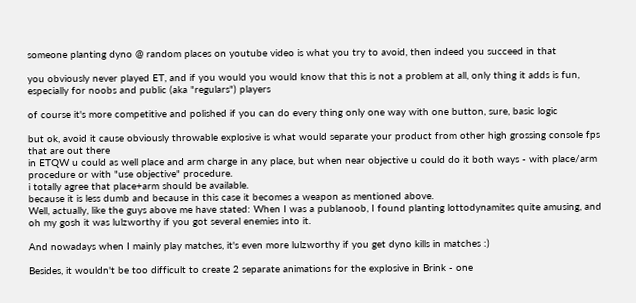someone planting dyno @ random places on youtube video is what you try to avoid, then indeed you succeed in that

you obviously never played ET, and if you would you would know that this is not a problem at all, only thing it adds is fun, especially for noobs and public (aka "regulars") players

of course it's more competitive and polished if you can do every thing only one way with one button, sure, basic logic

but ok, avoid it cause obviously throwable explosive is what would separate your product from other high grossing console fps that are out there
in ETQW u could as well place and arm charge in any place, but when near objective u could do it both ways - with place/arm procedure or with "use objective" procedure.
i totally agree that place+arm should be available.
because it is less dumb and because in this case it becomes a weapon as mentioned above.
Well, actually, like the guys above me have stated: When I was a publanoob, I found planting lottodynamites quite amusing, and oh my gosh it was lulzworthy if you got several enemies into it.

And nowadays when I mainly play matches, it's even more lulzworthy if you get dyno kills in matches :)

Besides, it wouldn't be too difficult to create 2 separate animations for the explosive in Brink - one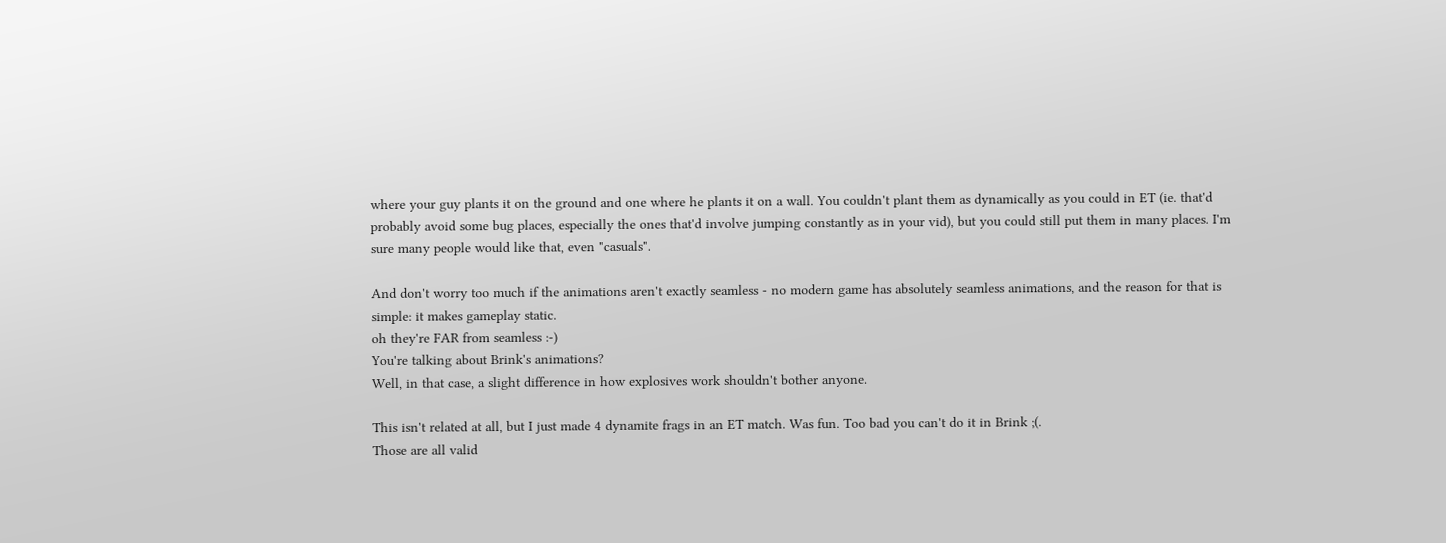where your guy plants it on the ground and one where he plants it on a wall. You couldn't plant them as dynamically as you could in ET (ie. that'd probably avoid some bug places, especially the ones that'd involve jumping constantly as in your vid), but you could still put them in many places. I'm sure many people would like that, even "casuals".

And don't worry too much if the animations aren't exactly seamless - no modern game has absolutely seamless animations, and the reason for that is simple: it makes gameplay static.
oh they're FAR from seamless :-)
You're talking about Brink's animations?
Well, in that case, a slight difference in how explosives work shouldn't bother anyone.

This isn't related at all, but I just made 4 dynamite frags in an ET match. Was fun. Too bad you can't do it in Brink ;(.
Those are all valid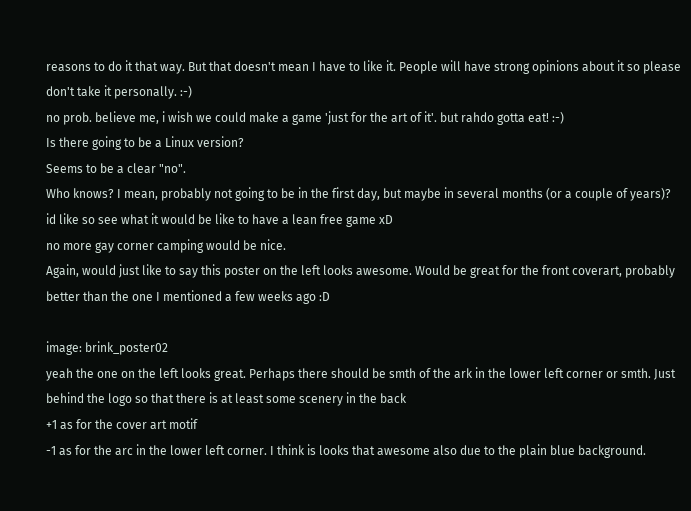reasons to do it that way. But that doesn't mean I have to like it. People will have strong opinions about it so please don't take it personally. :-)
no prob. believe me, i wish we could make a game 'just for the art of it'. but rahdo gotta eat! :-)
Is there going to be a Linux version?
Seems to be a clear "no".
Who knows? I mean, probably not going to be in the first day, but maybe in several months (or a couple of years)?
id like so see what it would be like to have a lean free game xD
no more gay corner camping would be nice.
Again, would just like to say this poster on the left looks awesome. Would be great for the front coverart, probably better than the one I mentioned a few weeks ago :D

image: brink_poster02
yeah the one on the left looks great. Perhaps there should be smth of the ark in the lower left corner or smth. Just behind the logo so that there is at least some scenery in the back
+1 as for the cover art motif
-1 as for the arc in the lower left corner. I think is looks that awesome also due to the plain blue background.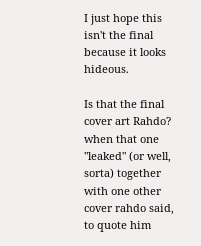I just hope this isn't the final because it looks hideous.

Is that the final cover art Rahdo?
when that one "leaked" (or well, sorta) together with one other cover rahdo said, to quote him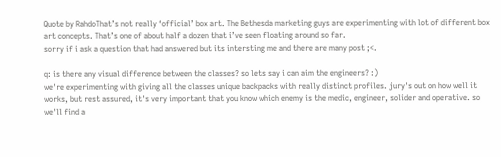Quote by RahdoThat’s not really ‘official’ box art. The Bethesda marketing guys are experimenting with lot of different box art concepts. That’s one of about half a dozen that i’ve seen floating around so far.
sorry if i ask a question that had answered but its intersting me and there are many post ;<.

q: is there any visual difference between the classes? so lets say i can aim the engineers? :)
we're experimenting with giving all the classes unique backpacks with really distinct profiles. jury's out on how well it works, but rest assured, it's very important that you know which enemy is the medic, engineer, solider and operative. so we'll find a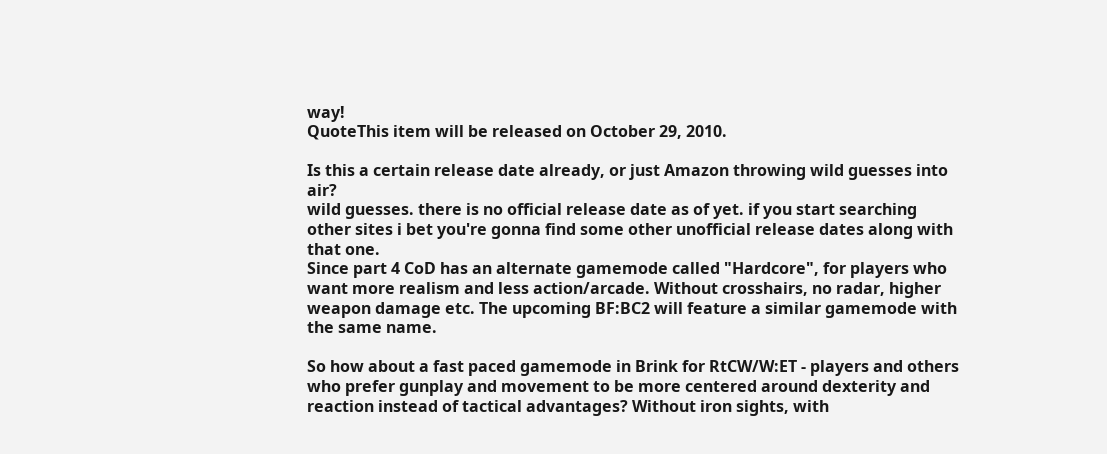way!
QuoteThis item will be released on October 29, 2010.

Is this a certain release date already, or just Amazon throwing wild guesses into air?
wild guesses. there is no official release date as of yet. if you start searching other sites i bet you're gonna find some other unofficial release dates along with that one.
Since part 4 CoD has an alternate gamemode called "Hardcore", for players who want more realism and less action/arcade. Without crosshairs, no radar, higher weapon damage etc. The upcoming BF:BC2 will feature a similar gamemode with the same name.

So how about a fast paced gamemode in Brink for RtCW/W:ET - players and others who prefer gunplay and movement to be more centered around dexterity and reaction instead of tactical advantages? Without iron sights, with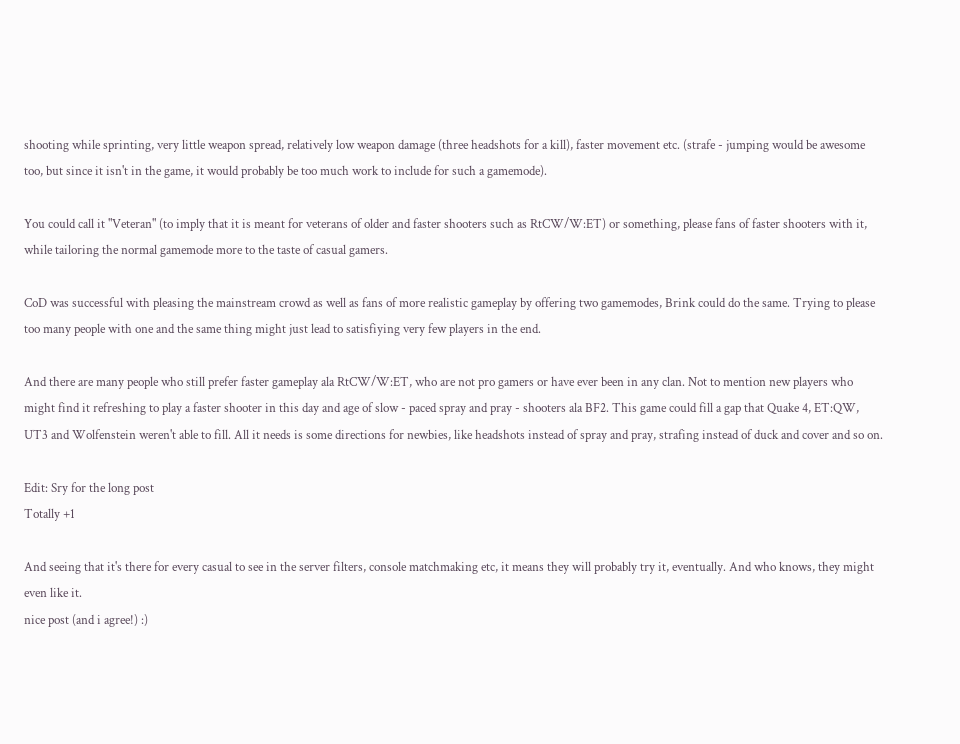shooting while sprinting, very little weapon spread, relatively low weapon damage (three headshots for a kill), faster movement etc. (strafe - jumping would be awesome too, but since it isn't in the game, it would probably be too much work to include for such a gamemode).

You could call it "Veteran" (to imply that it is meant for veterans of older and faster shooters such as RtCW/W:ET) or something, please fans of faster shooters with it, while tailoring the normal gamemode more to the taste of casual gamers.

CoD was successful with pleasing the mainstream crowd as well as fans of more realistic gameplay by offering two gamemodes, Brink could do the same. Trying to please too many people with one and the same thing might just lead to satisfiying very few players in the end.

And there are many people who still prefer faster gameplay ala RtCW/W:ET, who are not pro gamers or have ever been in any clan. Not to mention new players who might find it refreshing to play a faster shooter in this day and age of slow - paced spray and pray - shooters ala BF2. This game could fill a gap that Quake 4, ET:QW, UT3 and Wolfenstein weren't able to fill. All it needs is some directions for newbies, like headshots instead of spray and pray, strafing instead of duck and cover and so on.

Edit: Sry for the long post
Totally +1

And seeing that it's there for every casual to see in the server filters, console matchmaking etc, it means they will probably try it, eventually. And who knows, they might even like it.
nice post (and i agree!) :)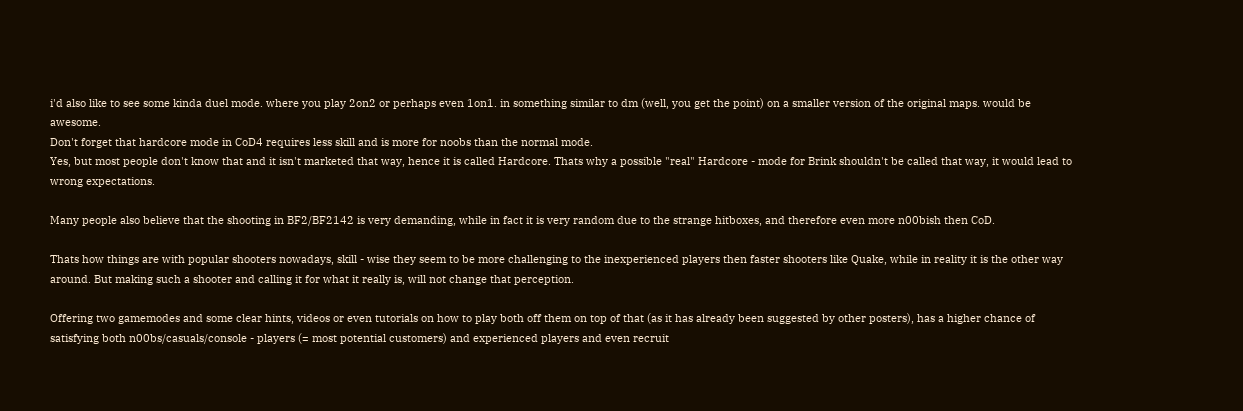i'd also like to see some kinda duel mode. where you play 2on2 or perhaps even 1on1. in something similar to dm (well, you get the point) on a smaller version of the original maps. would be awesome.
Don't forget that hardcore mode in CoD4 requires less skill and is more for noobs than the normal mode.
Yes, but most people don't know that and it isn't marketed that way, hence it is called Hardcore. Thats why a possible "real" Hardcore - mode for Brink shouldn't be called that way, it would lead to wrong expectations.

Many people also believe that the shooting in BF2/BF2142 is very demanding, while in fact it is very random due to the strange hitboxes, and therefore even more n00bish then CoD.

Thats how things are with popular shooters nowadays, skill - wise they seem to be more challenging to the inexperienced players then faster shooters like Quake, while in reality it is the other way around. But making such a shooter and calling it for what it really is, will not change that perception.

Offering two gamemodes and some clear hints, videos or even tutorials on how to play both off them on top of that (as it has already been suggested by other posters), has a higher chance of satisfying both n00bs/casuals/console - players (= most potential customers) and experienced players and even recruit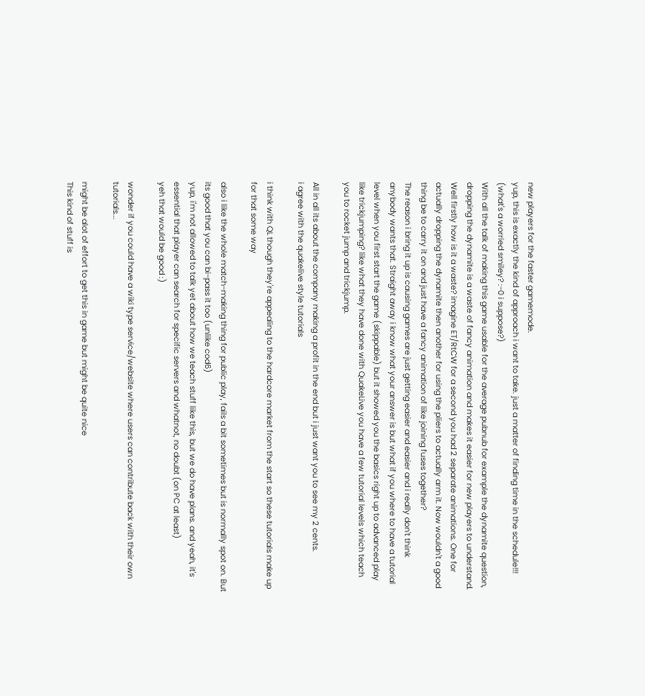new players for the faster gamemode.
yup, this is exactly the kind of approach i want to take. just a matter of finding time in the schedule!!! (what's a worried smiley? :-0 i suppose?)
With all the talk of making this game usable for the average pubnub for example the dynamite question, dropping the dynamite is a waste of fancy animation and makes it easier for new players to understand. Well firstly how is it a waste? imagine ET/RtCW for a second you had 2 separate animations. One for actually dropping the dynamite then another for using the pliers to actually arm it. Now wouldn't a good thing be to carry it on and just have a fancy animation of like joining fuses together?
The reason i bring it up is causing games are just getting easier and easier and i really don't think anybody wants that. Straight away i know what your answer is but what if you where to have a tutorial level when you first start the game (skippable) but it showed you the basics right up to advanced play like trickjumping? like what they have done with QuakeLive you have a few tutorial levels which teach you to rocket jump and trickjump.

All in all its about the company making a profit in the end but i just want you to see my 2 cents.
i agree with the quakelive style tutorials

i think with QL though they're appealing to the hardcore market from the start so these tutorials make up for that some way

also i like the whole match-making thing for public play, fails a bit sometimes but is normally spot on. But its good that you can bi-pass it too (unlike cod6)
yup, i'm not allowed to talk yet about how we teach stuff like this, but we do have plans. and yeah, it's essential that player can search for specific servers and whatnot, no doubt (on PC at least)
yeh that would be good :)

wonder if you could have a wiki type service/website where users can contribute back with their own tutorials...

might be alot of effort to get this in game but might be quite nice
This kind of stuff is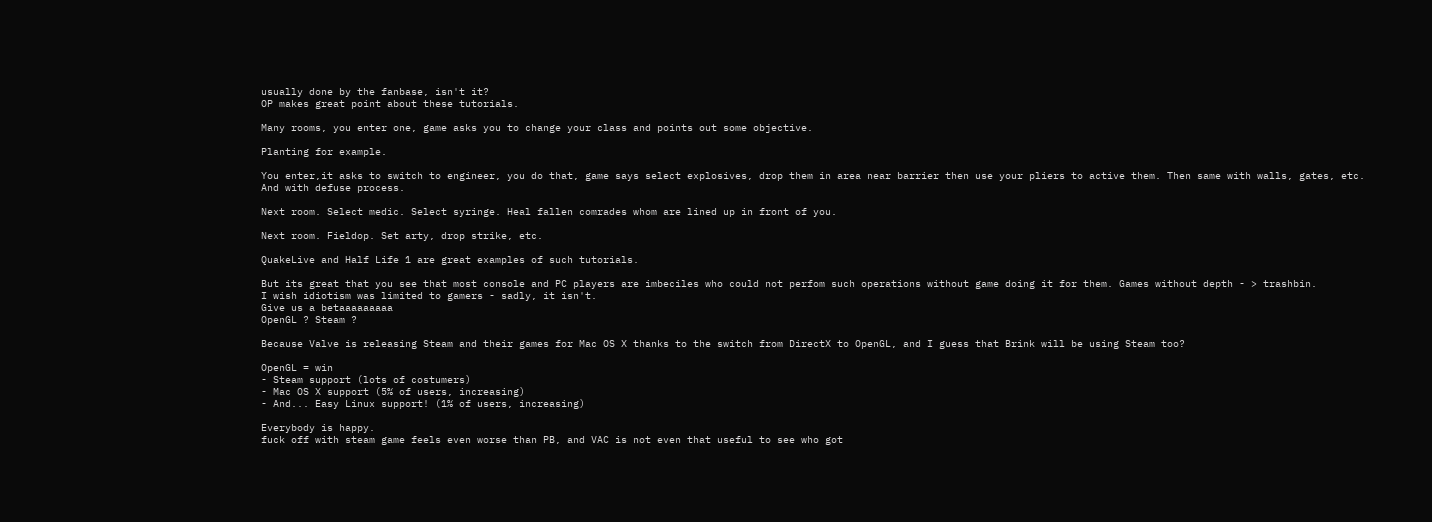usually done by the fanbase, isn't it?
OP makes great point about these tutorials.

Many rooms, you enter one, game asks you to change your class and points out some objective.

Planting for example.

You enter,it asks to switch to engineer, you do that, game says select explosives, drop them in area near barrier then use your pliers to active them. Then same with walls, gates, etc. And with defuse process.

Next room. Select medic. Select syringe. Heal fallen comrades whom are lined up in front of you.

Next room. Fieldop. Set arty, drop strike, etc.

QuakeLive and Half Life 1 are great examples of such tutorials.

But its great that you see that most console and PC players are imbeciles who could not perfom such operations without game doing it for them. Games without depth - > trashbin.
I wish idiotism was limited to gamers - sadly, it isn't.
Give us a betaaaaaaaaa
OpenGL ? Steam ?

Because Valve is releasing Steam and their games for Mac OS X thanks to the switch from DirectX to OpenGL, and I guess that Brink will be using Steam too?

OpenGL = win
- Steam support (lots of costumers)
- Mac OS X support (5% of users, increasing)
- And... Easy Linux support! (1% of users, increasing)

Everybody is happy.
fuck off with steam game feels even worse than PB, and VAC is not even that useful to see who got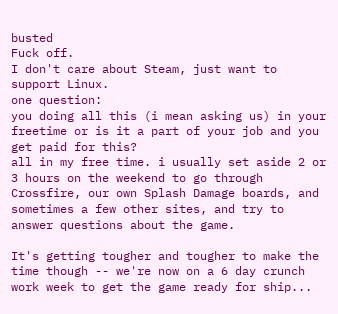busted
Fuck off.
I don't care about Steam, just want to support Linux.
one question:
you doing all this (i mean asking us) in your freetime or is it a part of your job and you get paid for this?
all in my free time. i usually set aside 2 or 3 hours on the weekend to go through Crossfire, our own Splash Damage boards, and sometimes a few other sites, and try to answer questions about the game.

It's getting tougher and tougher to make the time though -- we're now on a 6 day crunch work week to get the game ready for ship...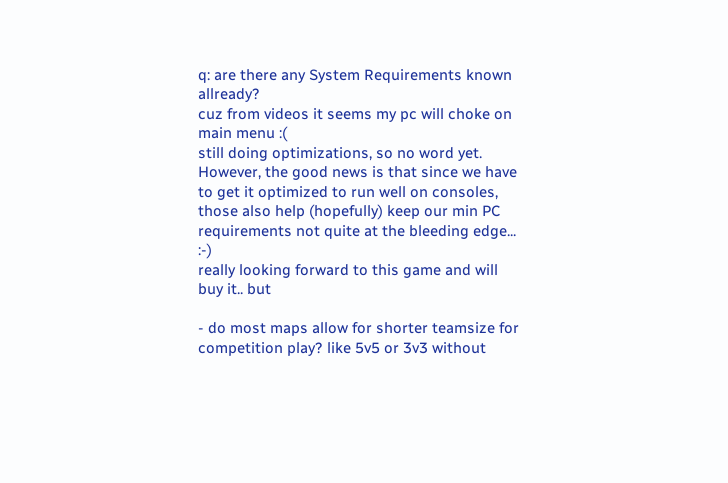q: are there any System Requirements known allready?
cuz from videos it seems my pc will choke on main menu :(
still doing optimizations, so no word yet. However, the good news is that since we have to get it optimized to run well on consoles, those also help (hopefully) keep our min PC requirements not quite at the bleeding edge... :-)
really looking forward to this game and will buy it.. but

- do most maps allow for shorter teamsize for competition play? like 5v5 or 3v3 without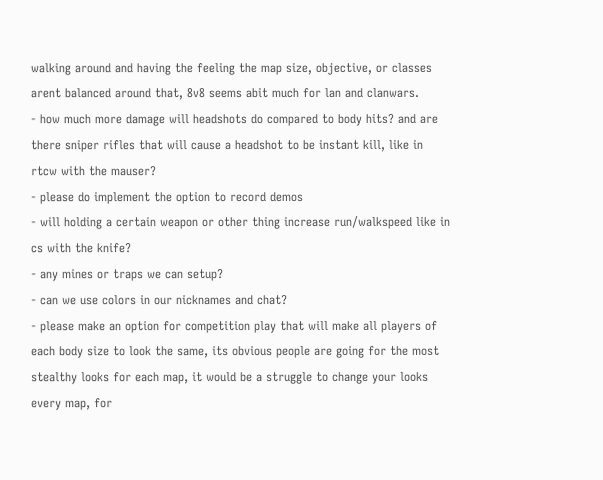walking around and having the feeling the map size, objective, or classes arent balanced around that, 8v8 seems abit much for lan and clanwars.
- how much more damage will headshots do compared to body hits? and are there sniper rifles that will cause a headshot to be instant kill, like in rtcw with the mauser?
- please do implement the option to record demos
- will holding a certain weapon or other thing increase run/walkspeed like in cs with the knife?
- any mines or traps we can setup?
- can we use colors in our nicknames and chat?
- please make an option for competition play that will make all players of each body size to look the same, its obvious people are going for the most stealthy looks for each map, it would be a struggle to change your looks every map, for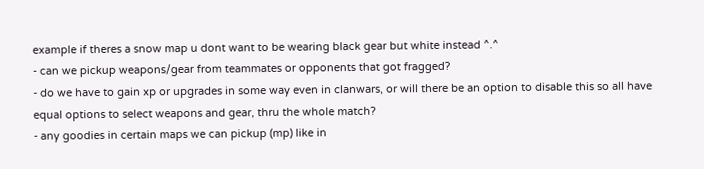example if theres a snow map u dont want to be wearing black gear but white instead ^.^
- can we pickup weapons/gear from teammates or opponents that got fragged?
- do we have to gain xp or upgrades in some way even in clanwars, or will there be an option to disable this so all have equal options to select weapons and gear, thru the whole match?
- any goodies in certain maps we can pickup (mp) like in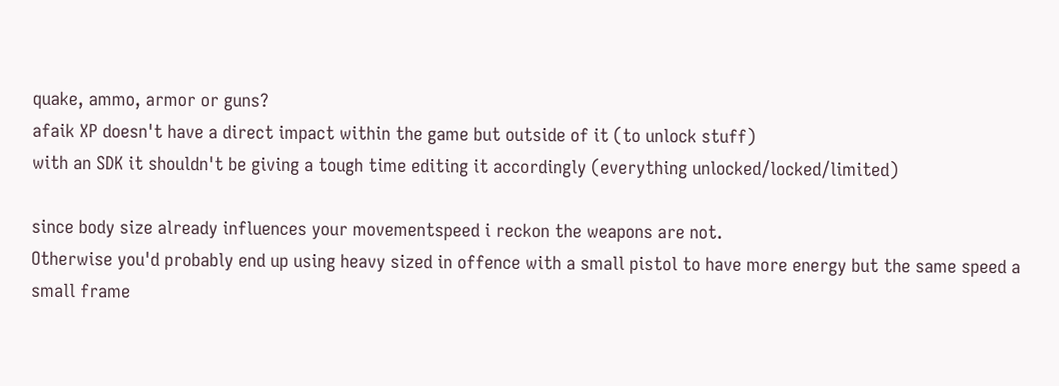quake, ammo, armor or guns?
afaik XP doesn't have a direct impact within the game but outside of it (to unlock stuff)
with an SDK it shouldn't be giving a tough time editing it accordingly (everything unlocked/locked/limited)

since body size already influences your movementspeed i reckon the weapons are not.
Otherwise you'd probably end up using heavy sized in offence with a small pistol to have more energy but the same speed a small frame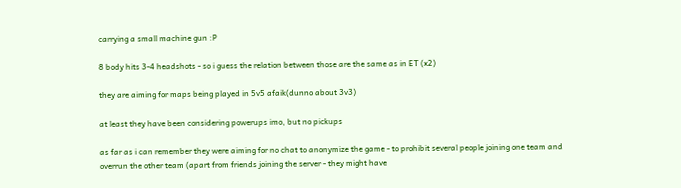carrying a small machine gun :P

8 body hits 3-4 headshots - so i guess the relation between those are the same as in ET (x2)

they are aiming for maps being played in 5v5 afaik(dunno about 3v3)

at least they have been considering powerups imo, but no pickups

as far as i can remember they were aiming for no chat to anonymize the game - to prohibit several people joining one team and overrun the other team (apart from friends joining the server - they might have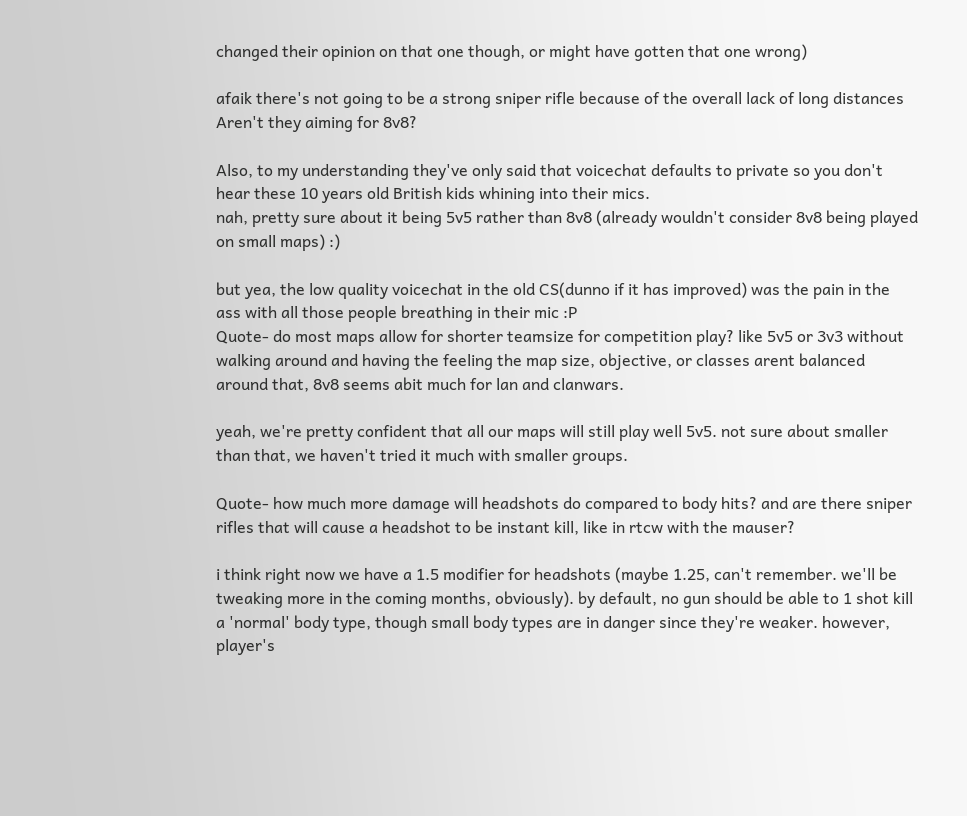changed their opinion on that one though, or might have gotten that one wrong)

afaik there's not going to be a strong sniper rifle because of the overall lack of long distances
Aren't they aiming for 8v8?

Also, to my understanding they've only said that voicechat defaults to private so you don't hear these 10 years old British kids whining into their mics.
nah, pretty sure about it being 5v5 rather than 8v8 (already wouldn't consider 8v8 being played on small maps) :)

but yea, the low quality voicechat in the old CS(dunno if it has improved) was the pain in the ass with all those people breathing in their mic :P
Quote- do most maps allow for shorter teamsize for competition play? like 5v5 or 3v3 without walking around and having the feeling the map size, objective, or classes arent balanced around that, 8v8 seems abit much for lan and clanwars.

yeah, we're pretty confident that all our maps will still play well 5v5. not sure about smaller than that, we haven't tried it much with smaller groups.

Quote- how much more damage will headshots do compared to body hits? and are there sniper rifles that will cause a headshot to be instant kill, like in rtcw with the mauser?

i think right now we have a 1.5 modifier for headshots (maybe 1.25, can't remember. we'll be tweaking more in the coming months, obviously). by default, no gun should be able to 1 shot kill a 'normal' body type, though small body types are in danger since they're weaker. however, player's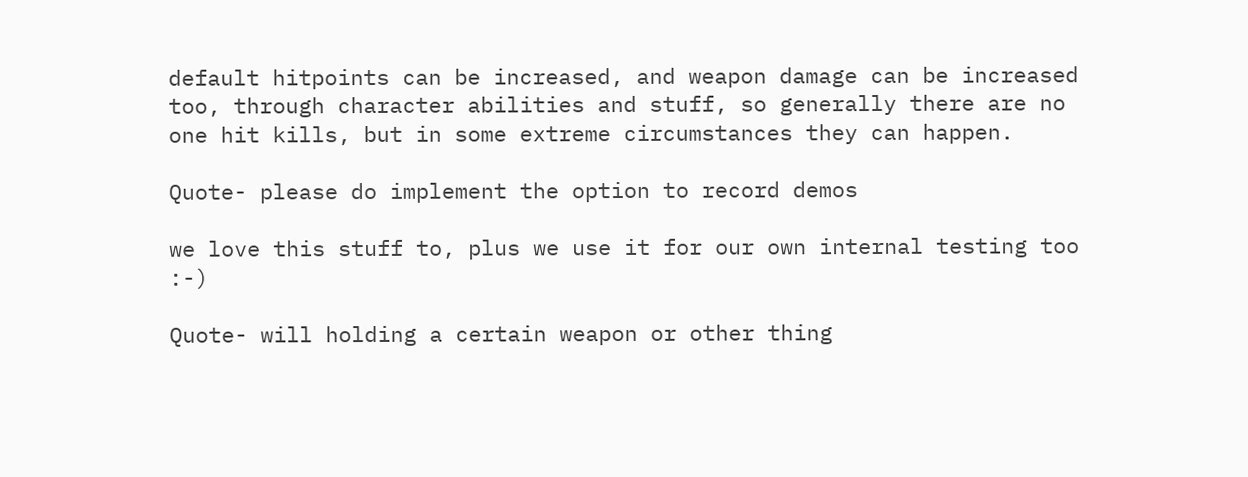default hitpoints can be increased, and weapon damage can be increased too, through character abilities and stuff, so generally there are no one hit kills, but in some extreme circumstances they can happen.

Quote- please do implement the option to record demos

we love this stuff to, plus we use it for our own internal testing too :-)

Quote- will holding a certain weapon or other thing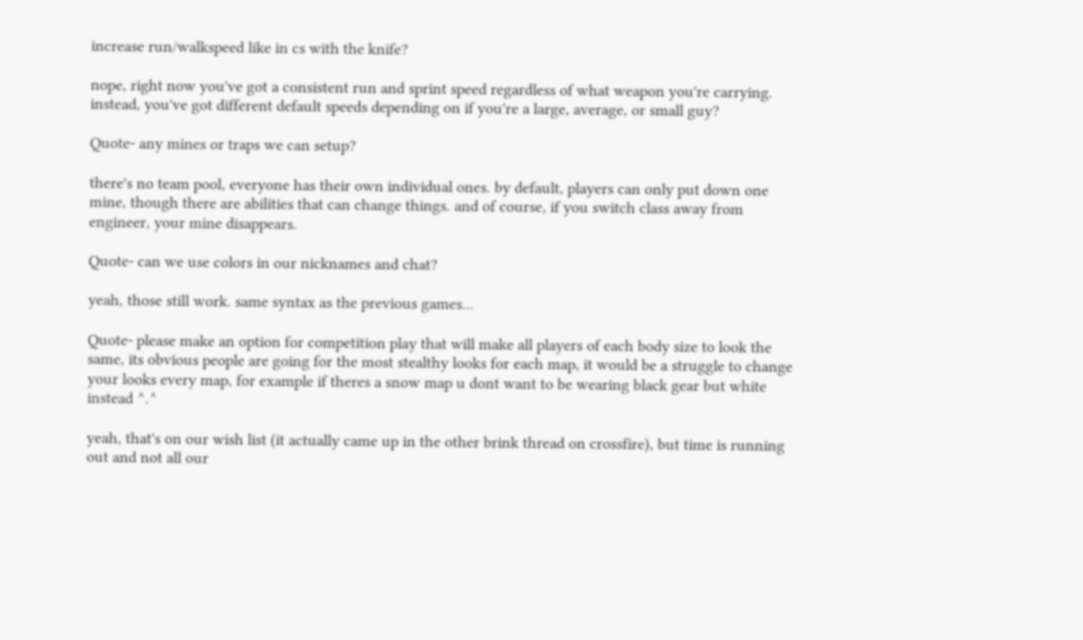increase run/walkspeed like in cs with the knife?

nope, right now you've got a consistent run and sprint speed regardless of what weapon you're carrying. instead, you've got different default speeds depending on if you're a large, average, or small guy?

Quote- any mines or traps we can setup?

there's no team pool, everyone has their own individual ones. by default, players can only put down one mine, though there are abilities that can change things. and of course, if you switch class away from engineer, your mine disappears.

Quote- can we use colors in our nicknames and chat?

yeah, those still work. same syntax as the previous games...

Quote- please make an option for competition play that will make all players of each body size to look the same, its obvious people are going for the most stealthy looks for each map, it would be a struggle to change your looks every map, for example if theres a snow map u dont want to be wearing black gear but white instead ^.^

yeah, that's on our wish list (it actually came up in the other brink thread on crossfire), but time is running out and not all our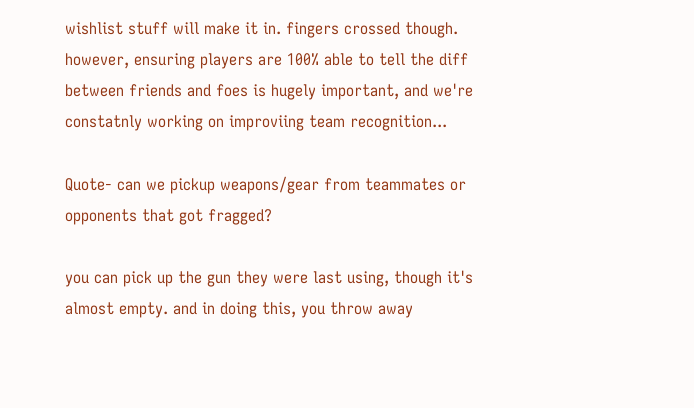wishlist stuff will make it in. fingers crossed though. however, ensuring players are 100% able to tell the diff between friends and foes is hugely important, and we're constatnly working on improviing team recognition...

Quote- can we pickup weapons/gear from teammates or opponents that got fragged?

you can pick up the gun they were last using, though it's almost empty. and in doing this, you throw away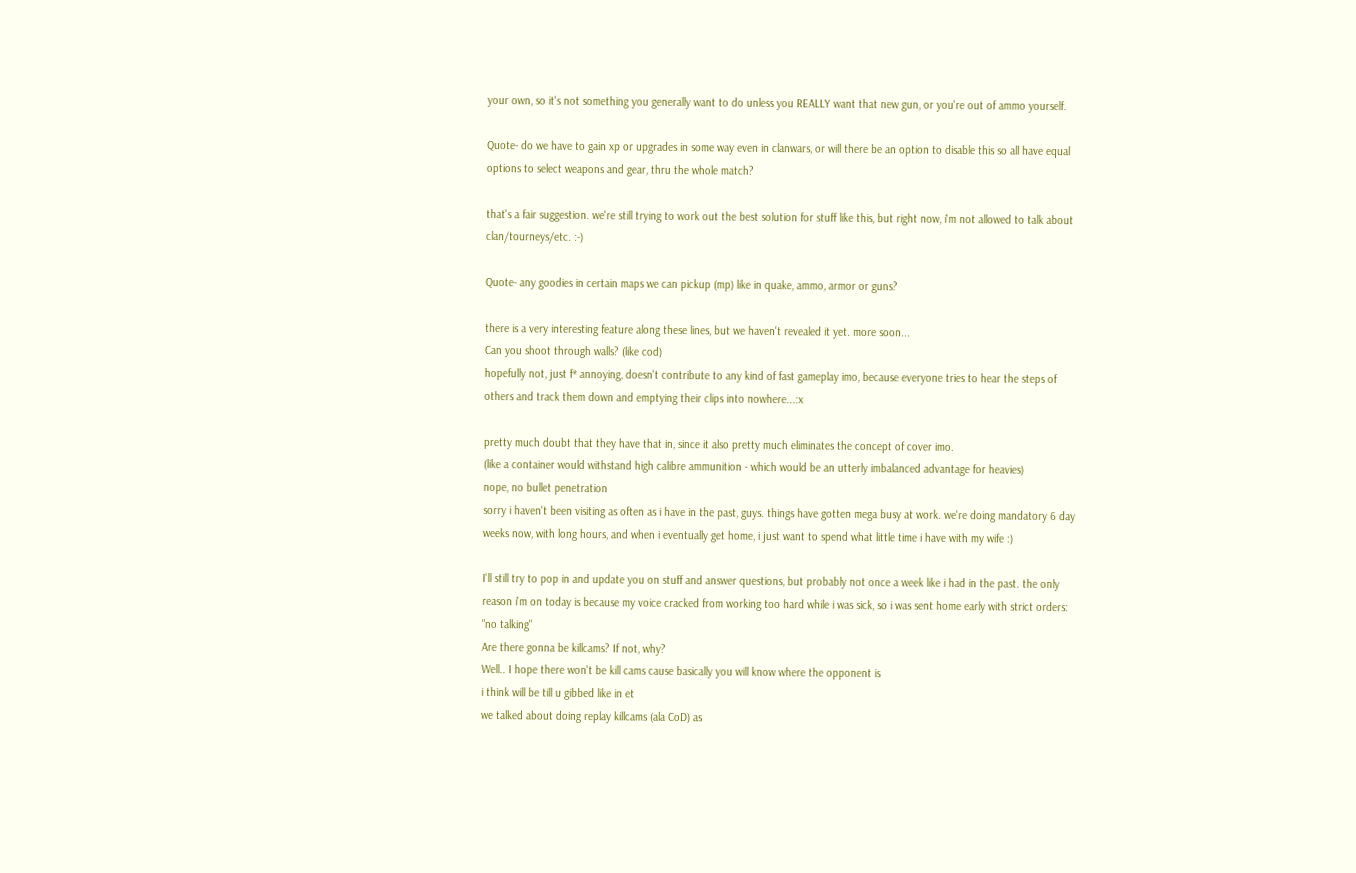your own, so it's not something you generally want to do unless you REALLY want that new gun, or you're out of ammo yourself.

Quote- do we have to gain xp or upgrades in some way even in clanwars, or will there be an option to disable this so all have equal options to select weapons and gear, thru the whole match?

that's a fair suggestion. we're still trying to work out the best solution for stuff like this, but right now, i'm not allowed to talk about clan/tourneys/etc. :-)

Quote- any goodies in certain maps we can pickup (mp) like in quake, ammo, armor or guns?

there is a very interesting feature along these lines, but we haven't revealed it yet. more soon...
Can you shoot through walls? (like cod)
hopefully not, just f* annoying, doesn't contribute to any kind of fast gameplay imo, because everyone tries to hear the steps of others and track them down and emptying their clips into nowhere...:x

pretty much doubt that they have that in, since it also pretty much eliminates the concept of cover imo.
(like a container would withstand high calibre ammunition - which would be an utterly imbalanced advantage for heavies)
nope, no bullet penetration
sorry i haven't been visiting as often as i have in the past, guys. things have gotten mega busy at work. we're doing mandatory 6 day weeks now, with long hours, and when i eventually get home, i just want to spend what little time i have with my wife :)

I'll still try to pop in and update you on stuff and answer questions, but probably not once a week like i had in the past. the only reason i'm on today is because my voice cracked from working too hard while i was sick, so i was sent home early with strict orders: "no talking"
Are there gonna be killcams? If not, why?
Well.. I hope there won't be kill cams cause basically you will know where the opponent is
i think will be till u gibbed like in et
we talked about doing replay killcams (ala CoD) as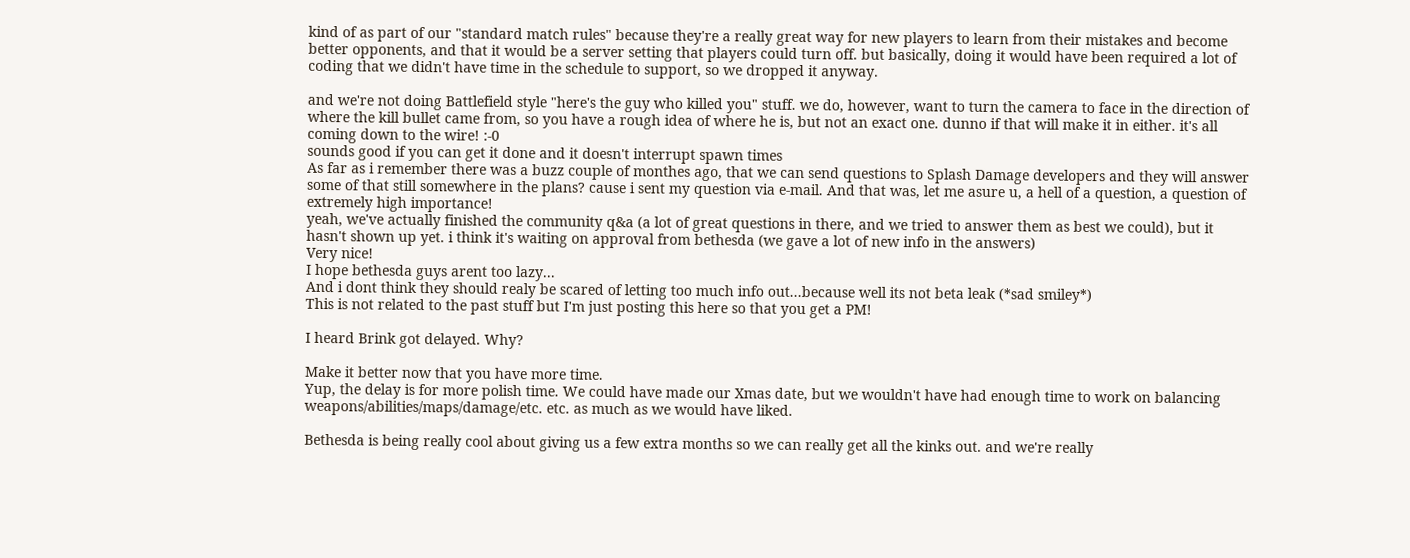kind of as part of our "standard match rules" because they're a really great way for new players to learn from their mistakes and become better opponents, and that it would be a server setting that players could turn off. but basically, doing it would have been required a lot of coding that we didn't have time in the schedule to support, so we dropped it anyway.

and we're not doing Battlefield style "here's the guy who killed you" stuff. we do, however, want to turn the camera to face in the direction of where the kill bullet came from, so you have a rough idea of where he is, but not an exact one. dunno if that will make it in either. it's all coming down to the wire! :-0
sounds good if you can get it done and it doesn't interrupt spawn times
As far as i remember there was a buzz couple of monthes ago, that we can send questions to Splash Damage developers and they will answer some of that still somewhere in the plans? cause i sent my question via e-mail. And that was, let me asure u, a hell of a question, a question of extremely high importance!
yeah, we've actually finished the community q&a (a lot of great questions in there, and we tried to answer them as best we could), but it hasn't shown up yet. i think it's waiting on approval from bethesda (we gave a lot of new info in the answers)
Very nice!
I hope bethesda guys arent too lazy...
And i dont think they should realy be scared of letting too much info out...because well its not beta leak (*sad smiley*)
This is not related to the past stuff but I'm just posting this here so that you get a PM!

I heard Brink got delayed. Why?

Make it better now that you have more time.
Yup, the delay is for more polish time. We could have made our Xmas date, but we wouldn't have had enough time to work on balancing weapons/abilities/maps/damage/etc. etc. as much as we would have liked.

Bethesda is being really cool about giving us a few extra months so we can really get all the kinks out. and we're really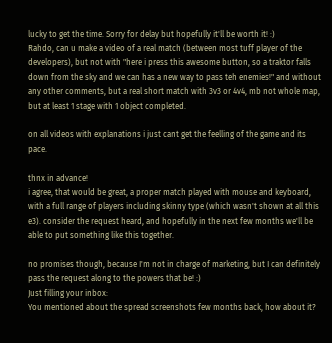lucky to get the time. Sorry for delay but hopefully it'll be worth it! :)
Rahdo, can u make a video of a real match (between most tuff player of the developers), but not with "here i press this awesome button, so a traktor falls down from the sky and we can has a new way to pass teh enemies!" and without any other comments, but a real short match with 3v3 or 4v4, mb not whole map, but at least 1 stage with 1 object completed.

on all videos with explanations i just cant get the feelling of the game and its pace.

thnx in advance!
i agree, that would be great, a proper match played with mouse and keyboard, with a full range of players including skinny type (which wasn't shown at all this e3). consider the request heard, and hopefully in the next few months we'll be able to put something like this together.

no promises though, because I'm not in charge of marketing, but I can definitely pass the request along to the powers that be! :)
Just filling your inbox:
You mentioned about the spread screenshots few months back, how about it?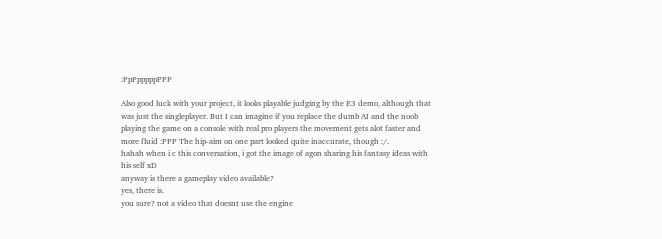:PpPpppppPPP

Also good luck with your project, it looks playable judging by the E3 demo, although that was just the singleplayer. But I can imagine if you replace the dumb AI and the noob playing the game on a console with real pro players the movement gets alot faster and more fluid :PPP The hip-aim on one part looked quite inaccurate, though :/.
hahah when i c this conversation, i got the image of agon sharing his fantasy ideas with his self xD
anyway is there a gameplay video available?
yes, there is.
you sure? not a video that doesnt use the engine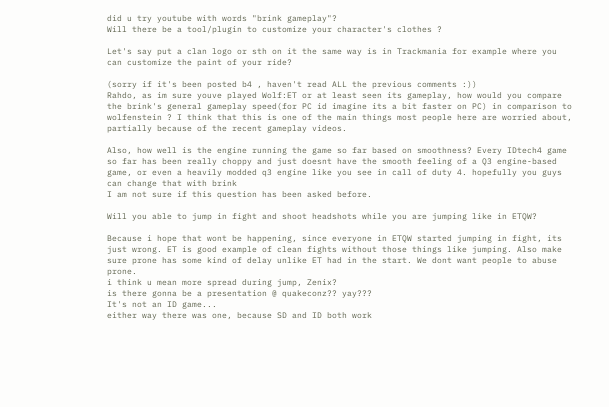did u try youtube with words "brink gameplay"?
Will there be a tool/plugin to customize your character's clothes ?

Let's say put a clan logo or sth on it the same way is in Trackmania for example where you can customize the paint of your ride?

(sorry if it's been posted b4 , haven't read ALL the previous comments :))
Rahdo, as im sure youve played Wolf:ET or at least seen its gameplay, how would you compare the brink's general gameplay speed(for PC id imagine its a bit faster on PC) in comparison to wolfenstein ? I think that this is one of the main things most people here are worried about, partially because of the recent gameplay videos.

Also, how well is the engine running the game so far based on smoothness? Every IDtech4 game so far has been really choppy and just doesnt have the smooth feeling of a Q3 engine-based game, or even a heavily modded q3 engine like you see in call of duty 4. hopefully you guys can change that with brink
I am not sure if this question has been asked before.

Will you able to jump in fight and shoot headshots while you are jumping like in ETQW?

Because i hope that wont be happening, since everyone in ETQW started jumping in fight, its just wrong. ET is good example of clean fights without those things like jumping. Also make sure prone has some kind of delay unlike ET had in the start. We dont want people to abuse prone.
i think u mean more spread during jump, Zenix?
is there gonna be a presentation @ quakeconz?? yay???
It's not an ID game...
either way there was one, because SD and ID both work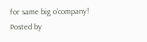for same big o'company!
Posted by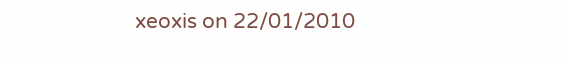xeoxis on 22/01/2010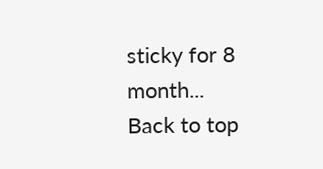sticky for 8 month...
Back to top